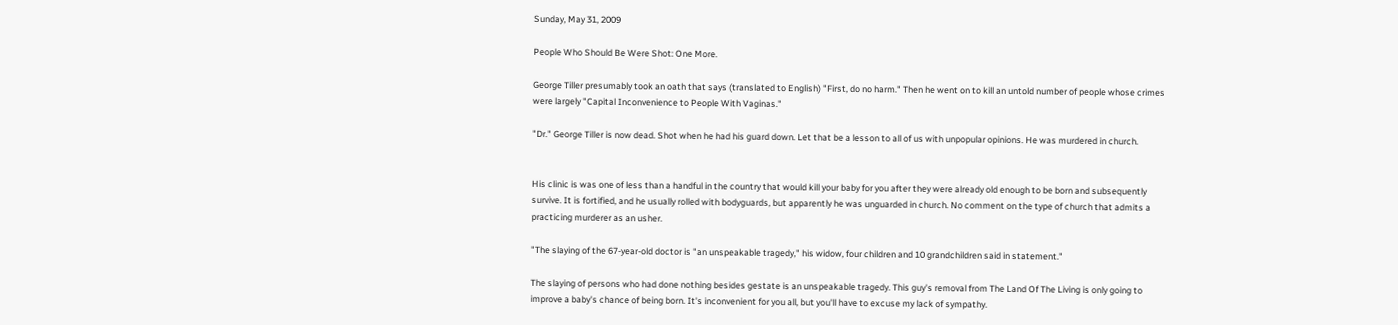Sunday, May 31, 2009

People Who Should Be Were Shot: One More.

George Tiller presumably took an oath that says (translated to English) "First, do no harm." Then he went on to kill an untold number of people whose crimes were largely "Capital Inconvenience to People With Vaginas."

"Dr." George Tiller is now dead. Shot when he had his guard down. Let that be a lesson to all of us with unpopular opinions. He was murdered in church.


His clinic is was one of less than a handful in the country that would kill your baby for you after they were already old enough to be born and subsequently survive. It is fortified, and he usually rolled with bodyguards, but apparently he was unguarded in church. No comment on the type of church that admits a practicing murderer as an usher.

"The slaying of the 67-year-old doctor is "an unspeakable tragedy," his widow, four children and 10 grandchildren said in statement."

The slaying of persons who had done nothing besides gestate is an unspeakable tragedy. This guy's removal from The Land Of The Living is only going to improve a baby's chance of being born. It's inconvenient for you all, but you'll have to excuse my lack of sympathy.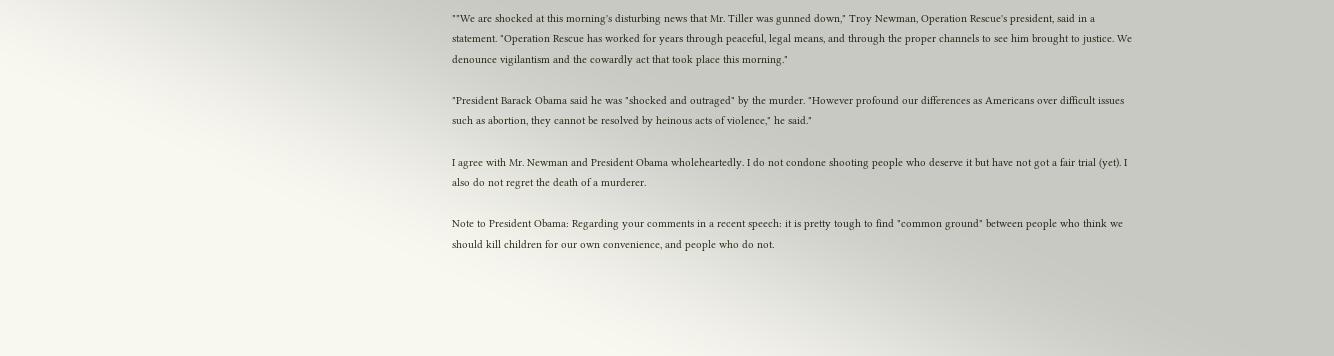""We are shocked at this morning's disturbing news that Mr. Tiller was gunned down," Troy Newman, Operation Rescue's president, said in a statement. "Operation Rescue has worked for years through peaceful, legal means, and through the proper channels to see him brought to justice. We denounce vigilantism and the cowardly act that took place this morning."

"President Barack Obama said he was "shocked and outraged" by the murder. "However profound our differences as Americans over difficult issues such as abortion, they cannot be resolved by heinous acts of violence," he said."

I agree with Mr. Newman and President Obama wholeheartedly. I do not condone shooting people who deserve it but have not got a fair trial (yet). I also do not regret the death of a murderer.

Note to President Obama: Regarding your comments in a recent speech: it is pretty tough to find "common ground" between people who think we should kill children for our own convenience, and people who do not.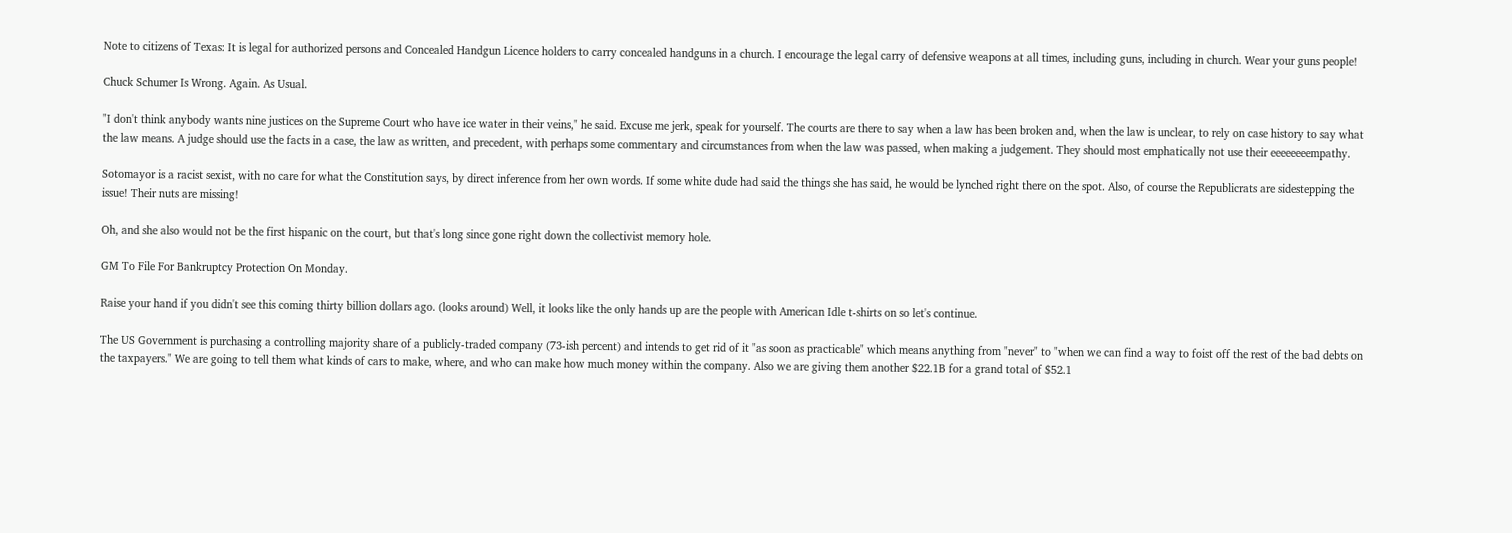Note to citizens of Texas: It is legal for authorized persons and Concealed Handgun Licence holders to carry concealed handguns in a church. I encourage the legal carry of defensive weapons at all times, including guns, including in church. Wear your guns people!

Chuck Schumer Is Wrong. Again. As Usual.

"I don't think anybody wants nine justices on the Supreme Court who have ice water in their veins," he said. Excuse me jerk, speak for yourself. The courts are there to say when a law has been broken and, when the law is unclear, to rely on case history to say what the law means. A judge should use the facts in a case, the law as written, and precedent, with perhaps some commentary and circumstances from when the law was passed, when making a judgement. They should most emphatically not use their eeeeeeeempathy.

Sotomayor is a racist sexist, with no care for what the Constitution says, by direct inference from her own words. If some white dude had said the things she has said, he would be lynched right there on the spot. Also, of course the Republicrats are sidestepping the issue! Their nuts are missing!

Oh, and she also would not be the first hispanic on the court, but that's long since gone right down the collectivist memory hole.

GM To File For Bankruptcy Protection On Monday.

Raise your hand if you didn't see this coming thirty billion dollars ago. (looks around) Well, it looks like the only hands up are the people with American Idle t-shirts on so let's continue.

The US Government is purchasing a controlling majority share of a publicly-traded company (73-ish percent) and intends to get rid of it "as soon as practicable" which means anything from "never" to "when we can find a way to foist off the rest of the bad debts on the taxpayers." We are going to tell them what kinds of cars to make, where, and who can make how much money within the company. Also we are giving them another $22.1B for a grand total of $52.1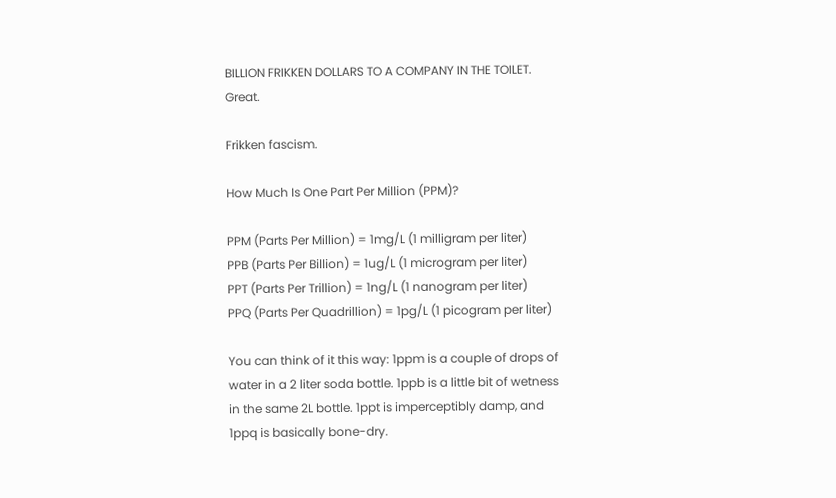BILLION FRIKKEN DOLLARS TO A COMPANY IN THE TOILET. Great.

Frikken fascism.

How Much Is One Part Per Million (PPM)?

PPM (Parts Per Million) = 1mg/L (1 milligram per liter)
PPB (Parts Per Billion) = 1ug/L (1 microgram per liter)
PPT (Parts Per Trillion) = 1ng/L (1 nanogram per liter)
PPQ (Parts Per Quadrillion) = 1pg/L (1 picogram per liter)

You can think of it this way: 1ppm is a couple of drops of water in a 2 liter soda bottle. 1ppb is a little bit of wetness in the same 2L bottle. 1ppt is imperceptibly damp, and 1ppq is basically bone-dry.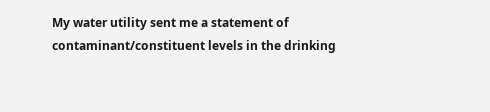My water utility sent me a statement of contaminant/constituent levels in the drinking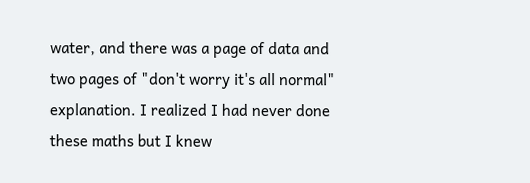water, and there was a page of data and two pages of "don't worry it's all normal" explanation. I realized I had never done these maths but I knew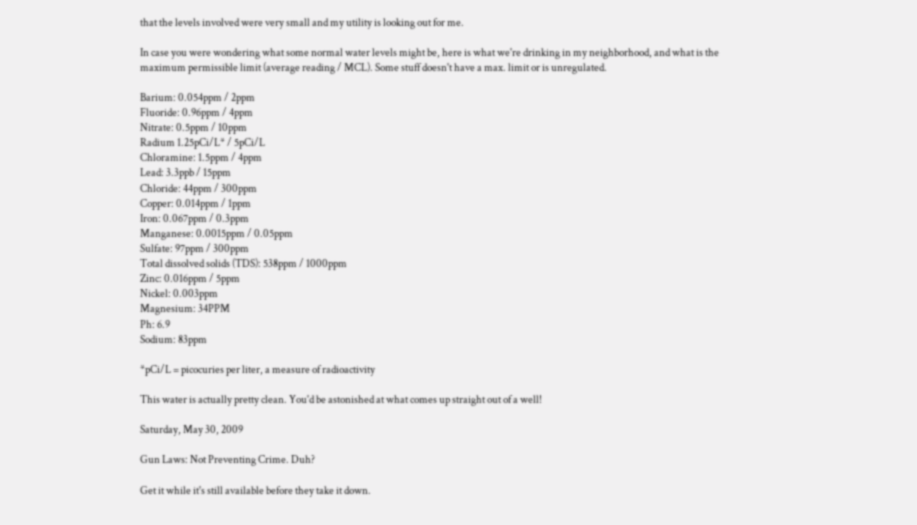that the levels involved were very small and my utility is looking out for me.

In case you were wondering what some normal water levels might be, here is what we're drinking in my neighborhood, and what is the maximum permissible limit (average reading / MCL). Some stuff doesn't have a max. limit or is unregulated.

Barium: 0.054ppm / 2ppm
Fluoride: 0.96ppm / 4ppm
Nitrate: 0.5ppm / 10ppm
Radium 1.25pCi/L* / 5pCi/L
Chloramine: 1.5ppm / 4ppm
Lead: 3.3ppb / 15ppm
Chloride: 44ppm / 300ppm
Copper: 0.014ppm / 1ppm
Iron: 0.067ppm / 0.3ppm
Manganese: 0.0015ppm / 0.05ppm
Sulfate: 97ppm / 300ppm
Total dissolved solids (TDS): 538ppm / 1000ppm
Zinc: 0.016ppm / 5ppm
Nickel: 0.003ppm
Magnesium: 34PPM
Ph: 6.9
Sodium: 83ppm

*pCi/L = picocuries per liter, a measure of radioactivity

This water is actually pretty clean. You'd be astonished at what comes up straight out of a well!

Saturday, May 30, 2009

Gun Laws: Not Preventing Crime. Duh?

Get it while it's still available before they take it down.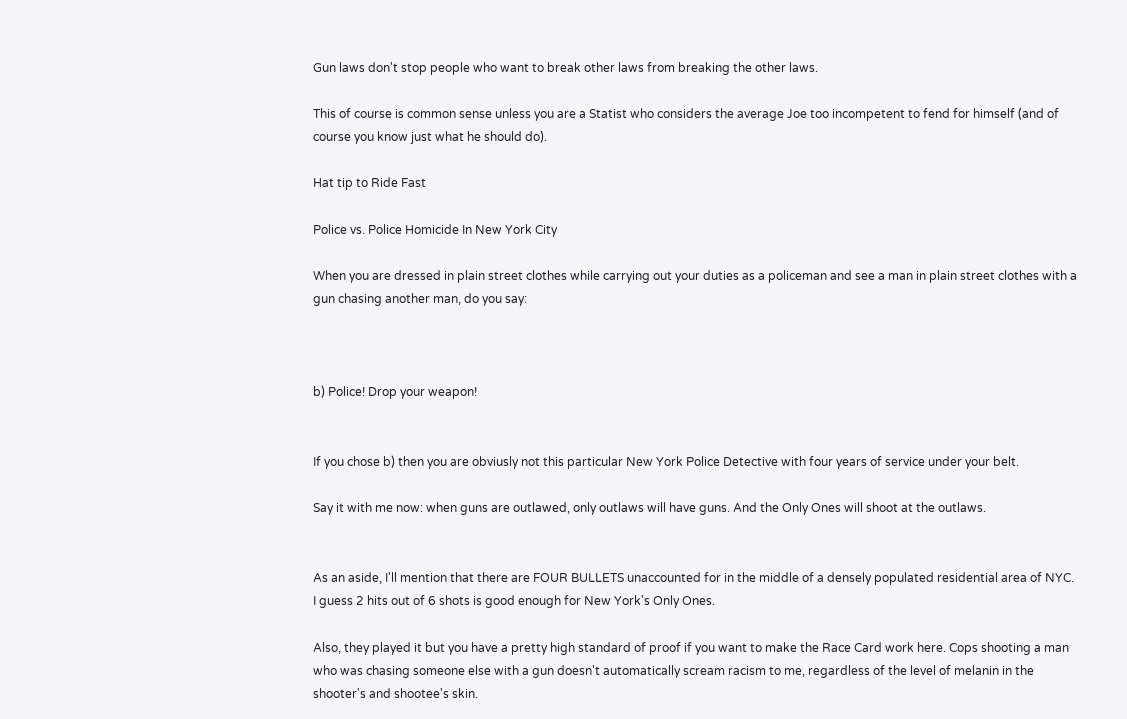Gun laws don't stop people who want to break other laws from breaking the other laws.

This of course is common sense unless you are a Statist who considers the average Joe too incompetent to fend for himself (and of course you know just what he should do).

Hat tip to Ride Fast

Police vs. Police Homicide In New York City

When you are dressed in plain street clothes while carrying out your duties as a policeman and see a man in plain street clothes with a gun chasing another man, do you say:



b) Police! Drop your weapon!


If you chose b) then you are obviusly not this particular New York Police Detective with four years of service under your belt.

Say it with me now: when guns are outlawed, only outlaws will have guns. And the Only Ones will shoot at the outlaws.


As an aside, I'll mention that there are FOUR BULLETS unaccounted for in the middle of a densely populated residential area of NYC. I guess 2 hits out of 6 shots is good enough for New York's Only Ones.

Also, they played it but you have a pretty high standard of proof if you want to make the Race Card work here. Cops shooting a man who was chasing someone else with a gun doesn't automatically scream racism to me, regardless of the level of melanin in the shooter's and shootee's skin.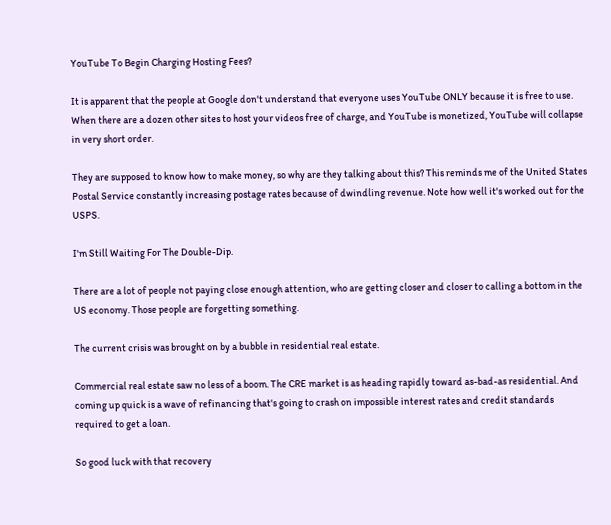YouTube To Begin Charging Hosting Fees?

It is apparent that the people at Google don't understand that everyone uses YouTube ONLY because it is free to use. When there are a dozen other sites to host your videos free of charge, and YouTube is monetized, YouTube will collapse in very short order.

They are supposed to know how to make money, so why are they talking about this? This reminds me of the United States Postal Service constantly increasing postage rates because of dwindling revenue. Note how well it's worked out for the USPS.

I'm Still Waiting For The Double-Dip.

There are a lot of people not paying close enough attention, who are getting closer and closer to calling a bottom in the US economy. Those people are forgetting something.

The current crisis was brought on by a bubble in residential real estate.

Commercial real estate saw no less of a boom. The CRE market is as heading rapidly toward as-bad-as residential. And coming up quick is a wave of refinancing that's going to crash on impossible interest rates and credit standards required to get a loan.

So good luck with that recovery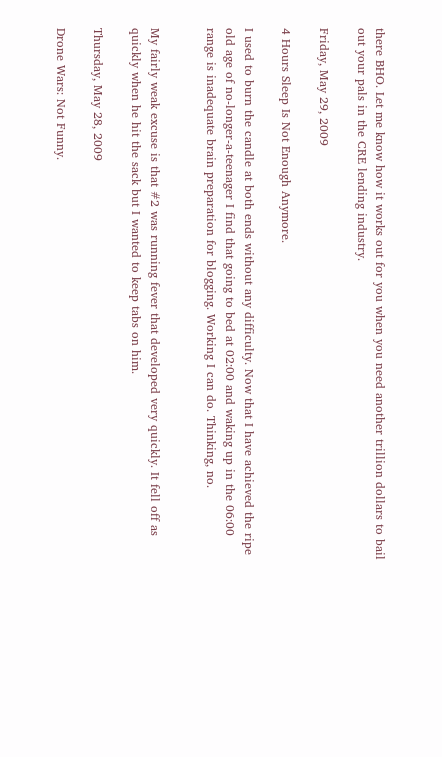there BHO. Let me know how it works out for you when you need another trillion dollars to bail out your pals in the CRE lending industry.

Friday, May 29, 2009

4 Hours Sleep Is Not Enough Anymore.

I used to burn the candle at both ends without any difficulty. Now that I have achieved the ripe old age of no-longer-a-teenager I find that going to bed at 02:00 and waking up in the 06:00 range is inadequate brain preparation for blogging. Working I can do. Thinking, no.


My fairly weak excuse is that #2 was running fever that developed very quickly. It fell off as quickly when he hit the sack but I wanted to keep tabs on him.

Thursday, May 28, 2009

Drone Wars: Not Funny.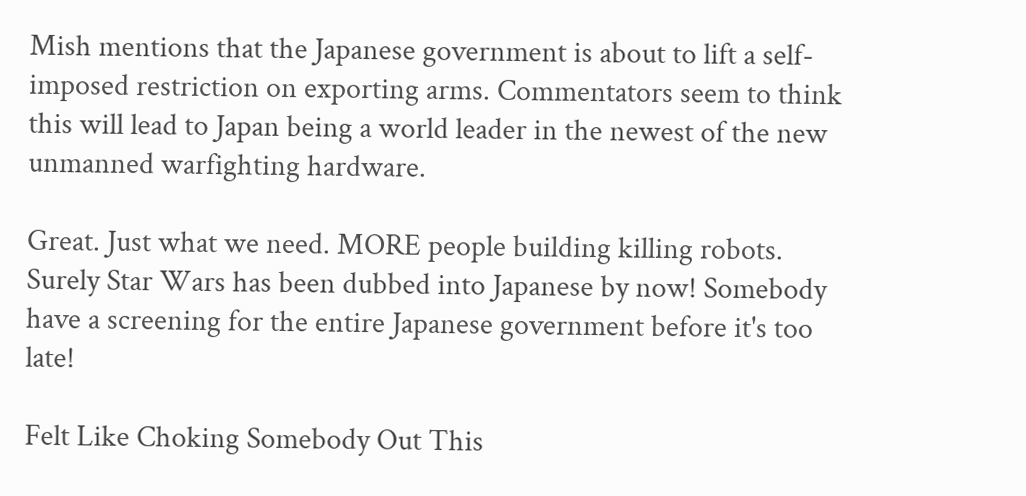Mish mentions that the Japanese government is about to lift a self-imposed restriction on exporting arms. Commentators seem to think this will lead to Japan being a world leader in the newest of the new unmanned warfighting hardware.

Great. Just what we need. MORE people building killing robots. Surely Star Wars has been dubbed into Japanese by now! Somebody have a screening for the entire Japanese government before it's too late!

Felt Like Choking Somebody Out This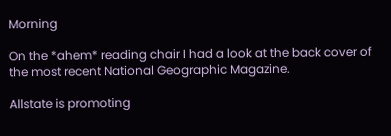Morning

On the *ahem* reading chair I had a look at the back cover of the most recent National Geographic Magazine.

Allstate is promoting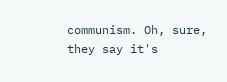communism. Oh, sure, they say it's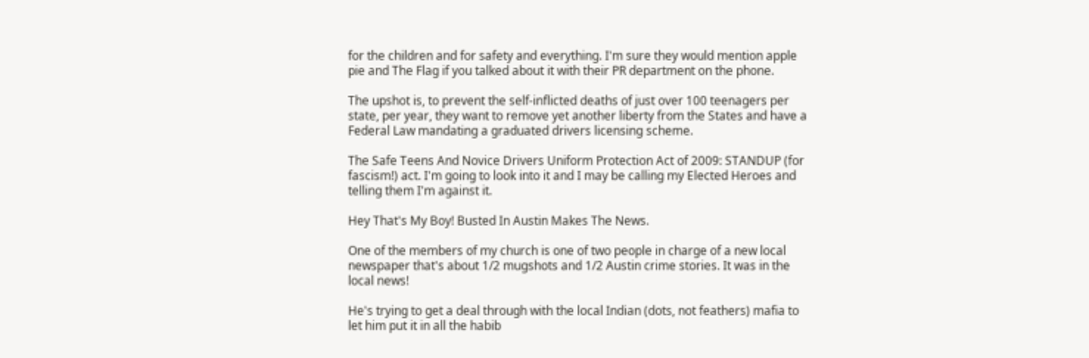for the children and for safety and everything. I'm sure they would mention apple pie and The Flag if you talked about it with their PR department on the phone.

The upshot is, to prevent the self-inflicted deaths of just over 100 teenagers per state, per year, they want to remove yet another liberty from the States and have a Federal Law mandating a graduated drivers licensing scheme.

The Safe Teens And Novice Drivers Uniform Protection Act of 2009: STANDUP (for fascism!) act. I'm going to look into it and I may be calling my Elected Heroes and telling them I'm against it.

Hey That's My Boy! Busted In Austin Makes The News.

One of the members of my church is one of two people in charge of a new local newspaper that's about 1/2 mugshots and 1/2 Austin crime stories. It was in the local news!

He's trying to get a deal through with the local Indian (dots, not feathers) mafia to let him put it in all the habib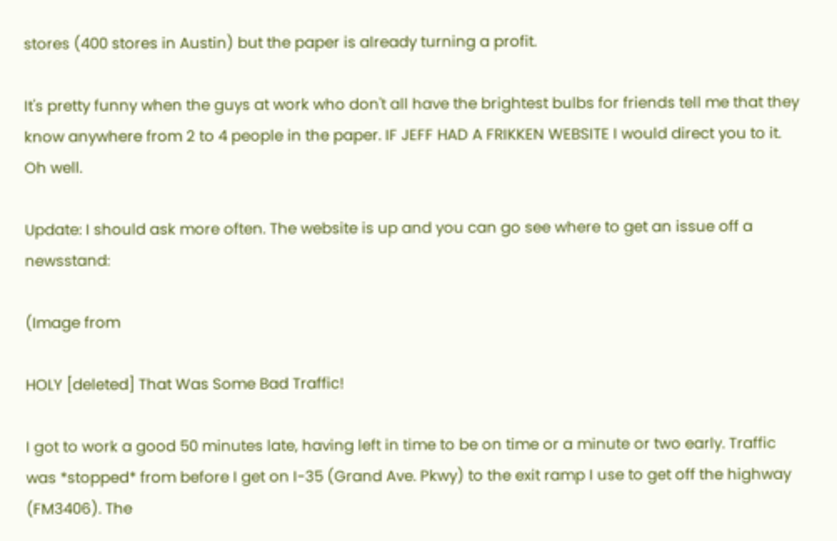stores (400 stores in Austin) but the paper is already turning a profit.

It's pretty funny when the guys at work who don't all have the brightest bulbs for friends tell me that they know anywhere from 2 to 4 people in the paper. IF JEFF HAD A FRIKKEN WEBSITE I would direct you to it. Oh well.

Update: I should ask more often. The website is up and you can go see where to get an issue off a newsstand:

(Image from

HOLY [deleted] That Was Some Bad Traffic!

I got to work a good 50 minutes late, having left in time to be on time or a minute or two early. Traffic was *stopped* from before I get on I-35 (Grand Ave. Pkwy) to the exit ramp I use to get off the highway (FM3406). The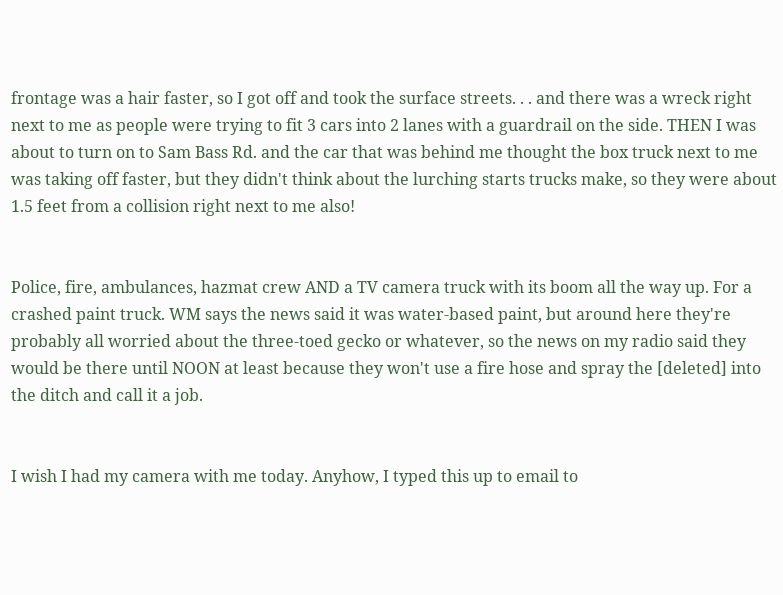frontage was a hair faster, so I got off and took the surface streets. . . and there was a wreck right next to me as people were trying to fit 3 cars into 2 lanes with a guardrail on the side. THEN I was about to turn on to Sam Bass Rd. and the car that was behind me thought the box truck next to me was taking off faster, but they didn't think about the lurching starts trucks make, so they were about 1.5 feet from a collision right next to me also!


Police, fire, ambulances, hazmat crew AND a TV camera truck with its boom all the way up. For a crashed paint truck. WM says the news said it was water-based paint, but around here they're probably all worried about the three-toed gecko or whatever, so the news on my radio said they would be there until NOON at least because they won't use a fire hose and spray the [deleted] into the ditch and call it a job.


I wish I had my camera with me today. Anyhow, I typed this up to email to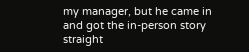my manager, but he came in and got the in-person story straight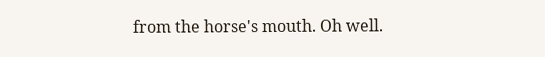from the horse's mouth. Oh well.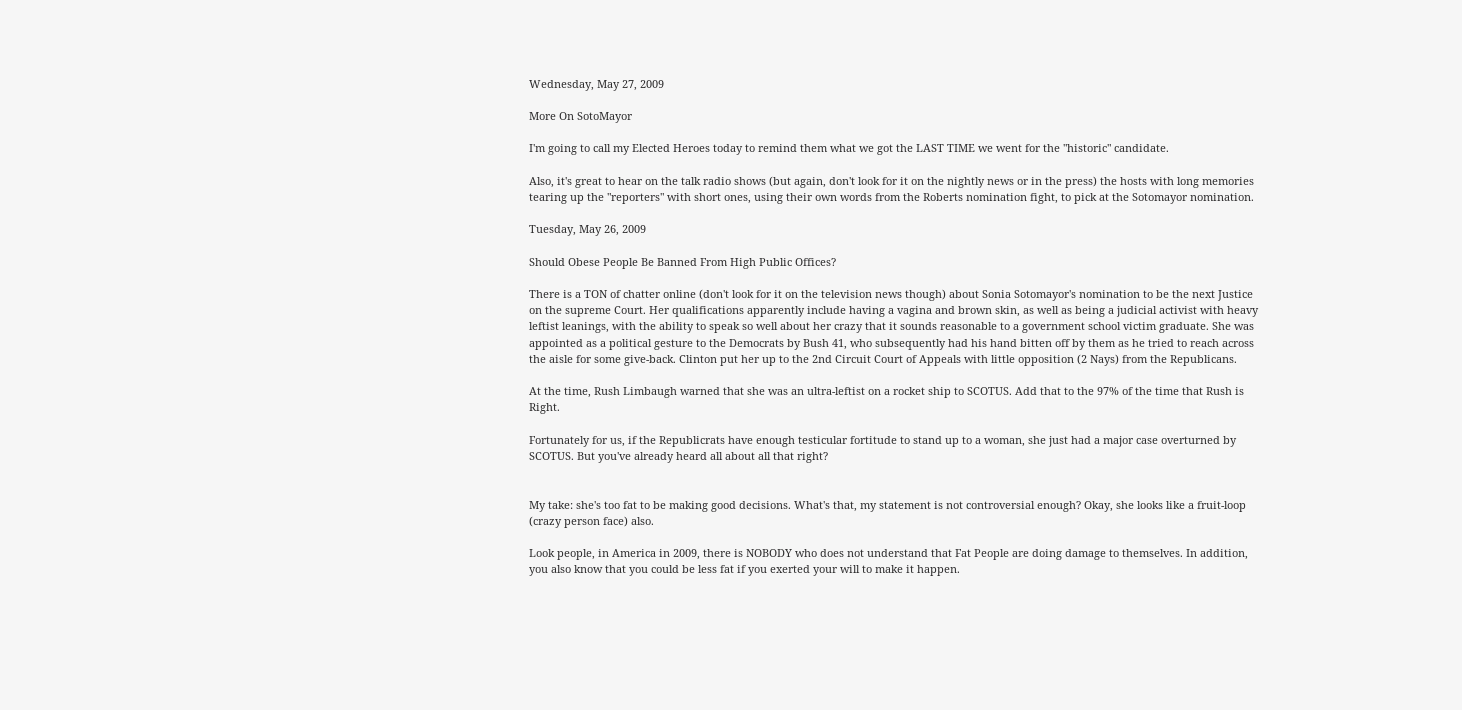Wednesday, May 27, 2009

More On SotoMayor

I'm going to call my Elected Heroes today to remind them what we got the LAST TIME we went for the "historic" candidate.

Also, it's great to hear on the talk radio shows (but again, don't look for it on the nightly news or in the press) the hosts with long memories tearing up the "reporters" with short ones, using their own words from the Roberts nomination fight, to pick at the Sotomayor nomination.

Tuesday, May 26, 2009

Should Obese People Be Banned From High Public Offices?

There is a TON of chatter online (don't look for it on the television news though) about Sonia Sotomayor's nomination to be the next Justice on the supreme Court. Her qualifications apparently include having a vagina and brown skin, as well as being a judicial activist with heavy leftist leanings, with the ability to speak so well about her crazy that it sounds reasonable to a government school victim graduate. She was appointed as a political gesture to the Democrats by Bush 41, who subsequently had his hand bitten off by them as he tried to reach across the aisle for some give-back. Clinton put her up to the 2nd Circuit Court of Appeals with little opposition (2 Nays) from the Republicans.

At the time, Rush Limbaugh warned that she was an ultra-leftist on a rocket ship to SCOTUS. Add that to the 97% of the time that Rush is Right.

Fortunately for us, if the Republicrats have enough testicular fortitude to stand up to a woman, she just had a major case overturned by SCOTUS. But you've already heard all about all that right?


My take: she's too fat to be making good decisions. What's that, my statement is not controversial enough? Okay, she looks like a fruit-loop (crazy person face) also.

Look people, in America in 2009, there is NOBODY who does not understand that Fat People are doing damage to themselves. In addition, you also know that you could be less fat if you exerted your will to make it happen.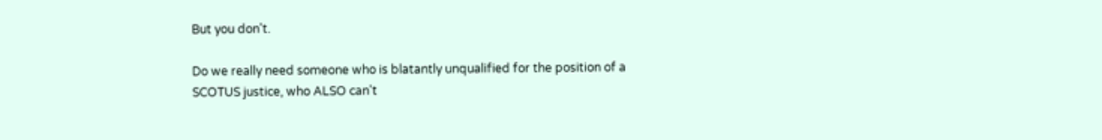But you don't.

Do we really need someone who is blatantly unqualified for the position of a SCOTUS justice, who ALSO can't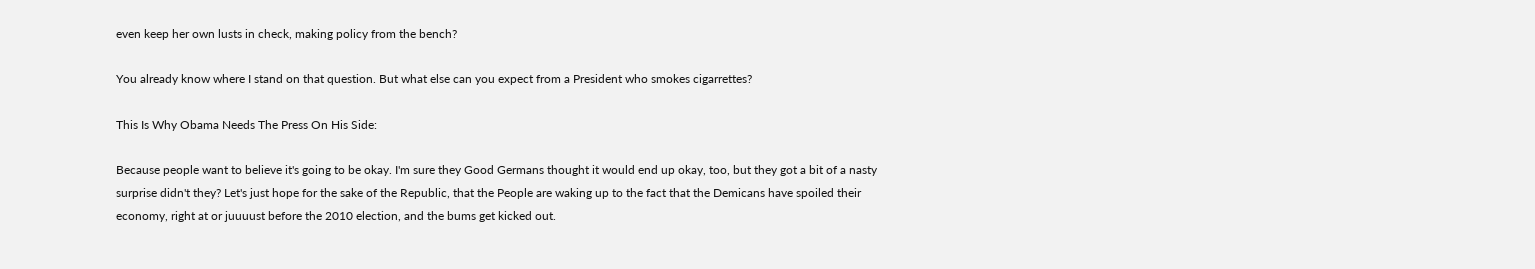even keep her own lusts in check, making policy from the bench?

You already know where I stand on that question. But what else can you expect from a President who smokes cigarrettes?

This Is Why Obama Needs The Press On His Side:

Because people want to believe it's going to be okay. I'm sure they Good Germans thought it would end up okay, too, but they got a bit of a nasty surprise didn't they? Let's just hope for the sake of the Republic, that the People are waking up to the fact that the Demicans have spoiled their economy, right at or juuuust before the 2010 election, and the bums get kicked out.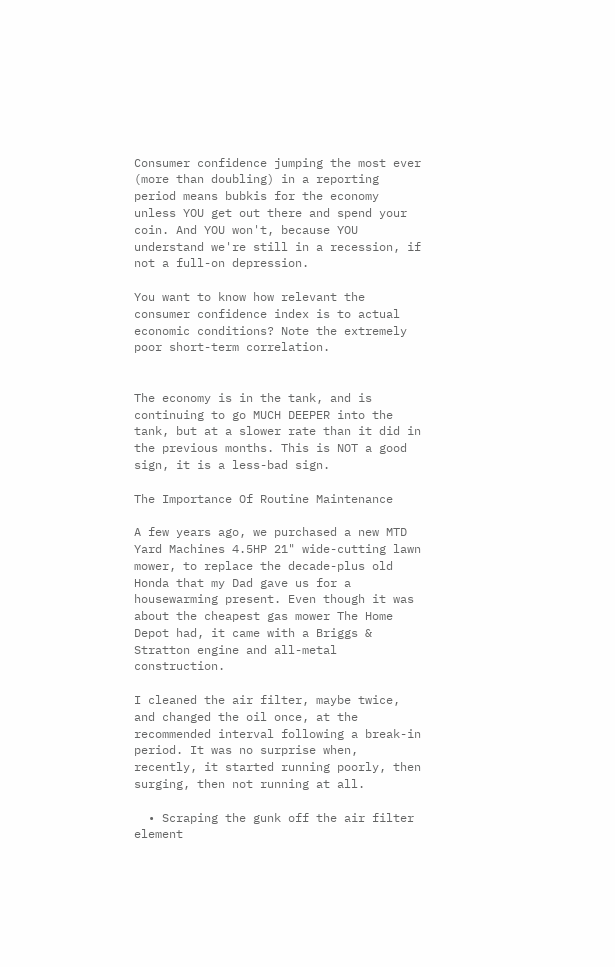Consumer confidence jumping the most ever (more than doubling) in a reporting period means bubkis for the economy unless YOU get out there and spend your coin. And YOU won't, because YOU understand we're still in a recession, if not a full-on depression.

You want to know how relevant the consumer confidence index is to actual economic conditions? Note the extremely poor short-term correlation.


The economy is in the tank, and is continuing to go MUCH DEEPER into the tank, but at a slower rate than it did in the previous months. This is NOT a good sign, it is a less-bad sign.

The Importance Of Routine Maintenance

A few years ago, we purchased a new MTD Yard Machines 4.5HP 21" wide-cutting lawn mower, to replace the decade-plus old Honda that my Dad gave us for a housewarming present. Even though it was about the cheapest gas mower The Home Depot had, it came with a Briggs & Stratton engine and all-metal construction.

I cleaned the air filter, maybe twice, and changed the oil once, at the recommended interval following a break-in period. It was no surprise when, recently, it started running poorly, then surging, then not running at all.

  • Scraping the gunk off the air filter element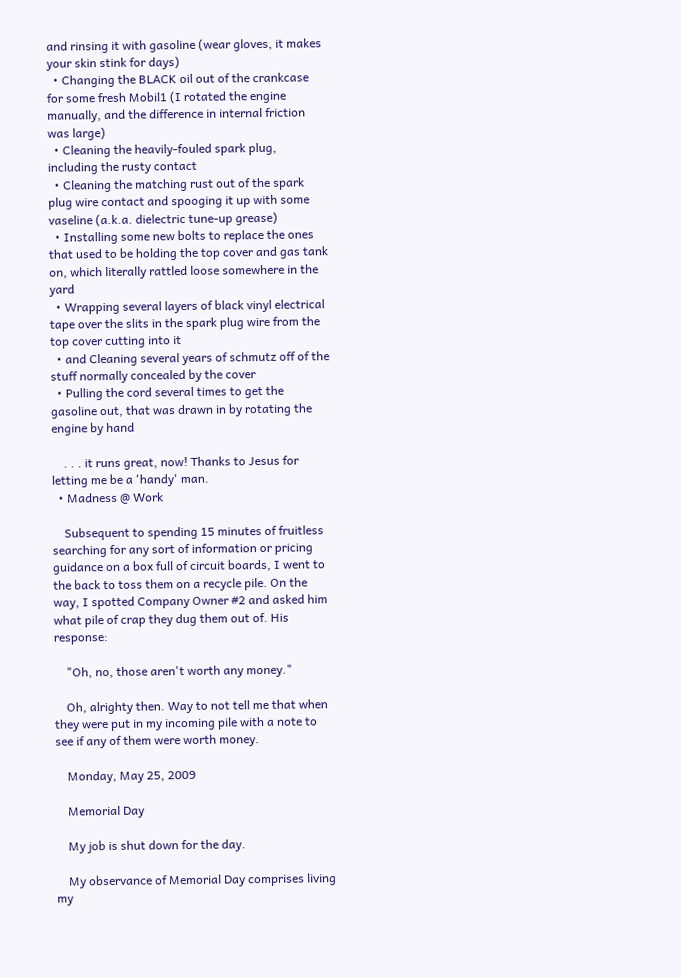and rinsing it with gasoline (wear gloves, it makes your skin stink for days)
  • Changing the BLACK oil out of the crankcase for some fresh Mobil1 (I rotated the engine manually, and the difference in internal friction was large)
  • Cleaning the heavily-fouled spark plug, including the rusty contact
  • Cleaning the matching rust out of the spark plug wire contact and spooging it up with some vaseline (a.k.a. dielectric tune-up grease)
  • Installing some new bolts to replace the ones that used to be holding the top cover and gas tank on, which literally rattled loose somewhere in the yard
  • Wrapping several layers of black vinyl electrical tape over the slits in the spark plug wire from the top cover cutting into it
  • and Cleaning several years of schmutz off of the stuff normally concealed by the cover
  • Pulling the cord several times to get the gasoline out, that was drawn in by rotating the engine by hand

    . . . it runs great, now! Thanks to Jesus for letting me be a 'handy' man.
  • Madness @ Work

    Subsequent to spending 15 minutes of fruitless searching for any sort of information or pricing guidance on a box full of circuit boards, I went to the back to toss them on a recycle pile. On the way, I spotted Company Owner #2 and asked him what pile of crap they dug them out of. His response:

    "Oh, no, those aren't worth any money."

    Oh, alrighty then. Way to not tell me that when they were put in my incoming pile with a note to see if any of them were worth money.

    Monday, May 25, 2009

    Memorial Day

    My job is shut down for the day.

    My observance of Memorial Day comprises living my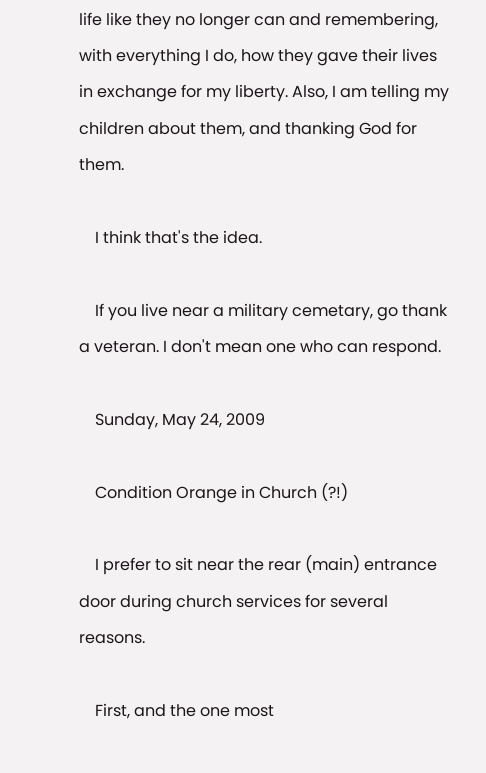life like they no longer can and remembering, with everything I do, how they gave their lives in exchange for my liberty. Also, I am telling my children about them, and thanking God for them.

    I think that's the idea.

    If you live near a military cemetary, go thank a veteran. I don't mean one who can respond.

    Sunday, May 24, 2009

    Condition Orange in Church (?!)

    I prefer to sit near the rear (main) entrance door during church services for several reasons.

    First, and the one most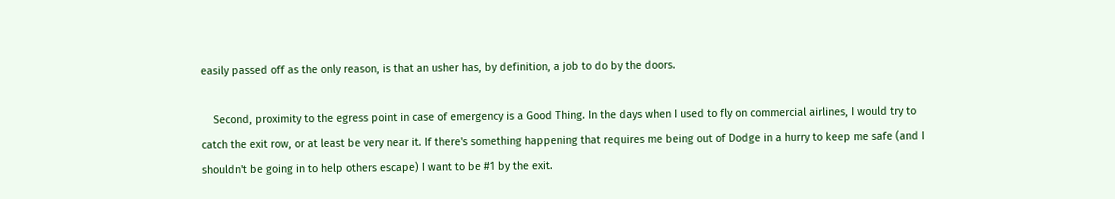easily passed off as the only reason, is that an usher has, by definition, a job to do by the doors.

    Second, proximity to the egress point in case of emergency is a Good Thing. In the days when I used to fly on commercial airlines, I would try to catch the exit row, or at least be very near it. If there's something happening that requires me being out of Dodge in a hurry to keep me safe (and I shouldn't be going in to help others escape) I want to be #1 by the exit.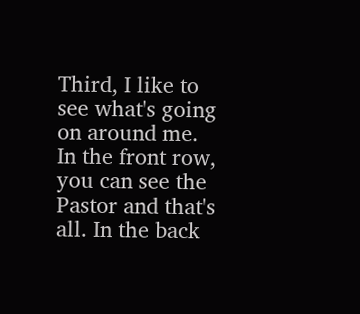Third, I like to see what's going on around me. In the front row, you can see the Pastor and that's all. In the back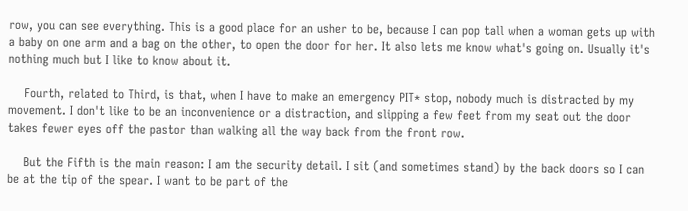row, you can see everything. This is a good place for an usher to be, because I can pop tall when a woman gets up with a baby on one arm and a bag on the other, to open the door for her. It also lets me know what's going on. Usually it's nothing much but I like to know about it.

    Fourth, related to Third, is that, when I have to make an emergency PIT* stop, nobody much is distracted by my movement. I don't like to be an inconvenience or a distraction, and slipping a few feet from my seat out the door takes fewer eyes off the pastor than walking all the way back from the front row.

    But the Fifth is the main reason: I am the security detail. I sit (and sometimes stand) by the back doors so I can be at the tip of the spear. I want to be part of the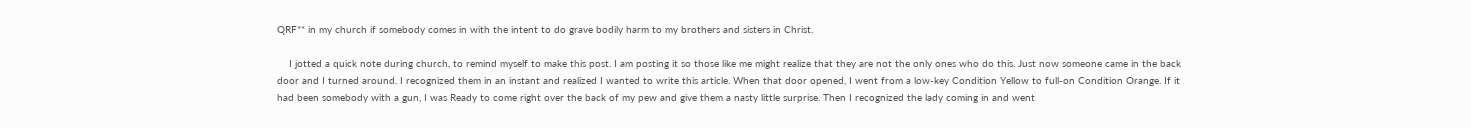QRF** in my church if somebody comes in with the intent to do grave bodily harm to my brothers and sisters in Christ.

    I jotted a quick note during church, to remind myself to make this post. I am posting it so those like me might realize that they are not the only ones who do this. Just now someone came in the back door and I turned around. I recognized them in an instant and realized I wanted to write this article. When that door opened, I went from a low-key Condition Yellow to full-on Condition Orange. If it had been somebody with a gun, I was Ready to come right over the back of my pew and give them a nasty little surprise. Then I recognized the lady coming in and went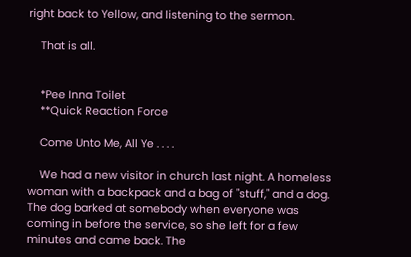right back to Yellow, and listening to the sermon.

    That is all.


    *Pee Inna Toilet
    **Quick Reaction Force

    Come Unto Me, All Ye . . . .

    We had a new visitor in church last night. A homeless woman with a backpack and a bag of "stuff," and a dog. The dog barked at somebody when everyone was coming in before the service, so she left for a few minutes and came back. The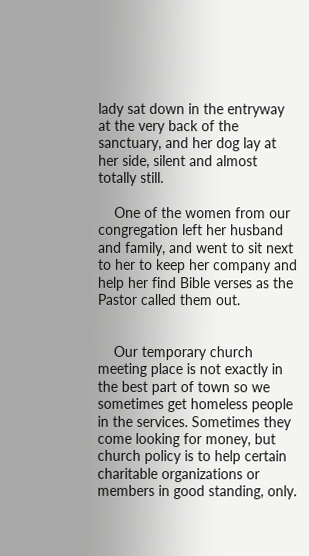lady sat down in the entryway at the very back of the sanctuary, and her dog lay at her side, silent and almost totally still.

    One of the women from our congregation left her husband and family, and went to sit next to her to keep her company and help her find Bible verses as the Pastor called them out.


    Our temporary church meeting place is not exactly in the best part of town so we sometimes get homeless people in the services. Sometimes they come looking for money, but church policy is to help certain charitable organizations or members in good standing, only.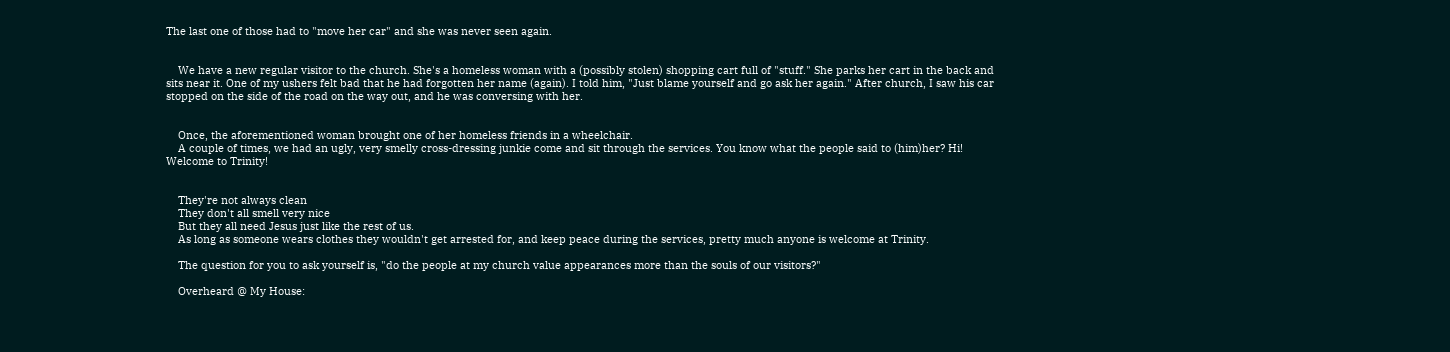The last one of those had to "move her car" and she was never seen again.


    We have a new regular visitor to the church. She's a homeless woman with a (possibly stolen) shopping cart full of "stuff." She parks her cart in the back and sits near it. One of my ushers felt bad that he had forgotten her name (again). I told him, "Just blame yourself and go ask her again." After church, I saw his car stopped on the side of the road on the way out, and he was conversing with her.


    Once, the aforementioned woman brought one of her homeless friends in a wheelchair.
    A couple of times, we had an ugly, very smelly cross-dressing junkie come and sit through the services. You know what the people said to (him)her? Hi! Welcome to Trinity!


    They're not always clean
    They don't all smell very nice
    But they all need Jesus just like the rest of us.
    As long as someone wears clothes they wouldn't get arrested for, and keep peace during the services, pretty much anyone is welcome at Trinity.

    The question for you to ask yourself is, "do the people at my church value appearances more than the souls of our visitors?"

    Overheard @ My House: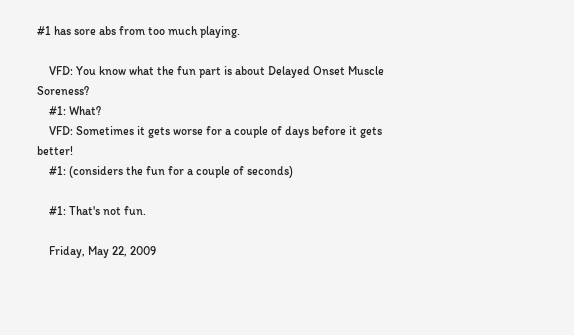#1 has sore abs from too much playing.

    VFD: You know what the fun part is about Delayed Onset Muscle Soreness?
    #1: What?
    VFD: Sometimes it gets worse for a couple of days before it gets better!
    #1: (considers the fun for a couple of seconds)

    #1: That's not fun.

    Friday, May 22, 2009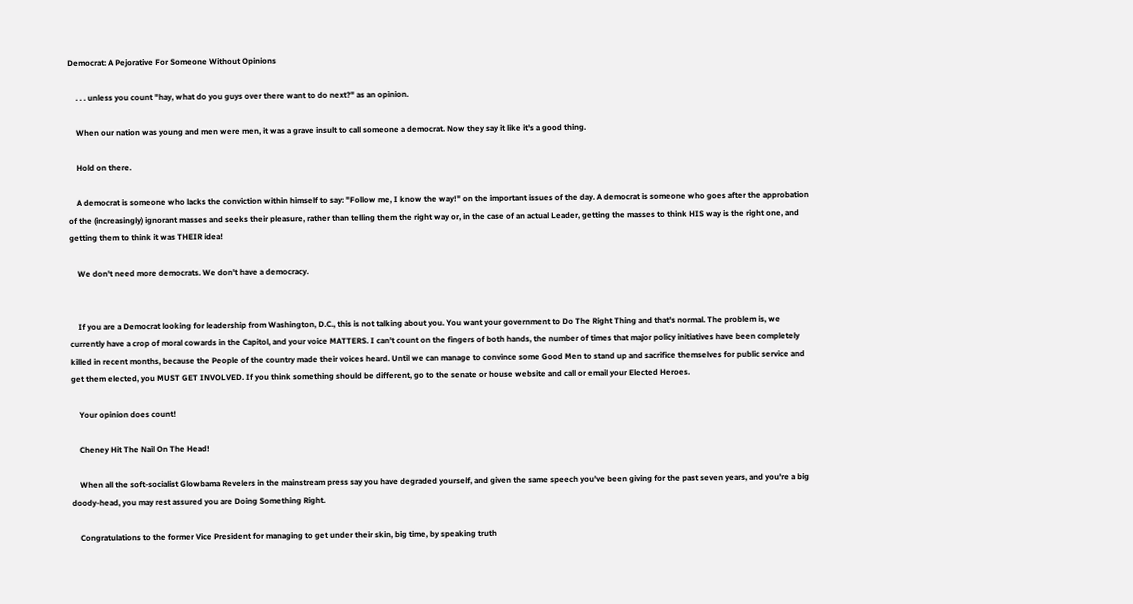Democrat: A Pejorative For Someone Without Opinions

    . . . unless you count "hay, what do you guys over there want to do next?" as an opinion.

    When our nation was young and men were men, it was a grave insult to call someone a democrat. Now they say it like it's a good thing.

    Hold on there.

    A democrat is someone who lacks the conviction within himself to say: "Follow me, I know the way!" on the important issues of the day. A democrat is someone who goes after the approbation of the (increasingly) ignorant masses and seeks their pleasure, rather than telling them the right way or, in the case of an actual Leader, getting the masses to think HIS way is the right one, and getting them to think it was THEIR idea!

    We don't need more democrats. We don't have a democracy.


    If you are a Democrat looking for leadership from Washington, D.C., this is not talking about you. You want your government to Do The Right Thing and that's normal. The problem is, we currently have a crop of moral cowards in the Capitol, and your voice MATTERS. I can't count on the fingers of both hands, the number of times that major policy initiatives have been completely killed in recent months, because the People of the country made their voices heard. Until we can manage to convince some Good Men to stand up and sacrifice themselves for public service and get them elected, you MUST GET INVOLVED. If you think something should be different, go to the senate or house website and call or email your Elected Heroes.

    Your opinion does count!

    Cheney Hit The Nail On The Head!

    When all the soft-socialist Glowbama Revelers in the mainstream press say you have degraded yourself, and given the same speech you've been giving for the past seven years, and you're a big doody-head, you may rest assured you are Doing Something Right.

    Congratulations to the former Vice President for managing to get under their skin, big time, by speaking truth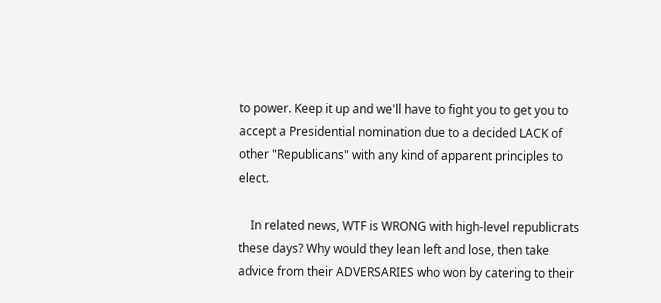to power. Keep it up and we'll have to fight you to get you to accept a Presidential nomination due to a decided LACK of other "Republicans" with any kind of apparent principles to elect.

    In related news, WTF is WRONG with high-level republicrats these days? Why would they lean left and lose, then take advice from their ADVERSARIES who won by catering to their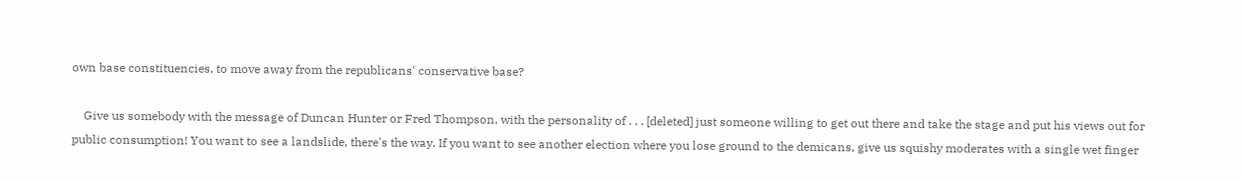own base constituencies, to move away from the republicans' conservative base?

    Give us somebody with the message of Duncan Hunter or Fred Thompson, with the personality of . . . [deleted] just someone willing to get out there and take the stage and put his views out for public consumption! You want to see a landslide, there's the way. If you want to see another election where you lose ground to the demicans, give us squishy moderates with a single wet finger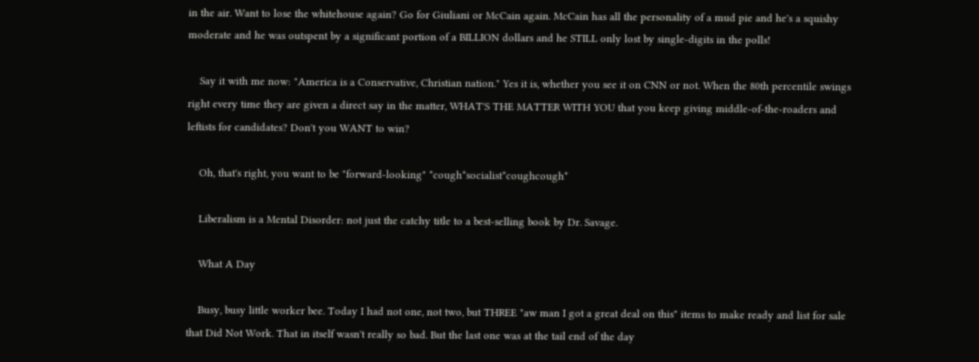in the air. Want to lose the whitehouse again? Go for Giuliani or McCain again. McCain has all the personality of a mud pie and he's a squishy moderate and he was outspent by a significant portion of a BILLION dollars and he STILL only lost by single-digits in the polls!

    Say it with me now: "America is a Conservative, Christian nation." Yes it is, whether you see it on CNN or not. When the 80th percentile swings right every time they are given a direct say in the matter, WHAT'S THE MATTER WITH YOU that you keep giving middle-of-the-roaders and leftists for candidates? Don't you WANT to win?

    Oh, that's right, you want to be "forward-looking" *cough*socialist*coughcough*

    Liberalism is a Mental Disorder: not just the catchy title to a best-selling book by Dr. Savage.

    What A Day

    Busy, busy little worker bee. Today I had not one, not two, but THREE "aw man I got a great deal on this" items to make ready and list for sale that Did Not Work. That in itself wasn't really so bad. But the last one was at the tail end of the day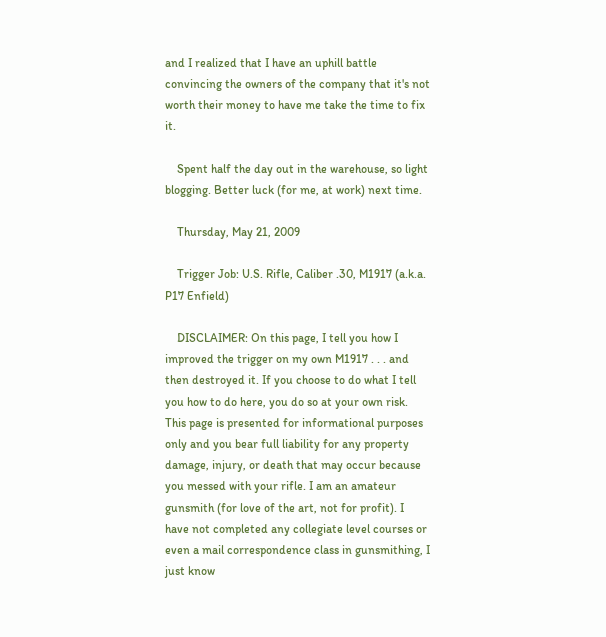and I realized that I have an uphill battle convincing the owners of the company that it's not worth their money to have me take the time to fix it.

    Spent half the day out in the warehouse, so light blogging. Better luck (for me, at work) next time.

    Thursday, May 21, 2009

    Trigger Job: U.S. Rifle, Caliber .30, M1917 (a.k.a. P17 Enfield)

    DISCLAIMER: On this page, I tell you how I improved the trigger on my own M1917 . . . and then destroyed it. If you choose to do what I tell you how to do here, you do so at your own risk. This page is presented for informational purposes only and you bear full liability for any property damage, injury, or death that may occur because you messed with your rifle. I am an amateur gunsmith (for love of the art, not for profit). I have not completed any collegiate level courses or even a mail correspondence class in gunsmithing, I just know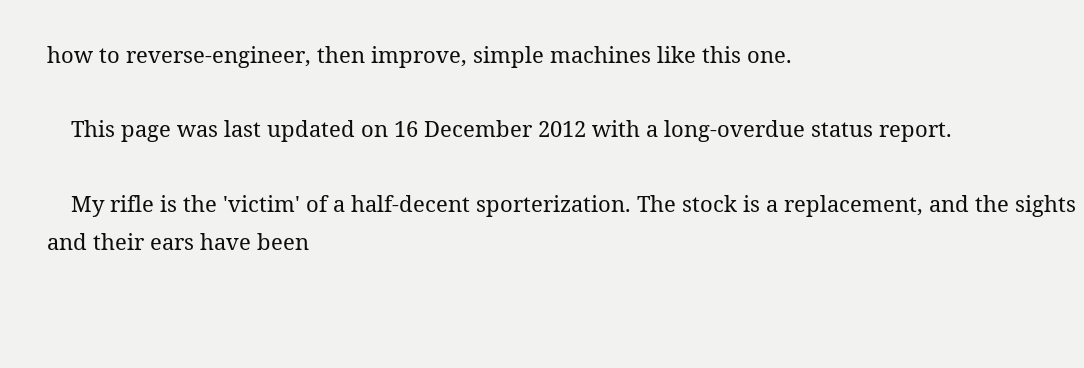how to reverse-engineer, then improve, simple machines like this one.

    This page was last updated on 16 December 2012 with a long-overdue status report.

    My rifle is the 'victim' of a half-decent sporterization. The stock is a replacement, and the sights and their ears have been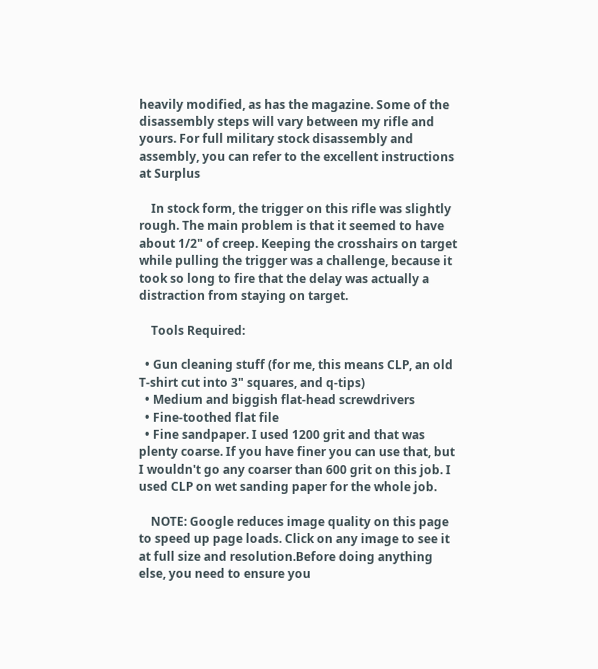heavily modified, as has the magazine. Some of the disassembly steps will vary between my rifle and yours. For full military stock disassembly and assembly, you can refer to the excellent instructions at Surplus

    In stock form, the trigger on this rifle was slightly rough. The main problem is that it seemed to have about 1/2" of creep. Keeping the crosshairs on target while pulling the trigger was a challenge, because it took so long to fire that the delay was actually a distraction from staying on target.

    Tools Required:

  • Gun cleaning stuff (for me, this means CLP, an old T-shirt cut into 3" squares, and q-tips)
  • Medium and biggish flat-head screwdrivers
  • Fine-toothed flat file
  • Fine sandpaper. I used 1200 grit and that was plenty coarse. If you have finer you can use that, but I wouldn't go any coarser than 600 grit on this job. I used CLP on wet sanding paper for the whole job.

    NOTE: Google reduces image quality on this page to speed up page loads. Click on any image to see it at full size and resolution.Before doing anything else, you need to ensure you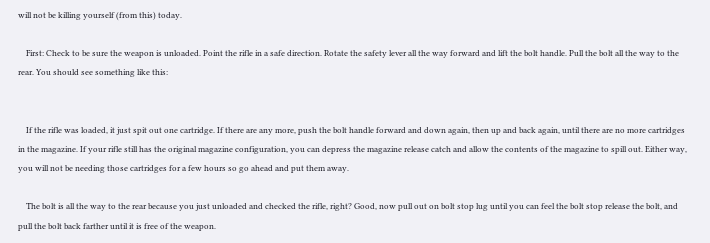will not be killing yourself (from this) today.

    First: Check to be sure the weapon is unloaded. Point the rifle in a safe direction. Rotate the safety lever all the way forward and lift the bolt handle. Pull the bolt all the way to the rear. You should see something like this:


    If the rifle was loaded, it just spit out one cartridge. If there are any more, push the bolt handle forward and down again, then up and back again, until there are no more cartridges in the magazine. If your rifle still has the original magazine configuration, you can depress the magazine release catch and allow the contents of the magazine to spill out. Either way, you will not be needing those cartridges for a few hours so go ahead and put them away.

    The bolt is all the way to the rear because you just unloaded and checked the rifle, right? Good, now pull out on bolt stop lug until you can feel the bolt stop release the bolt, and pull the bolt back farther until it is free of the weapon.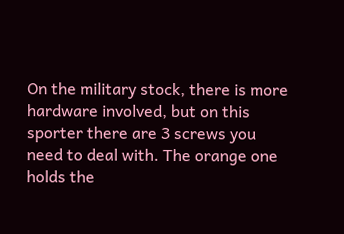On the military stock, there is more hardware involved, but on this sporter there are 3 screws you need to deal with. The orange one holds the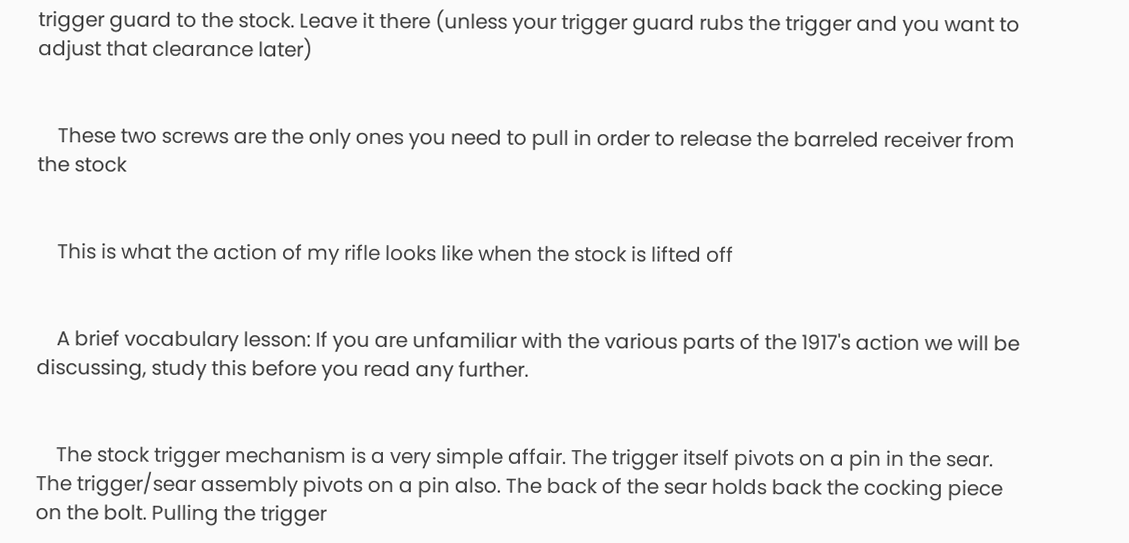trigger guard to the stock. Leave it there (unless your trigger guard rubs the trigger and you want to adjust that clearance later)


    These two screws are the only ones you need to pull in order to release the barreled receiver from the stock


    This is what the action of my rifle looks like when the stock is lifted off


    A brief vocabulary lesson: If you are unfamiliar with the various parts of the 1917's action we will be discussing, study this before you read any further.


    The stock trigger mechanism is a very simple affair. The trigger itself pivots on a pin in the sear. The trigger/sear assembly pivots on a pin also. The back of the sear holds back the cocking piece on the bolt. Pulling the trigger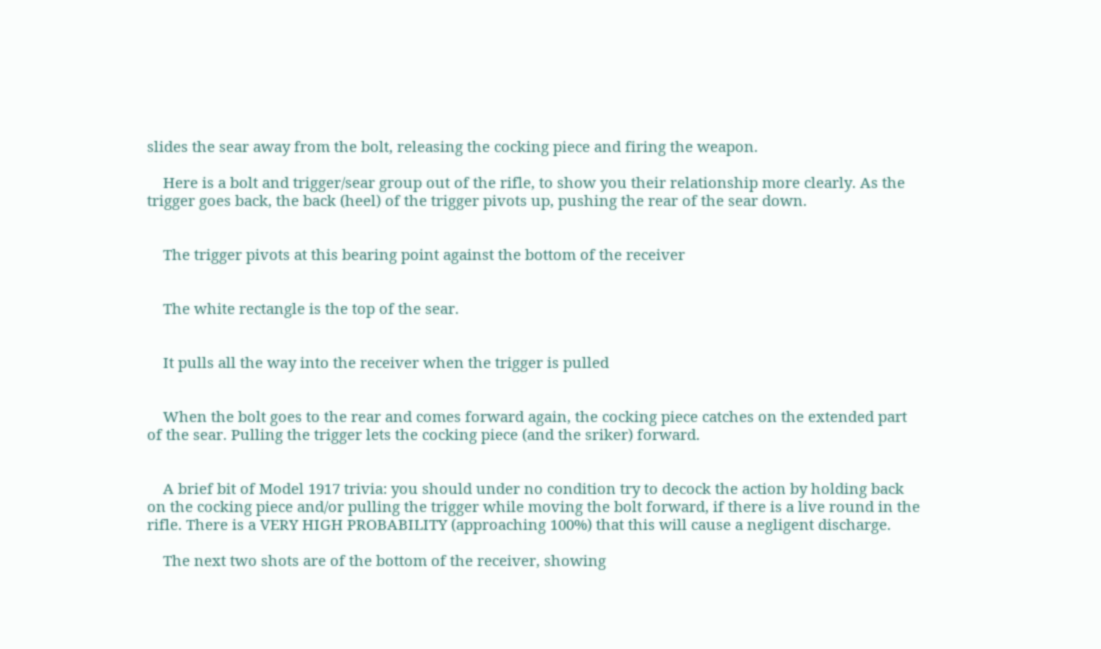slides the sear away from the bolt, releasing the cocking piece and firing the weapon.

    Here is a bolt and trigger/sear group out of the rifle, to show you their relationship more clearly. As the trigger goes back, the back (heel) of the trigger pivots up, pushing the rear of the sear down.


    The trigger pivots at this bearing point against the bottom of the receiver


    The white rectangle is the top of the sear.


    It pulls all the way into the receiver when the trigger is pulled


    When the bolt goes to the rear and comes forward again, the cocking piece catches on the extended part of the sear. Pulling the trigger lets the cocking piece (and the sriker) forward.


    A brief bit of Model 1917 trivia: you should under no condition try to decock the action by holding back on the cocking piece and/or pulling the trigger while moving the bolt forward, if there is a live round in the rifle. There is a VERY HIGH PROBABILITY (approaching 100%) that this will cause a negligent discharge.

    The next two shots are of the bottom of the receiver, showing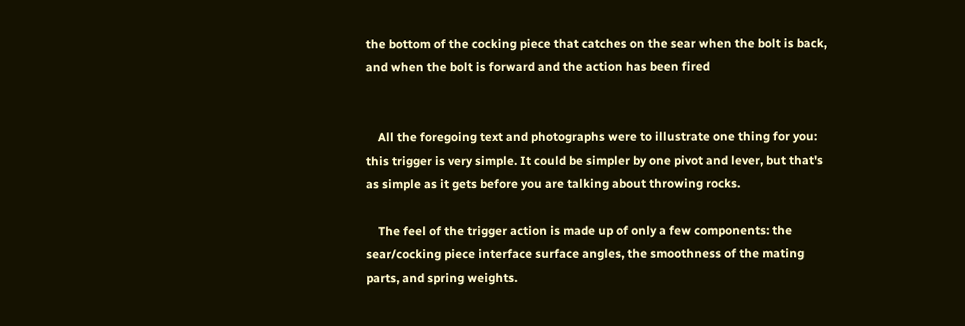the bottom of the cocking piece that catches on the sear when the bolt is back, and when the bolt is forward and the action has been fired


    All the foregoing text and photographs were to illustrate one thing for you: this trigger is very simple. It could be simpler by one pivot and lever, but that's as simple as it gets before you are talking about throwing rocks.

    The feel of the trigger action is made up of only a few components: the sear/cocking piece interface surface angles, the smoothness of the mating parts, and spring weights.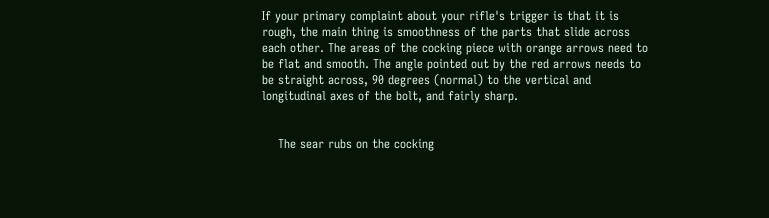If your primary complaint about your rifle's trigger is that it is rough, the main thing is smoothness of the parts that slide across each other. The areas of the cocking piece with orange arrows need to be flat and smooth. The angle pointed out by the red arrows needs to be straight across, 90 degrees (normal) to the vertical and longitudinal axes of the bolt, and fairly sharp.


    The sear rubs on the cocking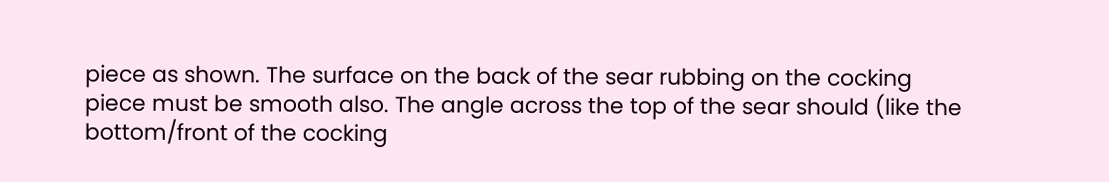piece as shown. The surface on the back of the sear rubbing on the cocking piece must be smooth also. The angle across the top of the sear should (like the bottom/front of the cocking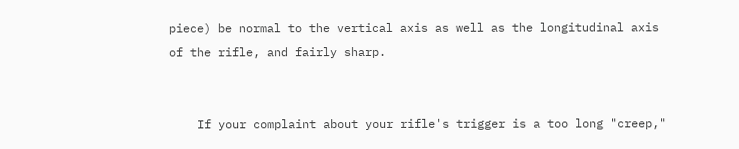piece) be normal to the vertical axis as well as the longitudinal axis of the rifle, and fairly sharp.


    If your complaint about your rifle's trigger is a too long "creep,"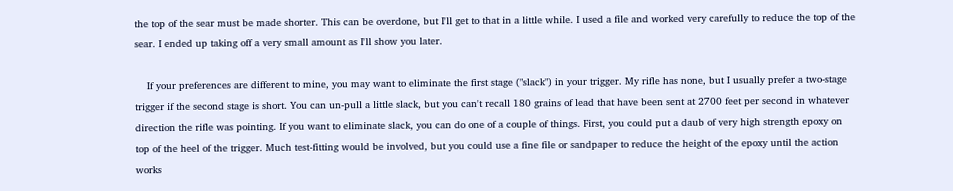the top of the sear must be made shorter. This can be overdone, but I'll get to that in a little while. I used a file and worked very carefully to reduce the top of the sear. I ended up taking off a very small amount as I'll show you later.

    If your preferences are different to mine, you may want to eliminate the first stage ("slack") in your trigger. My rifle has none, but I usually prefer a two-stage trigger if the second stage is short. You can un-pull a little slack, but you can't recall 180 grains of lead that have been sent at 2700 feet per second in whatever direction the rifle was pointing. If you want to eliminate slack, you can do one of a couple of things. First, you could put a daub of very high strength epoxy on top of the heel of the trigger. Much test-fitting would be involved, but you could use a fine file or sandpaper to reduce the height of the epoxy until the action works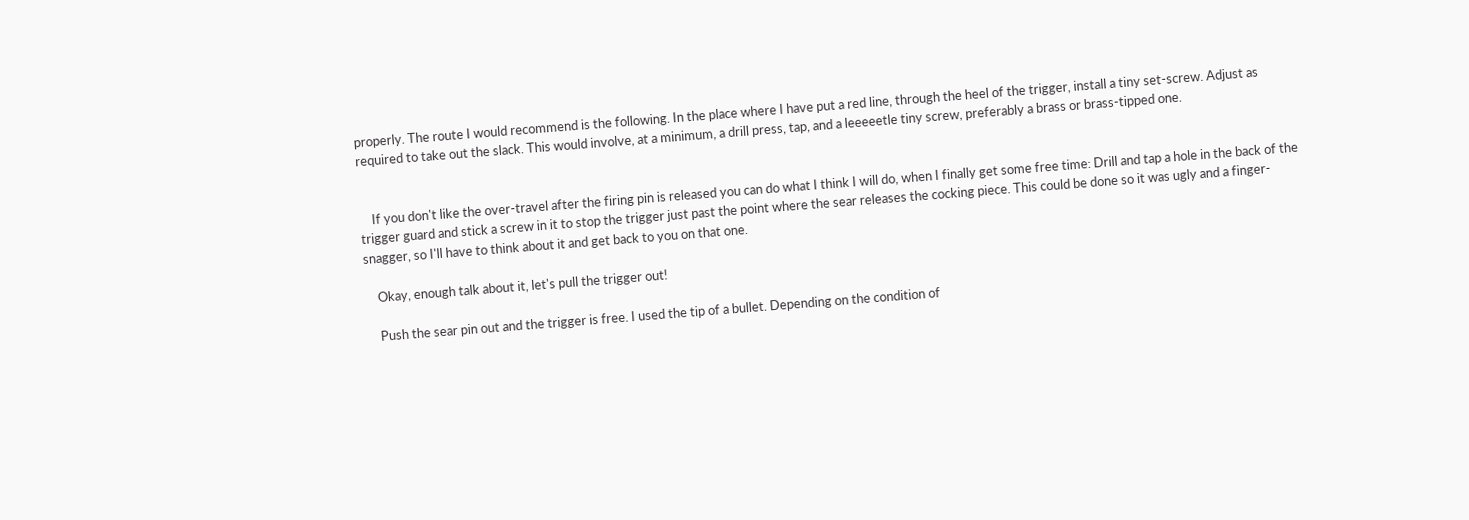properly. The route I would recommend is the following. In the place where I have put a red line, through the heel of the trigger, install a tiny set-screw. Adjust as required to take out the slack. This would involve, at a minimum, a drill press, tap, and a leeeeetle tiny screw, preferably a brass or brass-tipped one.


    If you don't like the over-travel after the firing pin is released you can do what I think I will do, when I finally get some free time: Drill and tap a hole in the back of the trigger guard and stick a screw in it to stop the trigger just past the point where the sear releases the cocking piece. This could be done so it was ugly and a finger-snagger, so I'll have to think about it and get back to you on that one.

    Okay, enough talk about it, let's pull the trigger out!

    Push the sear pin out and the trigger is free. I used the tip of a bullet. Depending on the condition of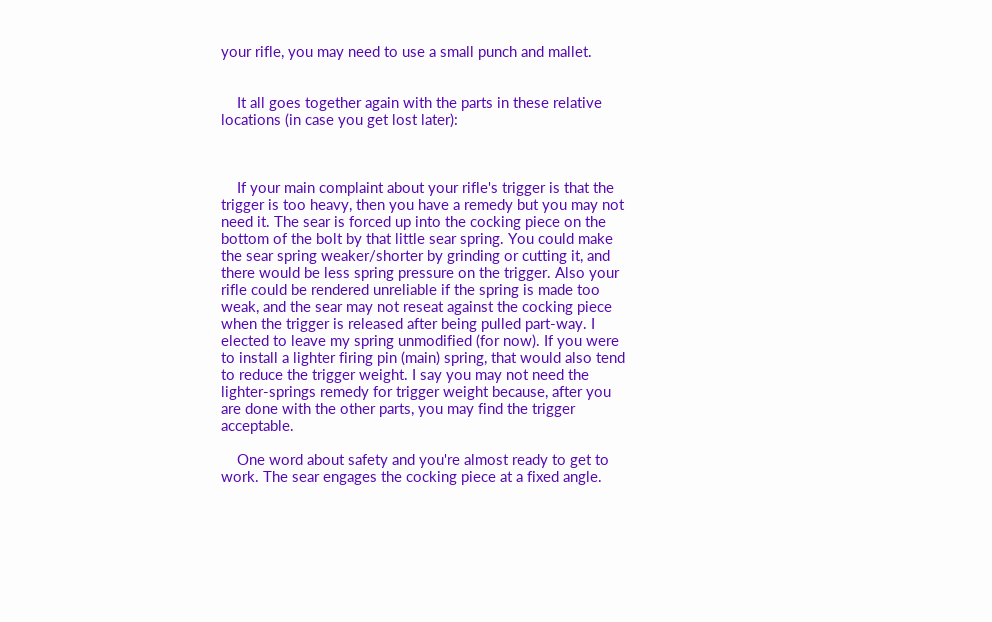your rifle, you may need to use a small punch and mallet.


    It all goes together again with the parts in these relative locations (in case you get lost later):



    If your main complaint about your rifle's trigger is that the trigger is too heavy, then you have a remedy but you may not need it. The sear is forced up into the cocking piece on the bottom of the bolt by that little sear spring. You could make the sear spring weaker/shorter by grinding or cutting it, and there would be less spring pressure on the trigger. Also your rifle could be rendered unreliable if the spring is made too weak, and the sear may not reseat against the cocking piece when the trigger is released after being pulled part-way. I elected to leave my spring unmodified (for now). If you were to install a lighter firing pin (main) spring, that would also tend to reduce the trigger weight. I say you may not need the lighter-springs remedy for trigger weight because, after you are done with the other parts, you may find the trigger acceptable.

    One word about safety and you're almost ready to get to work. The sear engages the cocking piece at a fixed angle.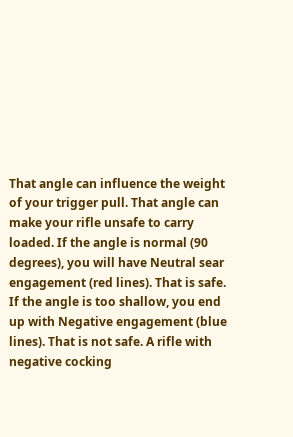That angle can influence the weight of your trigger pull. That angle can make your rifle unsafe to carry loaded. If the angle is normal (90 degrees), you will have Neutral sear engagement (red lines). That is safe. If the angle is too shallow, you end up with Negative engagement (blue lines). That is not safe. A rifle with negative cocking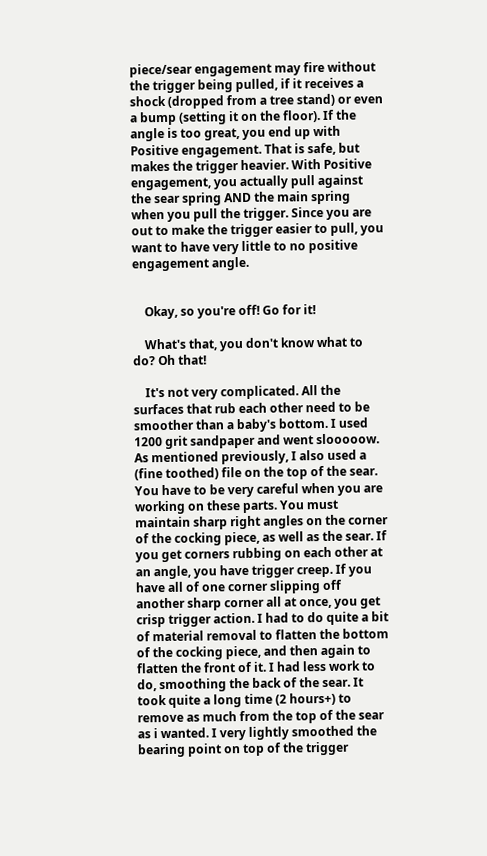piece/sear engagement may fire without the trigger being pulled, if it receives a shock (dropped from a tree stand) or even a bump (setting it on the floor). If the angle is too great, you end up with Positive engagement. That is safe, but makes the trigger heavier. With Positive engagement, you actually pull against the sear spring AND the main spring when you pull the trigger. Since you are out to make the trigger easier to pull, you want to have very little to no positive engagement angle.


    Okay, so you're off! Go for it!

    What's that, you don't know what to do? Oh that!

    It's not very complicated. All the surfaces that rub each other need to be smoother than a baby's bottom. I used 1200 grit sandpaper and went slooooow. As mentioned previously, I also used a (fine toothed) file on the top of the sear. You have to be very careful when you are working on these parts. You must maintain sharp right angles on the corner of the cocking piece, as well as the sear. If you get corners rubbing on each other at an angle, you have trigger creep. If you have all of one corner slipping off another sharp corner all at once, you get crisp trigger action. I had to do quite a bit of material removal to flatten the bottom of the cocking piece, and then again to flatten the front of it. I had less work to do, smoothing the back of the sear. It took quite a long time (2 hours+) to remove as much from the top of the sear as i wanted. I very lightly smoothed the bearing point on top of the trigger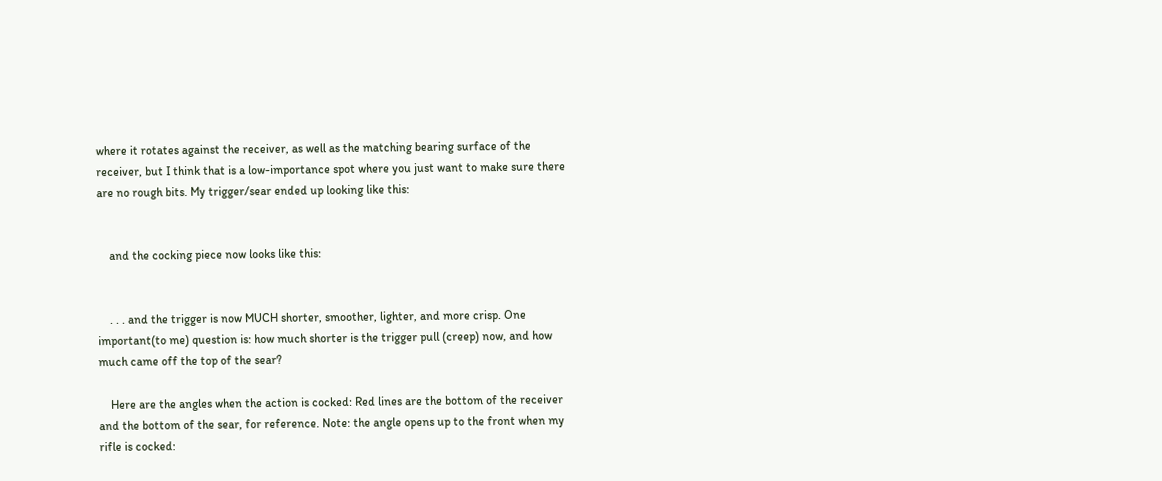where it rotates against the receiver, as well as the matching bearing surface of the receiver, but I think that is a low-importance spot where you just want to make sure there are no rough bits. My trigger/sear ended up looking like this:


    and the cocking piece now looks like this:


    . . . and the trigger is now MUCH shorter, smoother, lighter, and more crisp. One important(to me) question is: how much shorter is the trigger pull (creep) now, and how much came off the top of the sear?

    Here are the angles when the action is cocked: Red lines are the bottom of the receiver and the bottom of the sear, for reference. Note: the angle opens up to the front when my rifle is cocked: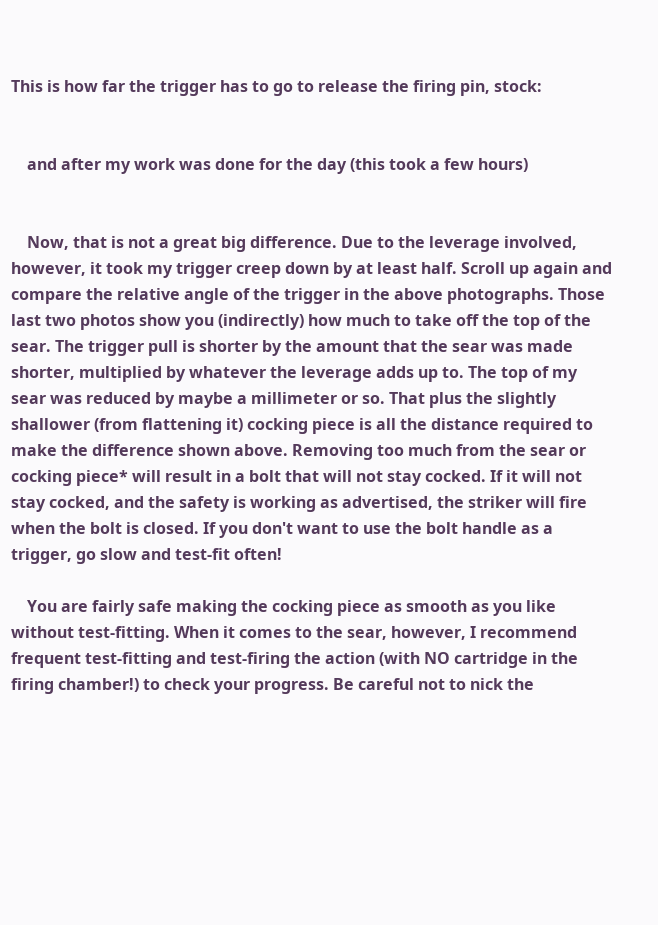This is how far the trigger has to go to release the firing pin, stock:


    and after my work was done for the day (this took a few hours)


    Now, that is not a great big difference. Due to the leverage involved, however, it took my trigger creep down by at least half. Scroll up again and compare the relative angle of the trigger in the above photographs. Those last two photos show you (indirectly) how much to take off the top of the sear. The trigger pull is shorter by the amount that the sear was made shorter, multiplied by whatever the leverage adds up to. The top of my sear was reduced by maybe a millimeter or so. That plus the slightly shallower (from flattening it) cocking piece is all the distance required to make the difference shown above. Removing too much from the sear or cocking piece* will result in a bolt that will not stay cocked. If it will not stay cocked, and the safety is working as advertised, the striker will fire when the bolt is closed. If you don't want to use the bolt handle as a trigger, go slow and test-fit often!

    You are fairly safe making the cocking piece as smooth as you like without test-fitting. When it comes to the sear, however, I recommend frequent test-fitting and test-firing the action (with NO cartridge in the firing chamber!) to check your progress. Be careful not to nick the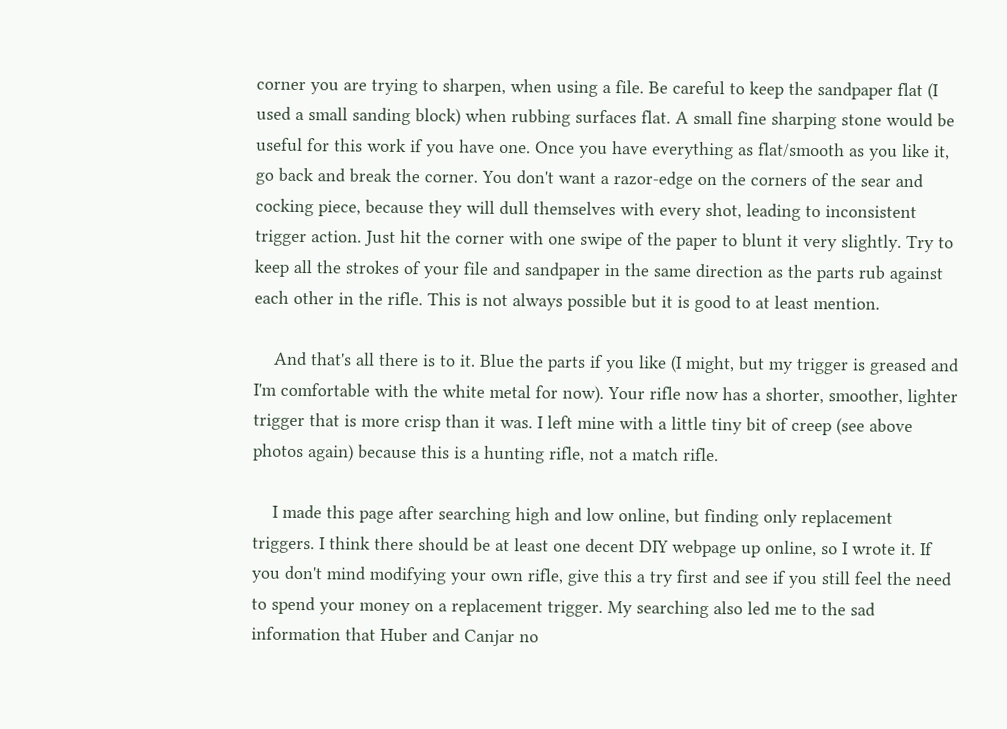corner you are trying to sharpen, when using a file. Be careful to keep the sandpaper flat (I used a small sanding block) when rubbing surfaces flat. A small fine sharping stone would be useful for this work if you have one. Once you have everything as flat/smooth as you like it, go back and break the corner. You don't want a razor-edge on the corners of the sear and cocking piece, because they will dull themselves with every shot, leading to inconsistent trigger action. Just hit the corner with one swipe of the paper to blunt it very slightly. Try to keep all the strokes of your file and sandpaper in the same direction as the parts rub against each other in the rifle. This is not always possible but it is good to at least mention.

    And that's all there is to it. Blue the parts if you like (I might, but my trigger is greased and I'm comfortable with the white metal for now). Your rifle now has a shorter, smoother, lighter trigger that is more crisp than it was. I left mine with a little tiny bit of creep (see above photos again) because this is a hunting rifle, not a match rifle.

    I made this page after searching high and low online, but finding only replacement triggers. I think there should be at least one decent DIY webpage up online, so I wrote it. If you don't mind modifying your own rifle, give this a try first and see if you still feel the need to spend your money on a replacement trigger. My searching also led me to the sad information that Huber and Canjar no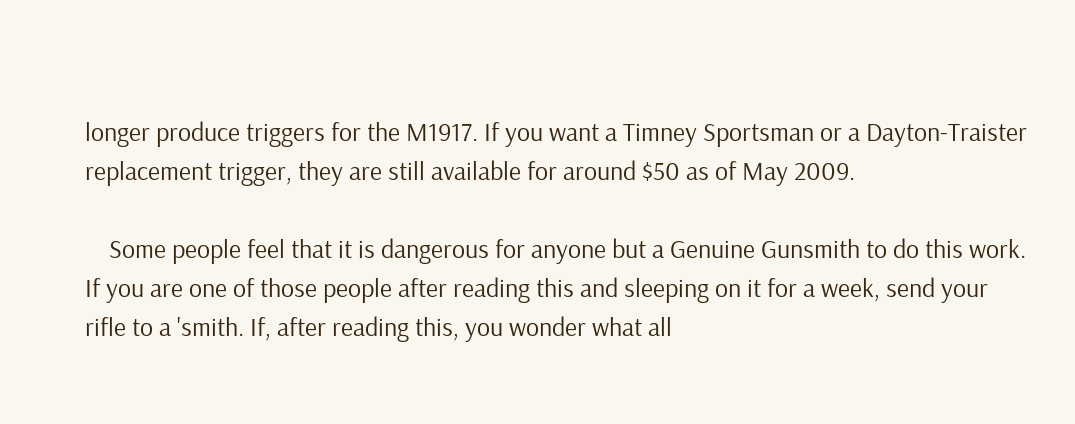longer produce triggers for the M1917. If you want a Timney Sportsman or a Dayton-Traister replacement trigger, they are still available for around $50 as of May 2009.

    Some people feel that it is dangerous for anyone but a Genuine Gunsmith to do this work. If you are one of those people after reading this and sleeping on it for a week, send your rifle to a 'smith. If, after reading this, you wonder what all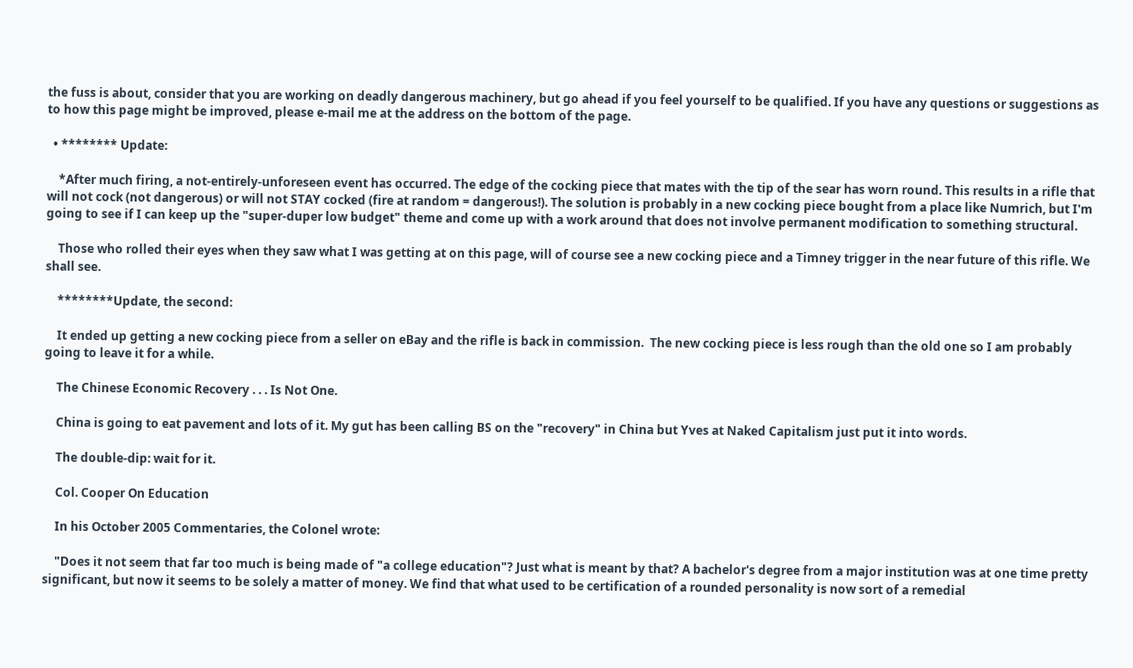the fuss is about, consider that you are working on deadly dangerous machinery, but go ahead if you feel yourself to be qualified. If you have any questions or suggestions as to how this page might be improved, please e-mail me at the address on the bottom of the page.

  • ******** Update:

    *After much firing, a not-entirely-unforeseen event has occurred. The edge of the cocking piece that mates with the tip of the sear has worn round. This results in a rifle that will not cock (not dangerous) or will not STAY cocked (fire at random = dangerous!). The solution is probably in a new cocking piece bought from a place like Numrich, but I'm going to see if I can keep up the "super-duper low budget" theme and come up with a work around that does not involve permanent modification to something structural.

    Those who rolled their eyes when they saw what I was getting at on this page, will of course see a new cocking piece and a Timney trigger in the near future of this rifle. We shall see.

    ********Update, the second:

    It ended up getting a new cocking piece from a seller on eBay and the rifle is back in commission.  The new cocking piece is less rough than the old one so I am probably going to leave it for a while.

    The Chinese Economic Recovery . . . Is Not One.

    China is going to eat pavement and lots of it. My gut has been calling BS on the "recovery" in China but Yves at Naked Capitalism just put it into words.

    The double-dip: wait for it.

    Col. Cooper On Education

    In his October 2005 Commentaries, the Colonel wrote:

    "Does it not seem that far too much is being made of "a college education"? Just what is meant by that? A bachelor's degree from a major institution was at one time pretty significant, but now it seems to be solely a matter of money. We find that what used to be certification of a rounded personality is now sort of a remedial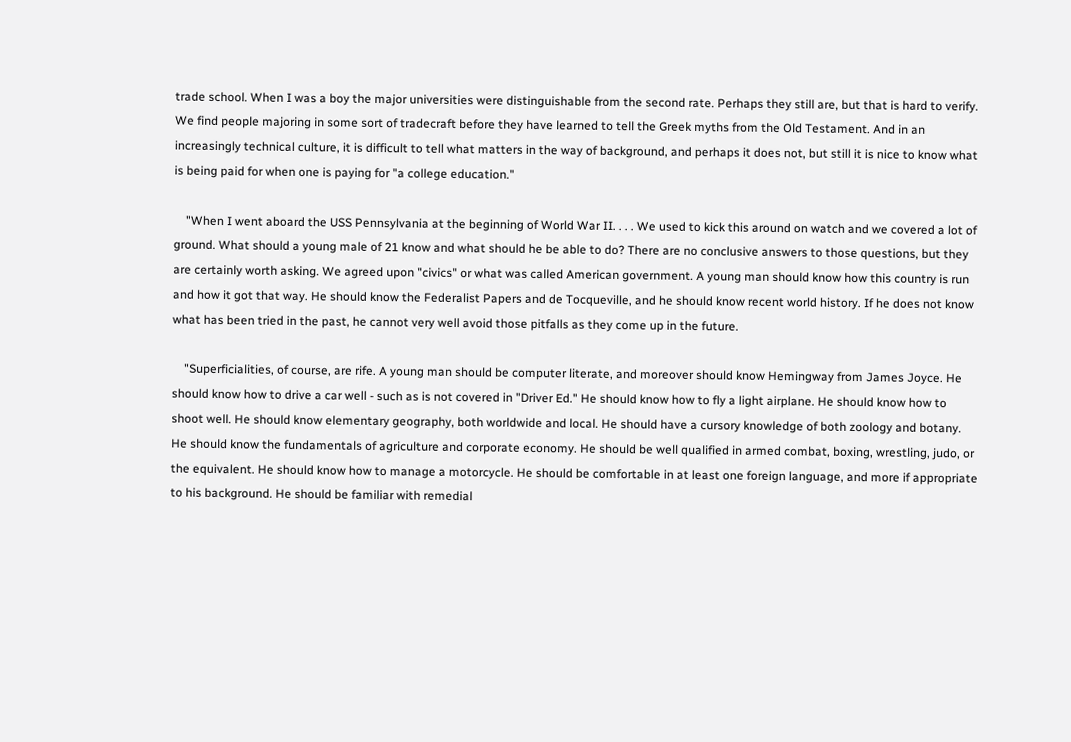trade school. When I was a boy the major universities were distinguishable from the second rate. Perhaps they still are, but that is hard to verify. We find people majoring in some sort of tradecraft before they have learned to tell the Greek myths from the Old Testament. And in an increasingly technical culture, it is difficult to tell what matters in the way of background, and perhaps it does not, but still it is nice to know what is being paid for when one is paying for "a college education."

    "When I went aboard the USS Pennsylvania at the beginning of World War II. . . . We used to kick this around on watch and we covered a lot of ground. What should a young male of 21 know and what should he be able to do? There are no conclusive answers to those questions, but they are certainly worth asking. We agreed upon "civics" or what was called American government. A young man should know how this country is run and how it got that way. He should know the Federalist Papers and de Tocqueville, and he should know recent world history. If he does not know what has been tried in the past, he cannot very well avoid those pitfalls as they come up in the future.

    "Superficialities, of course, are rife. A young man should be computer literate, and moreover should know Hemingway from James Joyce. He should know how to drive a car well - such as is not covered in "Driver Ed." He should know how to fly a light airplane. He should know how to shoot well. He should know elementary geography, both worldwide and local. He should have a cursory knowledge of both zoology and botany. He should know the fundamentals of agriculture and corporate economy. He should be well qualified in armed combat, boxing, wrestling, judo, or the equivalent. He should know how to manage a motorcycle. He should be comfortable in at least one foreign language, and more if appropriate to his background. He should be familiar with remedial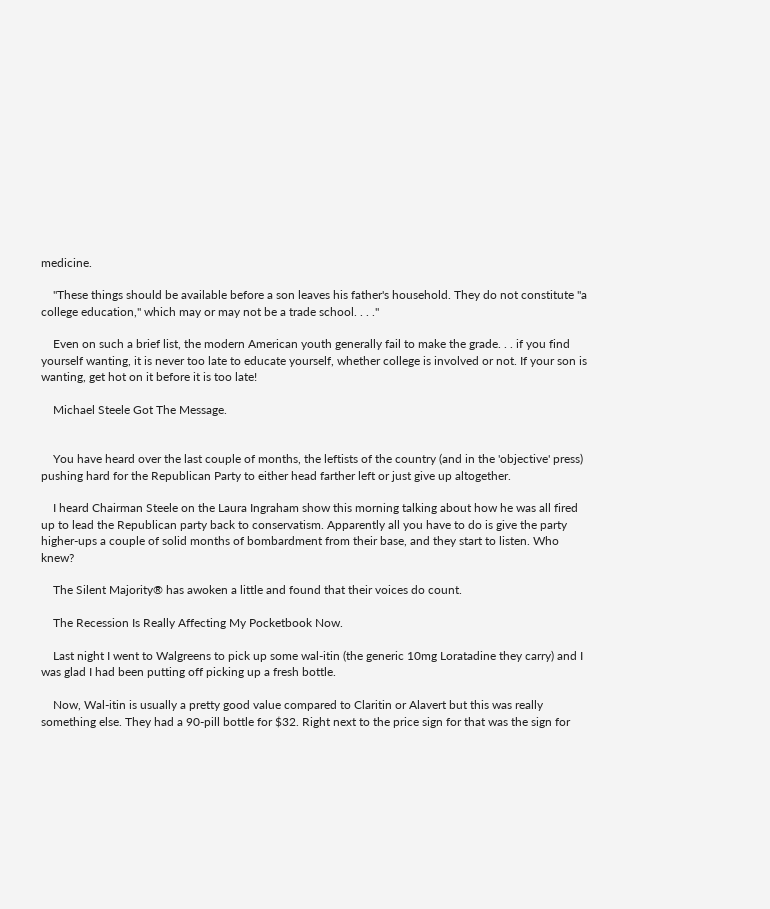medicine.

    "These things should be available before a son leaves his father's household. They do not constitute "a college education," which may or may not be a trade school. . . ."

    Even on such a brief list, the modern American youth generally fail to make the grade. . . if you find yourself wanting, it is never too late to educate yourself, whether college is involved or not. If your son is wanting, get hot on it before it is too late!

    Michael Steele Got The Message.


    You have heard over the last couple of months, the leftists of the country (and in the 'objective' press) pushing hard for the Republican Party to either head farther left or just give up altogether.

    I heard Chairman Steele on the Laura Ingraham show this morning talking about how he was all fired up to lead the Republican party back to conservatism. Apparently all you have to do is give the party higher-ups a couple of solid months of bombardment from their base, and they start to listen. Who knew?

    The Silent Majority® has awoken a little and found that their voices do count.

    The Recession Is Really Affecting My Pocketbook Now.

    Last night I went to Walgreens to pick up some wal-itin (the generic 10mg Loratadine they carry) and I was glad I had been putting off picking up a fresh bottle.

    Now, Wal-itin is usually a pretty good value compared to Claritin or Alavert but this was really something else. They had a 90-pill bottle for $32. Right next to the price sign for that was the sign for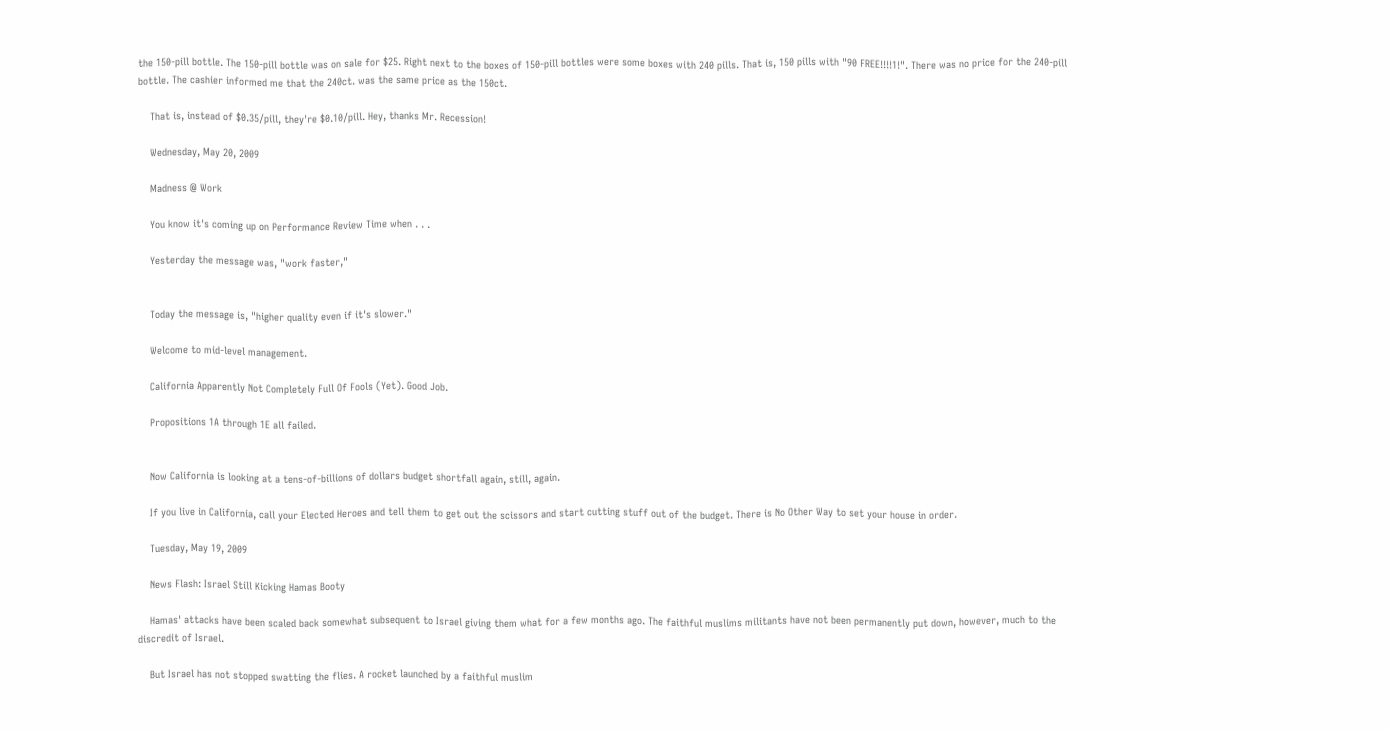the 150-pill bottle. The 150-pill bottle was on sale for $25. Right next to the boxes of 150-pill bottles were some boxes with 240 pills. That is, 150 pills with "90 FREE!!!!1!". There was no price for the 240-pill bottle. The cashier informed me that the 240ct. was the same price as the 150ct.

    That is, instead of $0.35/pill, they're $0.10/pill. Hey, thanks Mr. Recession!

    Wednesday, May 20, 2009

    Madness @ Work

    You know it's coming up on Performance Review Time when . . .

    Yesterday the message was, "work faster,"


    Today the message is, "higher quality even if it's slower."

    Welcome to mid-level management.

    California Apparently Not Completely Full Of Fools (Yet). Good Job.

    Propositions 1A through 1E all failed.


    Now California is looking at a tens-of-billions of dollars budget shortfall again, still, again.

    If you live in California, call your Elected Heroes and tell them to get out the scissors and start cutting stuff out of the budget. There is No Other Way to set your house in order.

    Tuesday, May 19, 2009

    News Flash: Israel Still Kicking Hamas Booty

    Hamas' attacks have been scaled back somewhat subsequent to Israel giving them what for a few months ago. The faithful muslims militants have not been permanently put down, however, much to the discredit of Israel.

    But Israel has not stopped swatting the flies. A rocket launched by a faithful muslim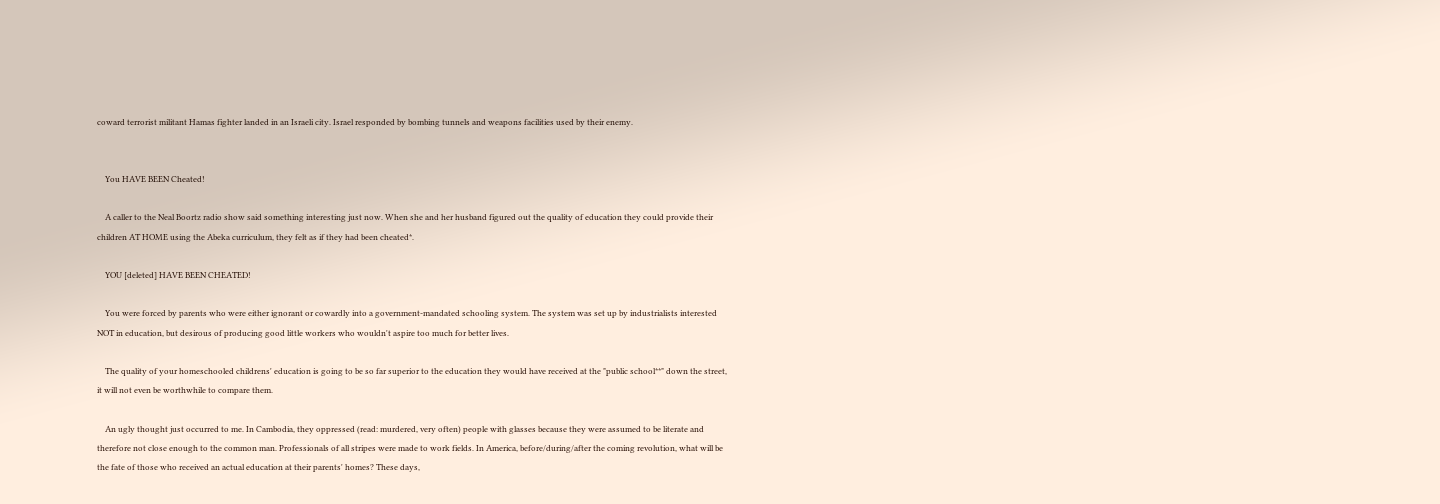coward terrorist militant Hamas fighter landed in an Israeli city. Israel responded by bombing tunnels and weapons facilities used by their enemy.


    You HAVE BEEN Cheated!

    A caller to the Neal Boortz radio show said something interesting just now. When she and her husband figured out the quality of education they could provide their children AT HOME using the Abeka curriculum, they felt as if they had been cheated*.

    YOU [deleted] HAVE BEEN CHEATED!

    You were forced by parents who were either ignorant or cowardly into a government-mandated schooling system. The system was set up by industrialists interested NOT in education, but desirous of producing good little workers who wouldn't aspire too much for better lives.

    The quality of your homeschooled childrens' education is going to be so far superior to the education they would have received at the "public school**" down the street, it will not even be worthwhile to compare them.

    An ugly thought just occurred to me. In Cambodia, they oppressed (read: murdered, very often) people with glasses because they were assumed to be literate and therefore not close enough to the common man. Professionals of all stripes were made to work fields. In America, before/during/after the coming revolution, what will be the fate of those who received an actual education at their parents' homes? These days,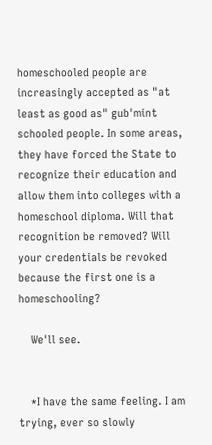homeschooled people are increasingly accepted as "at least as good as" gub'mint schooled people. In some areas, they have forced the State to recognize their education and allow them into colleges with a homeschool diploma. Will that recognition be removed? Will your credentials be revoked because the first one is a homeschooling?

    We'll see.


    *I have the same feeling. I am trying, ever so slowly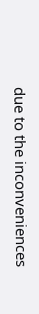due to the inconveniences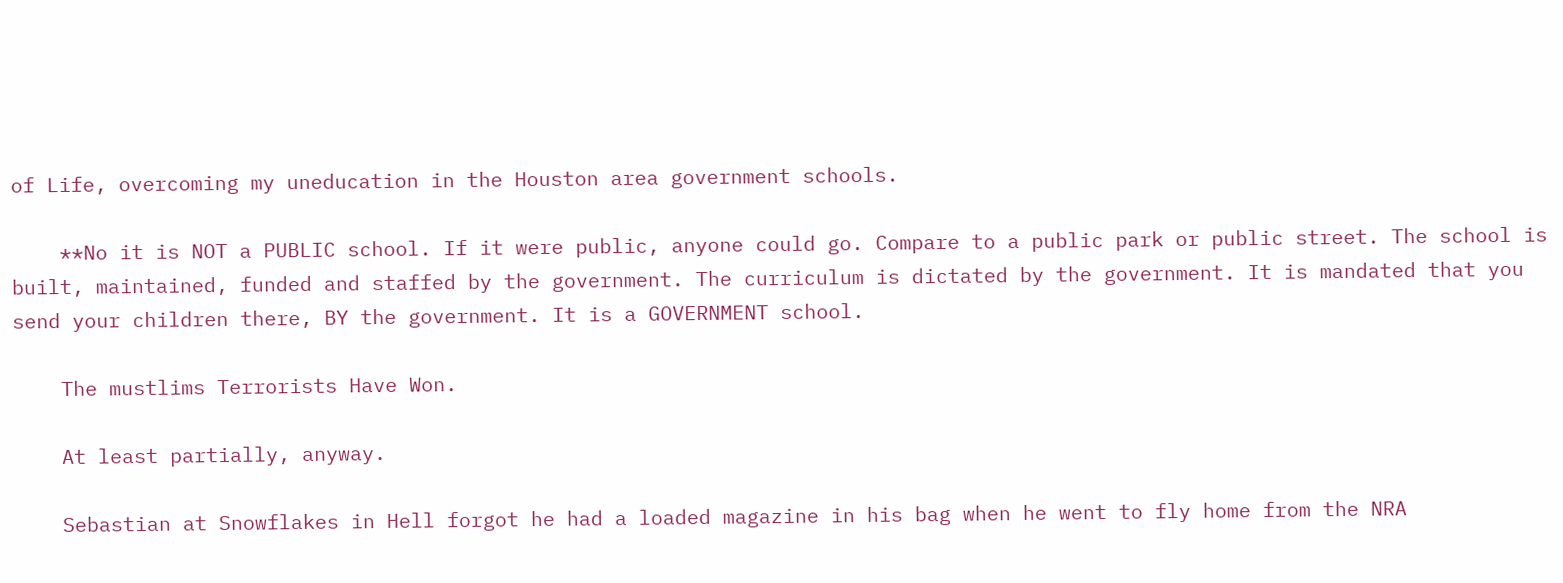of Life, overcoming my uneducation in the Houston area government schools.

    **No it is NOT a PUBLIC school. If it were public, anyone could go. Compare to a public park or public street. The school is built, maintained, funded and staffed by the government. The curriculum is dictated by the government. It is mandated that you send your children there, BY the government. It is a GOVERNMENT school.

    The mustlims Terrorists Have Won.

    At least partially, anyway.

    Sebastian at Snowflakes in Hell forgot he had a loaded magazine in his bag when he went to fly home from the NRA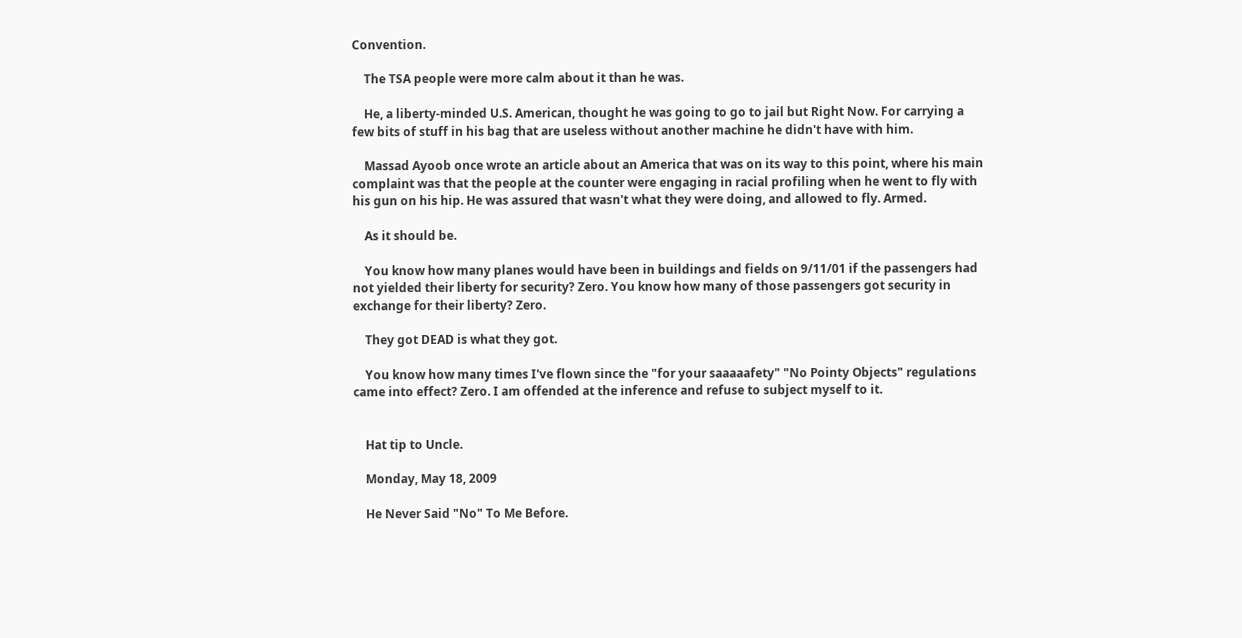Convention.

    The TSA people were more calm about it than he was.

    He, a liberty-minded U.S. American, thought he was going to go to jail but Right Now. For carrying a few bits of stuff in his bag that are useless without another machine he didn't have with him.

    Massad Ayoob once wrote an article about an America that was on its way to this point, where his main complaint was that the people at the counter were engaging in racial profiling when he went to fly with his gun on his hip. He was assured that wasn't what they were doing, and allowed to fly. Armed.

    As it should be.

    You know how many planes would have been in buildings and fields on 9/11/01 if the passengers had not yielded their liberty for security? Zero. You know how many of those passengers got security in exchange for their liberty? Zero.

    They got DEAD is what they got.

    You know how many times I've flown since the "for your saaaaafety" "No Pointy Objects" regulations came into effect? Zero. I am offended at the inference and refuse to subject myself to it.


    Hat tip to Uncle.

    Monday, May 18, 2009

    He Never Said "No" To Me Before.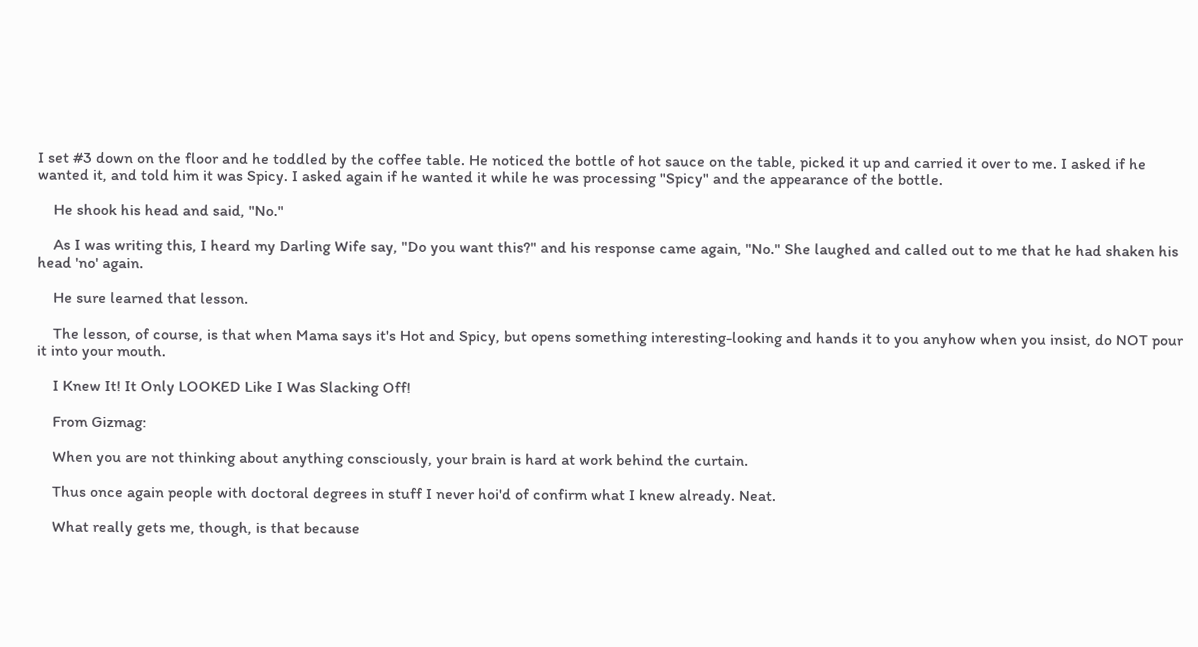I set #3 down on the floor and he toddled by the coffee table. He noticed the bottle of hot sauce on the table, picked it up and carried it over to me. I asked if he wanted it, and told him it was Spicy. I asked again if he wanted it while he was processing "Spicy" and the appearance of the bottle.

    He shook his head and said, "No."

    As I was writing this, I heard my Darling Wife say, "Do you want this?" and his response came again, "No." She laughed and called out to me that he had shaken his head 'no' again.

    He sure learned that lesson.

    The lesson, of course, is that when Mama says it's Hot and Spicy, but opens something interesting-looking and hands it to you anyhow when you insist, do NOT pour it into your mouth.

    I Knew It! It Only LOOKED Like I Was Slacking Off!

    From Gizmag:

    When you are not thinking about anything consciously, your brain is hard at work behind the curtain.

    Thus once again people with doctoral degrees in stuff I never hoi'd of confirm what I knew already. Neat.

    What really gets me, though, is that because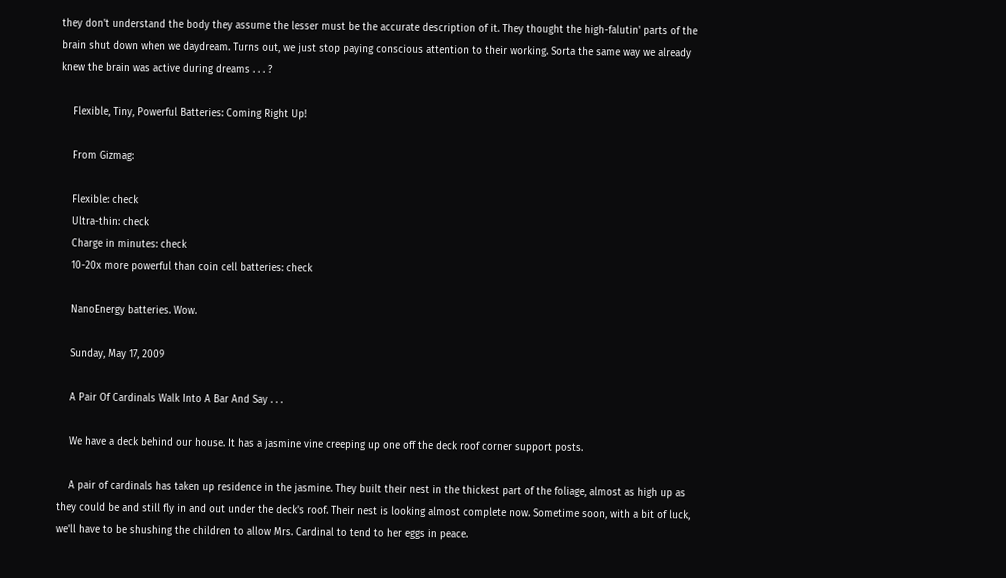they don't understand the body they assume the lesser must be the accurate description of it. They thought the high-falutin' parts of the brain shut down when we daydream. Turns out, we just stop paying conscious attention to their working. Sorta the same way we already knew the brain was active during dreams . . . ?

    Flexible, Tiny, Powerful Batteries: Coming Right Up!

    From Gizmag:

    Flexible: check
    Ultra-thin: check
    Charge in minutes: check
    10-20x more powerful than coin cell batteries: check

    NanoEnergy batteries. Wow.

    Sunday, May 17, 2009

    A Pair Of Cardinals Walk Into A Bar And Say . . .

    We have a deck behind our house. It has a jasmine vine creeping up one off the deck roof corner support posts.

    A pair of cardinals has taken up residence in the jasmine. They built their nest in the thickest part of the foliage, almost as high up as they could be and still fly in and out under the deck's roof. Their nest is looking almost complete now. Sometime soon, with a bit of luck, we'll have to be shushing the children to allow Mrs. Cardinal to tend to her eggs in peace.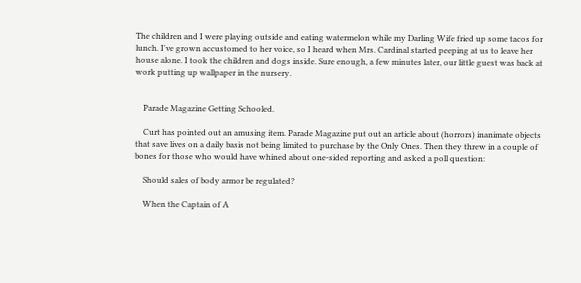The children and I were playing outside and eating watermelon while my Darling Wife fried up some tacos for lunch. I've grown accustomed to her voice, so I heard when Mrs. Cardinal started peeping at us to leave her house alone. I took the children and dogs inside. Sure enough, a few minutes later, our little guest was back at work putting up wallpaper in the nursery.


    Parade Magazine Getting Schooled.

    Curt has pointed out an amusing item. Parade Magazine put out an article about (horrors) inanimate objects that save lives on a daily basis not being limited to purchase by the Only Ones. Then they threw in a couple of bones for those who would have whined about one-sided reporting and asked a poll question:

    Should sales of body armor be regulated?

    When the Captain of A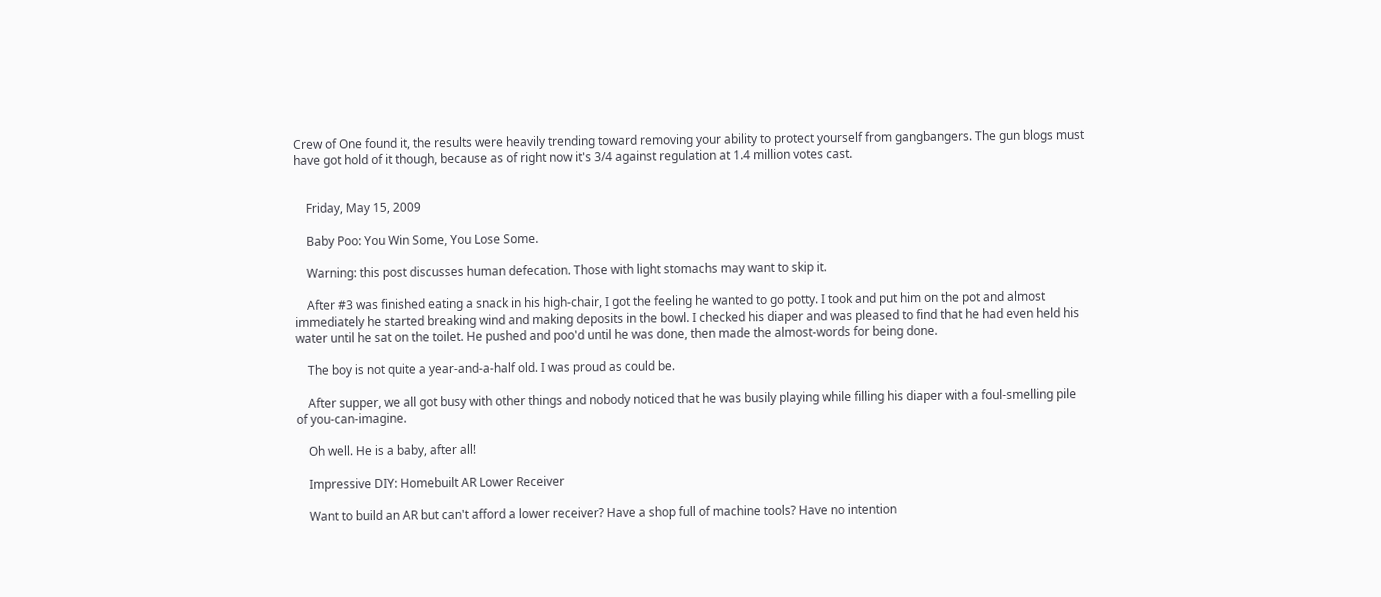Crew of One found it, the results were heavily trending toward removing your ability to protect yourself from gangbangers. The gun blogs must have got hold of it though, because as of right now it's 3/4 against regulation at 1.4 million votes cast.


    Friday, May 15, 2009

    Baby Poo: You Win Some, You Lose Some.

    Warning: this post discusses human defecation. Those with light stomachs may want to skip it.

    After #3 was finished eating a snack in his high-chair, I got the feeling he wanted to go potty. I took and put him on the pot and almost immediately he started breaking wind and making deposits in the bowl. I checked his diaper and was pleased to find that he had even held his water until he sat on the toilet. He pushed and poo'd until he was done, then made the almost-words for being done.

    The boy is not quite a year-and-a-half old. I was proud as could be.

    After supper, we all got busy with other things and nobody noticed that he was busily playing while filling his diaper with a foul-smelling pile of you-can-imagine.

    Oh well. He is a baby, after all!

    Impressive DIY: Homebuilt AR Lower Receiver

    Want to build an AR but can't afford a lower receiver? Have a shop full of machine tools? Have no intention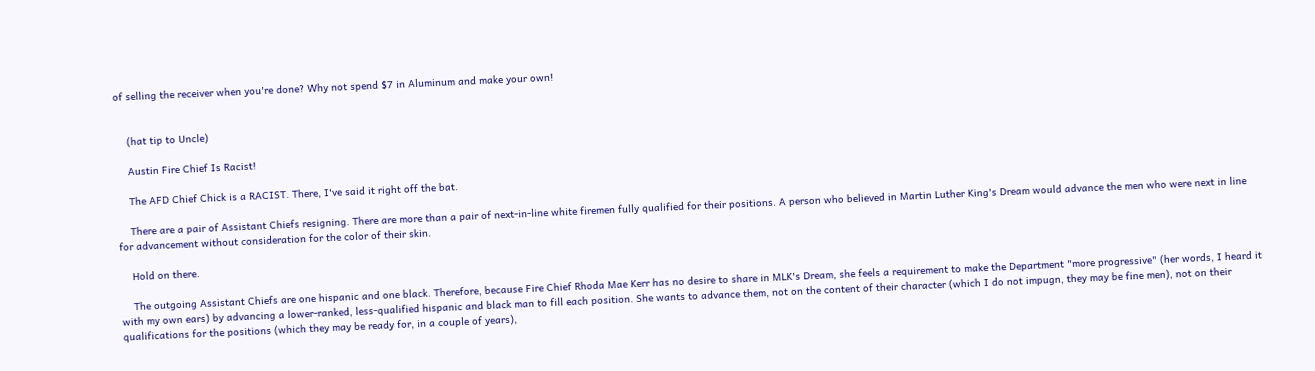of selling the receiver when you're done? Why not spend $7 in Aluminum and make your own!


    (hat tip to Uncle)

    Austin Fire Chief Is Racist!

    The AFD Chief Chick is a RACIST. There, I've said it right off the bat.

    There are a pair of Assistant Chiefs resigning. There are more than a pair of next-in-line white firemen fully qualified for their positions. A person who believed in Martin Luther King's Dream would advance the men who were next in line for advancement without consideration for the color of their skin.

    Hold on there.

    The outgoing Assistant Chiefs are one hispanic and one black. Therefore, because Fire Chief Rhoda Mae Kerr has no desire to share in MLK's Dream, she feels a requirement to make the Department "more progressive" (her words, I heard it with my own ears) by advancing a lower-ranked, less-qualified hispanic and black man to fill each position. She wants to advance them, not on the content of their character (which I do not impugn, they may be fine men), not on their qualifications for the positions (which they may be ready for, in a couple of years),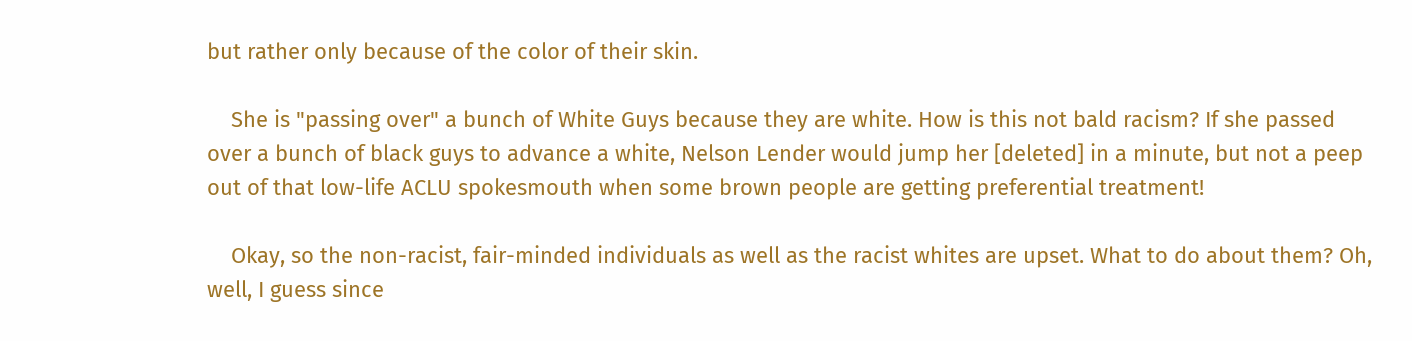but rather only because of the color of their skin.

    She is "passing over" a bunch of White Guys because they are white. How is this not bald racism? If she passed over a bunch of black guys to advance a white, Nelson Lender would jump her [deleted] in a minute, but not a peep out of that low-life ACLU spokesmouth when some brown people are getting preferential treatment!

    Okay, so the non-racist, fair-minded individuals as well as the racist whites are upset. What to do about them? Oh, well, I guess since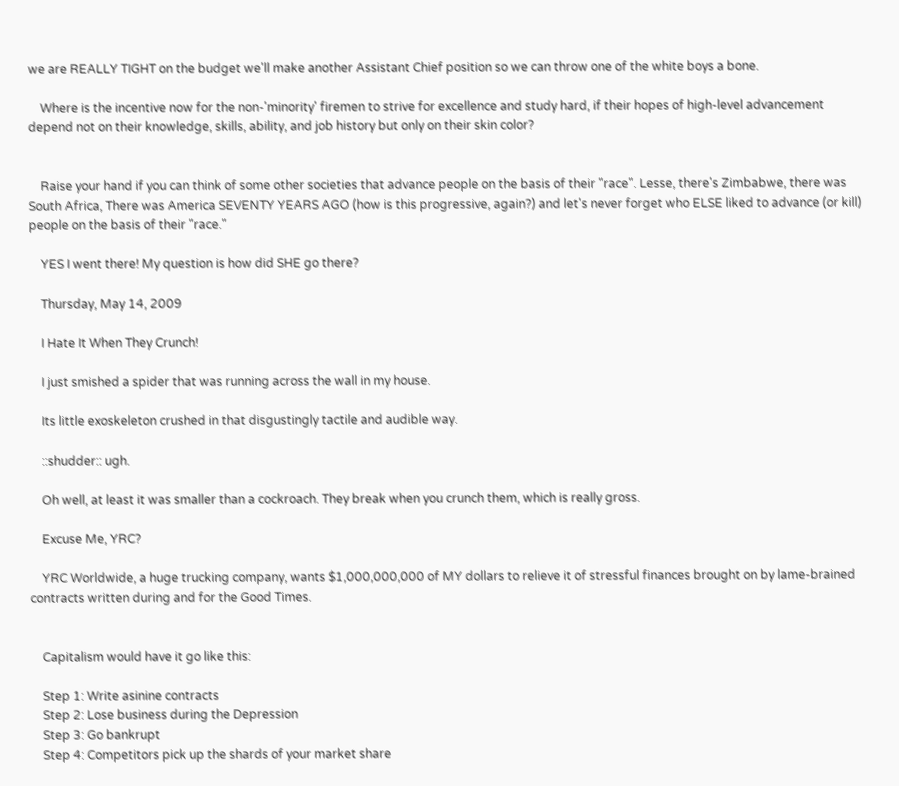we are REALLY TIGHT on the budget we'll make another Assistant Chief position so we can throw one of the white boys a bone.

    Where is the incentive now for the non-'minority' firemen to strive for excellence and study hard, if their hopes of high-level advancement depend not on their knowledge, skills, ability, and job history but only on their skin color?


    Raise your hand if you can think of some other societies that advance people on the basis of their "race". Lesse, there's Zimbabwe, there was South Africa, There was America SEVENTY YEARS AGO (how is this progressive, again?) and let's never forget who ELSE liked to advance (or kill) people on the basis of their "race."

    YES I went there! My question is how did SHE go there?

    Thursday, May 14, 2009

    I Hate It When They Crunch!

    I just smished a spider that was running across the wall in my house.

    Its little exoskeleton crushed in that disgustingly tactile and audible way.

    ::shudder:: ugh.

    Oh well, at least it was smaller than a cockroach. They break when you crunch them, which is really gross.

    Excuse Me, YRC?

    YRC Worldwide, a huge trucking company, wants $1,000,000,000 of MY dollars to relieve it of stressful finances brought on by lame-brained contracts written during and for the Good Times.


    Capitalism would have it go like this:

    Step 1: Write asinine contracts
    Step 2: Lose business during the Depression
    Step 3: Go bankrupt
    Step 4: Competitors pick up the shards of your market share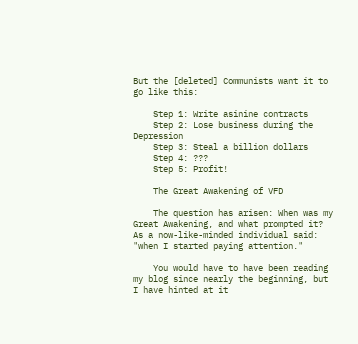But the [deleted] Communists want it to go like this:

    Step 1: Write asinine contracts
    Step 2: Lose business during the Depression
    Step 3: Steal a billion dollars
    Step 4: ???
    Step 5: Profit!

    The Great Awakening of VFD

    The question has arisen: When was my Great Awakening, and what prompted it? As a now-like-minded individual said: "when I started paying attention."

    You would have to have been reading my blog since nearly the beginning, but I have hinted at it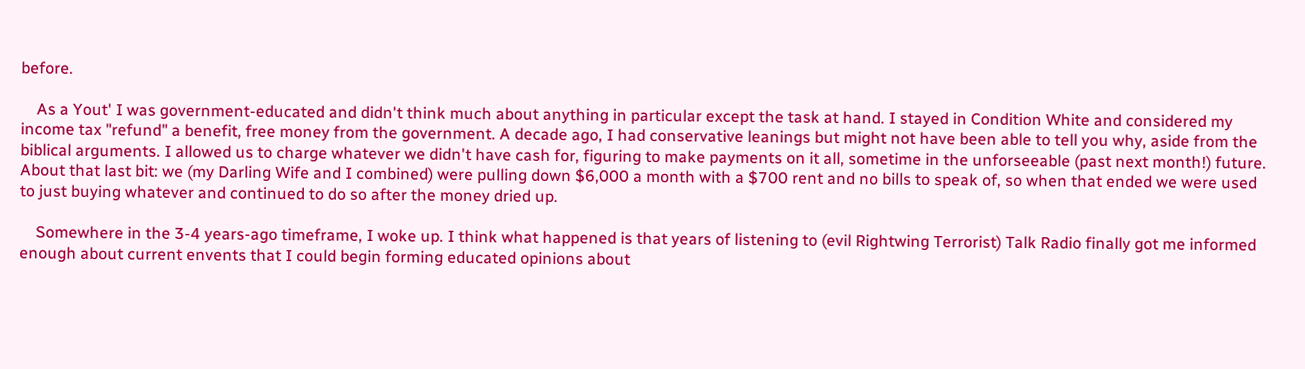before.

    As a Yout' I was government-educated and didn't think much about anything in particular except the task at hand. I stayed in Condition White and considered my income tax "refund" a benefit, free money from the government. A decade ago, I had conservative leanings but might not have been able to tell you why, aside from the biblical arguments. I allowed us to charge whatever we didn't have cash for, figuring to make payments on it all, sometime in the unforseeable (past next month!) future. About that last bit: we (my Darling Wife and I combined) were pulling down $6,000 a month with a $700 rent and no bills to speak of, so when that ended we were used to just buying whatever and continued to do so after the money dried up.

    Somewhere in the 3-4 years-ago timeframe, I woke up. I think what happened is that years of listening to (evil Rightwing Terrorist) Talk Radio finally got me informed enough about current envents that I could begin forming educated opinions about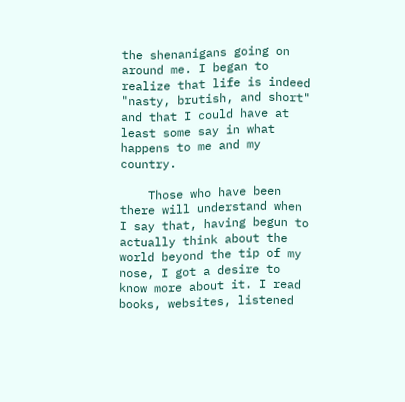the shenanigans going on around me. I began to realize that life is indeed "nasty, brutish, and short" and that I could have at least some say in what happens to me and my country.

    Those who have been there will understand when I say that, having begun to actually think about the world beyond the tip of my nose, I got a desire to know more about it. I read books, websites, listened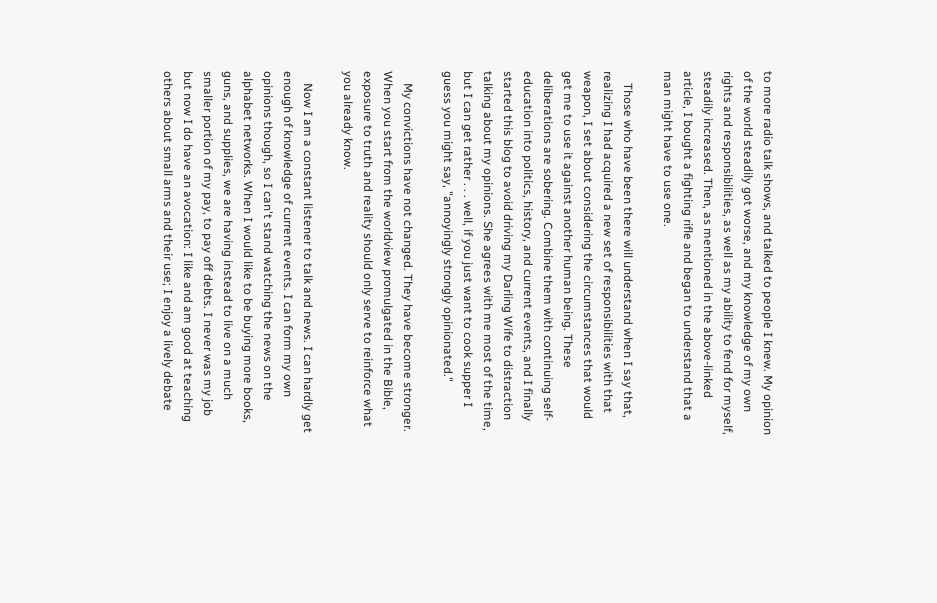to more radio talk shows, and talked to people I knew. My opinion of the world steadily got worse, and my knowledge of my own rights and responsibilities, as well as my ability to fend for myself, steadily increased. Then, as mentioned in the above-linked article, I bought a fighting rifle and began to understand that a man might have to use one.

    Those who have been there will understand when I say that, realizing I had acquired a new set of responsibilities with that weapon, I set about considering the circumstances that would get me to use it against another human being. These deliberations are sobering. Combine them with continuing self-education into politics, history, and current events, and I finally started this blog to avoid driving my Darling Wife to distraction talking about my opinions. She agrees with me most of the time, but I can get rather . . . well, if you just want to cook supper I guess you might say, "annoyingly strongly opinionated."

    My convictions have not changed. They have become stronger. When you start from the worldview promulgated in the Bible, exposure to truth and reality should only serve to reinforce what you already know.

    Now I am a constant listener to talk and news. I can hardly get enough of knowledge of current events. I can form my own opinions though, so I can't stand watching the news on the alphabet networks. When I would like to be buying more books, guns, and supplies, we are having instead to live on a much smaller portion of my pay, to pay off debts. I never was my job but now I do have an avocation: I like and am good at teaching others about small arms and their use; I enjoy a lively debate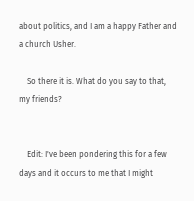about politics, and I am a happy Father and a church Usher.

    So there it is. What do you say to that, my friends?


    Edit: I've been pondering this for a few days and it occurs to me that I might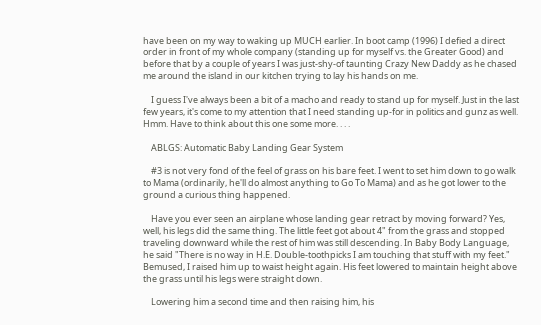have been on my way to waking up MUCH earlier. In boot camp (1996) I defied a direct order in front of my whole company (standing up for myself vs. the Greater Good) and before that by a couple of years I was just-shy-of taunting Crazy New Daddy as he chased me around the island in our kitchen trying to lay his hands on me.

    I guess I've always been a bit of a macho and ready to stand up for myself. Just in the last few years, it's come to my attention that I need standing up-for in politics and gunz as well. Hmm. Have to think about this one some more. . . .

    ABLGS: Automatic Baby Landing Gear System

    #3 is not very fond of the feel of grass on his bare feet. I went to set him down to go walk to Mama (ordinarily, he'll do almost anything to Go To Mama) and as he got lower to the ground a curious thing happened.

    Have you ever seen an airplane whose landing gear retract by moving forward? Yes, well, his legs did the same thing. The little feet got about 4" from the grass and stopped traveling downward while the rest of him was still descending. In Baby Body Language, he said "There is no way in H.E. Double-toothpicks I am touching that stuff with my feet." Bemused, I raised him up to waist height again. His feet lowered to maintain height above the grass until his legs were straight down.

    Lowering him a second time and then raising him, his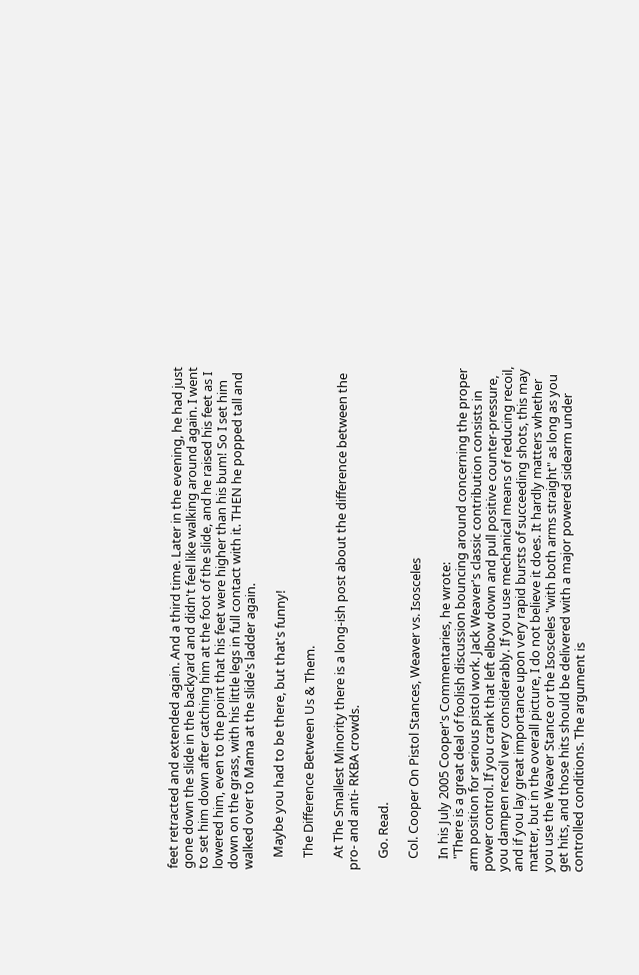feet retracted and extended again. And a third time. Later in the evening, he had just gone down the slide in the backyard and didn't feel like walking around again. I went to set him down after catching him at the foot of the slide, and he raised his feet as I lowered him, even to the point that his feet were higher than his bum! So I set him down on the grass, with his little legs in full contact with it. THEN he popped tall and walked over to Mama at the slide's ladder again.

    Maybe you had to be there, but that's funny!

    The Difference Between Us & Them.

    At The Smallest Minority there is a long-ish post about the difference between the pro- and anti- RKBA crowds.

    Go. Read.

    Col. Cooper On Pistol Stances, Weaver vs. Isosceles

    In his July 2005 Cooper's Commentaries, he wrote:
    "There is a great deal of foolish discussion bouncing around concerning the proper arm position for serious pistol work. Jack Weaver's classic contribution consists in power control. If you crank that left elbow down and pull positive counter-pressure, you dampen recoil very considerably. If you use mechanical means of reducing recoil, and if you lay great importance upon very rapid bursts of succeeding shots, this may matter, but in the overall picture, I do not believe it does. It hardly matters whether you use the Weaver Stance or the Isosceles "with both arms straight" as long as you get hits, and those hits should be delivered with a major powered sidearm under controlled conditions. The argument is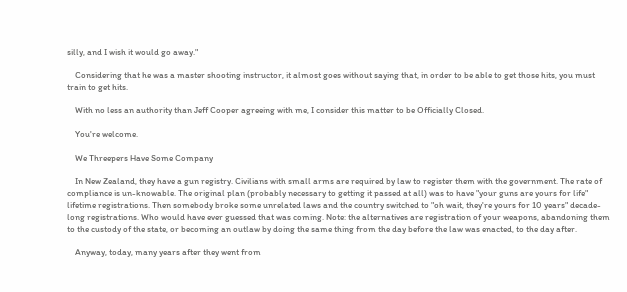silly, and I wish it would go away."

    Considering that he was a master shooting instructor, it almost goes without saying that, in order to be able to get those hits, you must train to get hits.

    With no less an authority than Jeff Cooper agreeing with me, I consider this matter to be Officially Closed.

    You're welcome.

    We Threepers Have Some Company

    In New Zealand, they have a gun registry. Civilians with small arms are required by law to register them with the government. The rate of compliance is un-knowable. The original plan (probably necessary to getting it passed at all) was to have "your guns are yours for life" lifetime registrations. Then somebody broke some unrelated laws and the country switched to "oh wait, they're yours for 10 years" decade-long registrations. Who would have ever guessed that was coming. Note: the alternatives are registration of your weapons, abandoning them to the custody of the state, or becoming an outlaw by doing the same thing from the day before the law was enacted, to the day after.

    Anyway, today, many years after they went from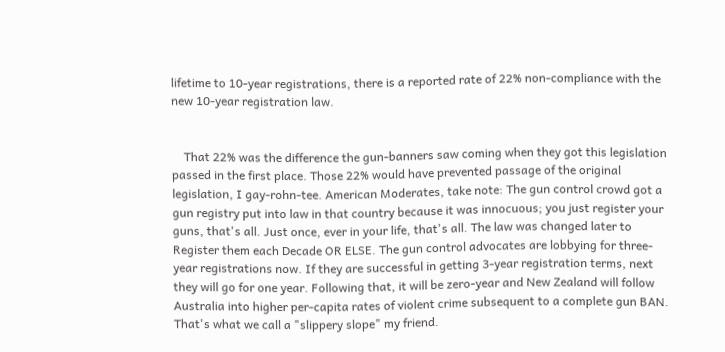lifetime to 10-year registrations, there is a reported rate of 22% non-compliance with the new 10-year registration law.


    That 22% was the difference the gun-banners saw coming when they got this legislation passed in the first place. Those 22% would have prevented passage of the original legislation, I gay-rohn-tee. American Moderates, take note: The gun control crowd got a gun registry put into law in that country because it was innocuous; you just register your guns, that's all. Just once, ever in your life, that's all. The law was changed later to Register them each Decade OR ELSE. The gun control advocates are lobbying for three-year registrations now. If they are successful in getting 3-year registration terms, next they will go for one year. Following that, it will be zero-year and New Zealand will follow Australia into higher per-capita rates of violent crime subsequent to a complete gun BAN. That's what we call a "slippery slope" my friend.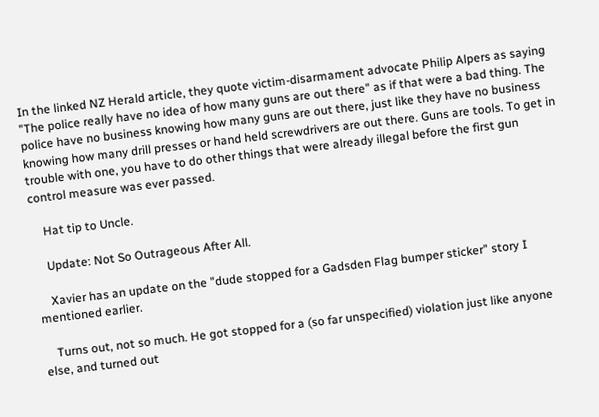In the linked NZ Herald article, they quote victim-disarmament advocate Philip Alpers as saying "The police really have no idea of how many guns are out there" as if that were a bad thing. The police have no business knowing how many guns are out there, just like they have no business knowing how many drill presses or hand held screwdrivers are out there. Guns are tools. To get in trouble with one, you have to do other things that were already illegal before the first gun control measure was ever passed.

    Hat tip to Uncle.

    Update: Not So Outrageous After All.

    Xavier has an update on the "dude stopped for a Gadsden Flag bumper sticker" story I mentioned earlier.

    Turns out, not so much. He got stopped for a (so far unspecified) violation just like anyone else, and turned out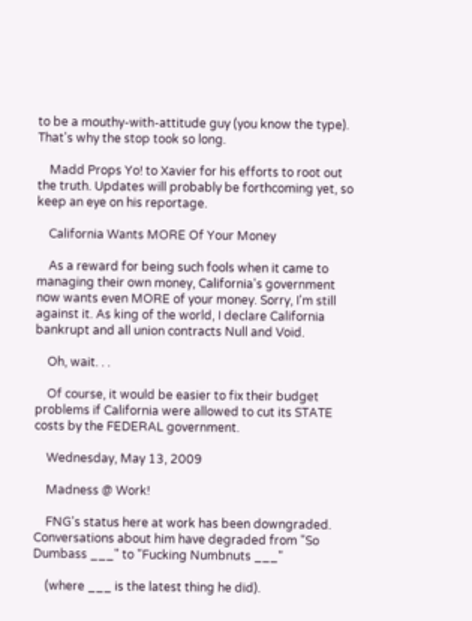to be a mouthy-with-attitude guy (you know the type). That's why the stop took so long.

    Madd Props Yo! to Xavier for his efforts to root out the truth. Updates will probably be forthcoming yet, so keep an eye on his reportage.

    California Wants MORE Of Your Money

    As a reward for being such fools when it came to managing their own money, California's government now wants even MORE of your money. Sorry, I'm still against it. As king of the world, I declare California bankrupt and all union contracts Null and Void.

    Oh, wait. . .

    Of course, it would be easier to fix their budget problems if California were allowed to cut its STATE costs by the FEDERAL government.

    Wednesday, May 13, 2009

    Madness @ Work!

    FNG's status here at work has been downgraded. Conversations about him have degraded from "So Dumbass ___" to "Fucking Numbnuts ___"

    (where ___ is the latest thing he did).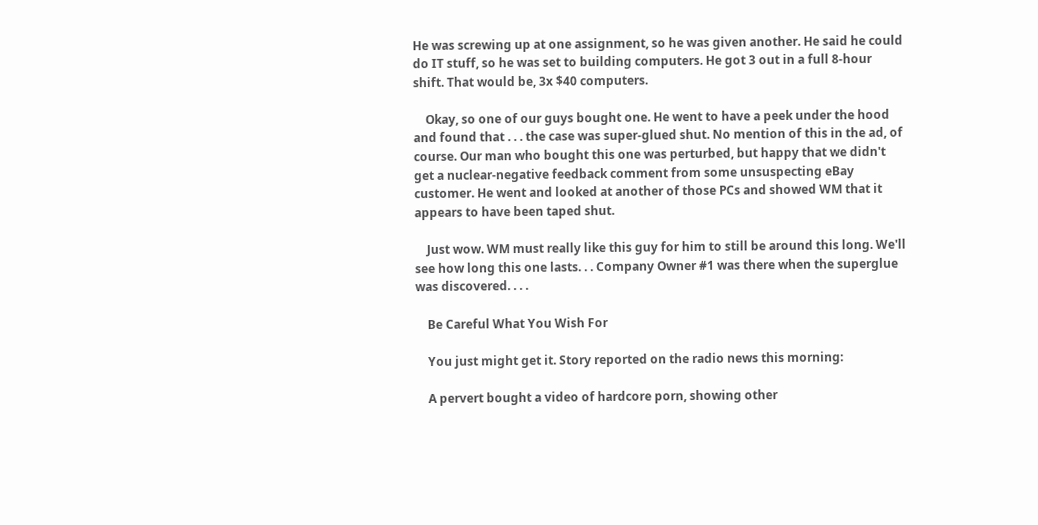He was screwing up at one assignment, so he was given another. He said he could do IT stuff, so he was set to building computers. He got 3 out in a full 8-hour shift. That would be, 3x $40 computers.

    Okay, so one of our guys bought one. He went to have a peek under the hood and found that . . . the case was super-glued shut. No mention of this in the ad, of course. Our man who bought this one was perturbed, but happy that we didn't get a nuclear-negative feedback comment from some unsuspecting eBay customer. He went and looked at another of those PCs and showed WM that it appears to have been taped shut.

    Just wow. WM must really like this guy for him to still be around this long. We'll see how long this one lasts. . . Company Owner #1 was there when the superglue was discovered. . . .

    Be Careful What You Wish For

    You just might get it. Story reported on the radio news this morning:

    A pervert bought a video of hardcore porn, showing other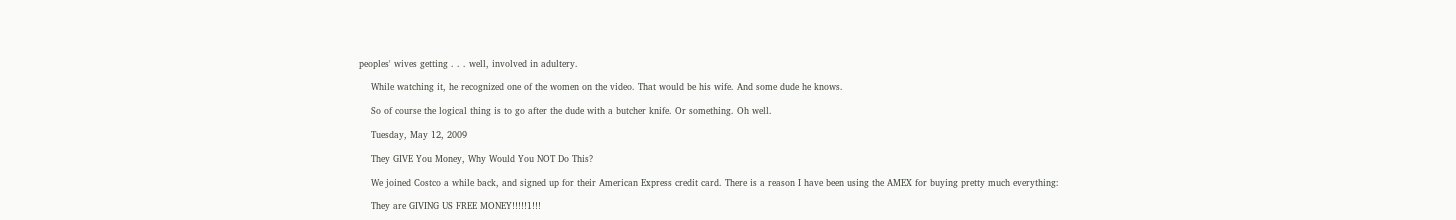peoples' wives getting . . . well, involved in adultery.

    While watching it, he recognized one of the women on the video. That would be his wife. And some dude he knows.

    So of course the logical thing is to go after the dude with a butcher knife. Or something. Oh well.

    Tuesday, May 12, 2009

    They GIVE You Money, Why Would You NOT Do This?

    We joined Costco a while back, and signed up for their American Express credit card. There is a reason I have been using the AMEX for buying pretty much everything:

    They are GIVING US FREE MONEY!!!!!1!!!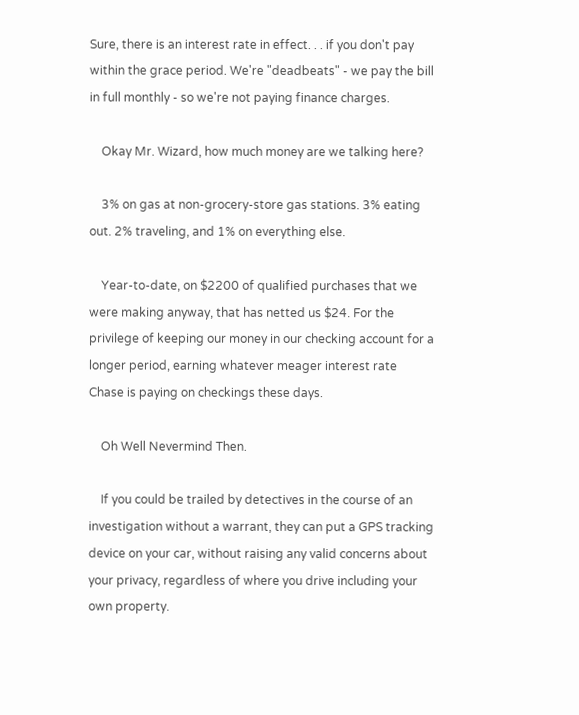Sure, there is an interest rate in effect. . . if you don't pay within the grace period. We're "deadbeats" - we pay the bill in full monthly - so we're not paying finance charges.

    Okay Mr. Wizard, how much money are we talking here?

    3% on gas at non-grocery-store gas stations. 3% eating out. 2% traveling, and 1% on everything else.

    Year-to-date, on $2200 of qualified purchases that we were making anyway, that has netted us $24. For the privilege of keeping our money in our checking account for a longer period, earning whatever meager interest rate Chase is paying on checkings these days.

    Oh Well Nevermind Then.

    If you could be trailed by detectives in the course of an investigation without a warrant, they can put a GPS tracking device on your car, without raising any valid concerns about your privacy, regardless of where you drive including your own property.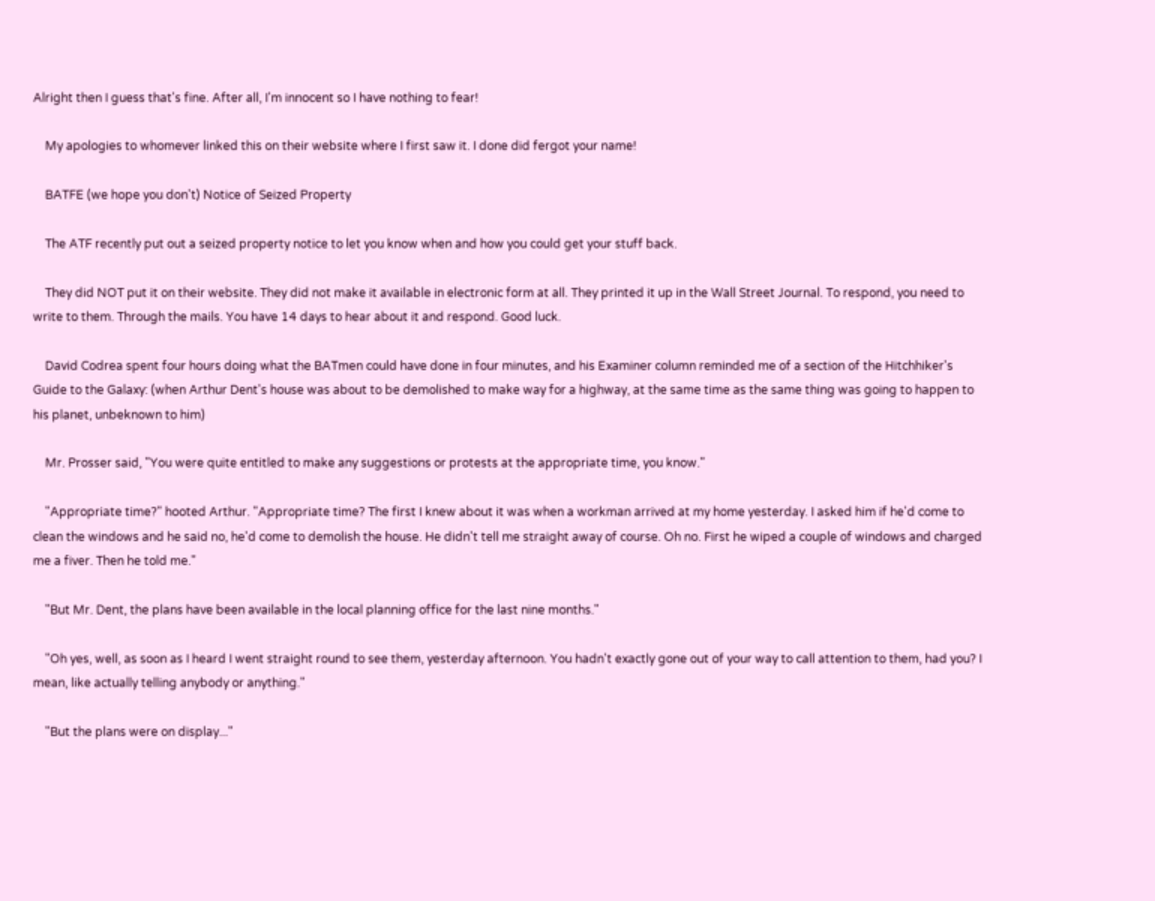Alright then I guess that's fine. After all, I'm innocent so I have nothing to fear!

    My apologies to whomever linked this on their website where I first saw it. I done did fergot your name!

    BATFE (we hope you don't) Notice of Seized Property

    The ATF recently put out a seized property notice to let you know when and how you could get your stuff back.

    They did NOT put it on their website. They did not make it available in electronic form at all. They printed it up in the Wall Street Journal. To respond, you need to write to them. Through the mails. You have 14 days to hear about it and respond. Good luck.

    David Codrea spent four hours doing what the BATmen could have done in four minutes, and his Examiner column reminded me of a section of the Hitchhiker's Guide to the Galaxy: (when Arthur Dent's house was about to be demolished to make way for a highway, at the same time as the same thing was going to happen to his planet, unbeknown to him)

    Mr. Prosser said, "You were quite entitled to make any suggestions or protests at the appropriate time, you know."

    "Appropriate time?" hooted Arthur. "Appropriate time? The first I knew about it was when a workman arrived at my home yesterday. I asked him if he'd come to clean the windows and he said no, he'd come to demolish the house. He didn't tell me straight away of course. Oh no. First he wiped a couple of windows and charged me a fiver. Then he told me."

    "But Mr. Dent, the plans have been available in the local planning office for the last nine months."

    "Oh yes, well, as soon as I heard I went straight round to see them, yesterday afternoon. You hadn't exactly gone out of your way to call attention to them, had you? I mean, like actually telling anybody or anything."

    "But the plans were on display..."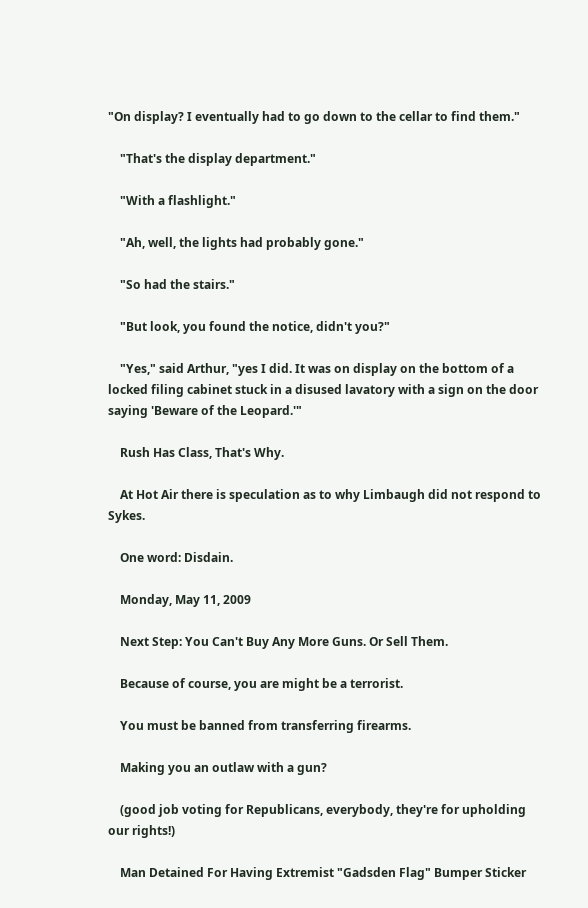"On display? I eventually had to go down to the cellar to find them."

    "That's the display department."

    "With a flashlight."

    "Ah, well, the lights had probably gone."

    "So had the stairs."

    "But look, you found the notice, didn't you?"

    "Yes," said Arthur, "yes I did. It was on display on the bottom of a locked filing cabinet stuck in a disused lavatory with a sign on the door saying 'Beware of the Leopard.'"

    Rush Has Class, That's Why.

    At Hot Air there is speculation as to why Limbaugh did not respond to Sykes.

    One word: Disdain.

    Monday, May 11, 2009

    Next Step: You Can't Buy Any More Guns. Or Sell Them.

    Because of course, you are might be a terrorist.

    You must be banned from transferring firearms.

    Making you an outlaw with a gun?

    (good job voting for Republicans, everybody, they're for upholding our rights!)

    Man Detained For Having Extremist "Gadsden Flag" Bumper Sticker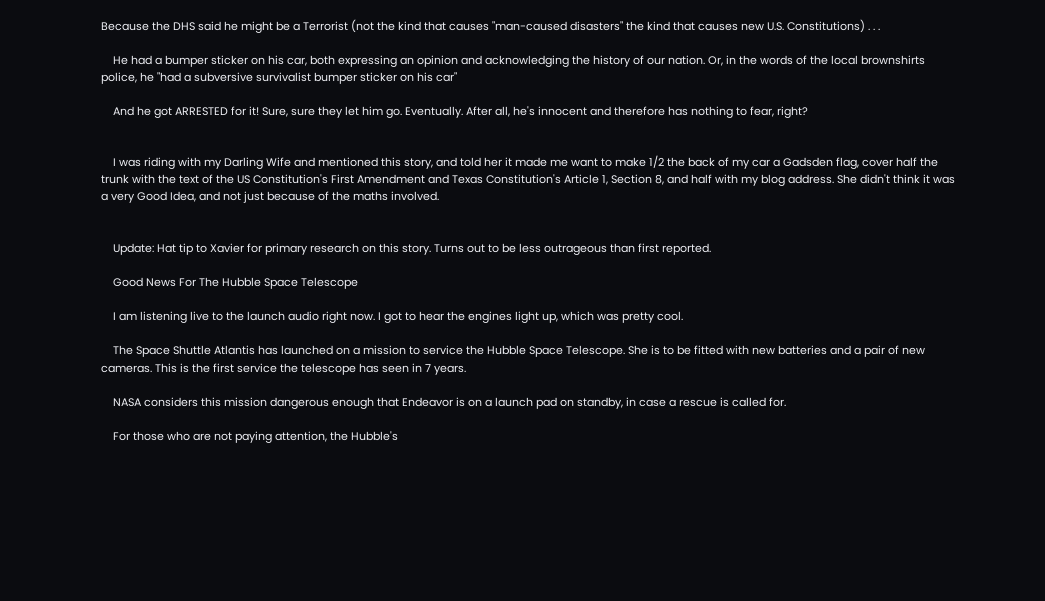Because the DHS said he might be a Terrorist (not the kind that causes "man-caused disasters" the kind that causes new U.S. Constitutions) . . .

    He had a bumper sticker on his car, both expressing an opinion and acknowledging the history of our nation. Or, in the words of the local brownshirts police, he "had a subversive survivalist bumper sticker on his car"

    And he got ARRESTED for it! Sure, sure they let him go. Eventually. After all, he's innocent and therefore has nothing to fear, right?


    I was riding with my Darling Wife and mentioned this story, and told her it made me want to make 1/2 the back of my car a Gadsden flag, cover half the trunk with the text of the US Constitution's First Amendment and Texas Constitution's Article 1, Section 8, and half with my blog address. She didn't think it was a very Good Idea, and not just because of the maths involved.


    Update: Hat tip to Xavier for primary research on this story. Turns out to be less outrageous than first reported.

    Good News For The Hubble Space Telescope

    I am listening live to the launch audio right now. I got to hear the engines light up, which was pretty cool.

    The Space Shuttle Atlantis has launched on a mission to service the Hubble Space Telescope. She is to be fitted with new batteries and a pair of new cameras. This is the first service the telescope has seen in 7 years.

    NASA considers this mission dangerous enough that Endeavor is on a launch pad on standby, in case a rescue is called for.

    For those who are not paying attention, the Hubble's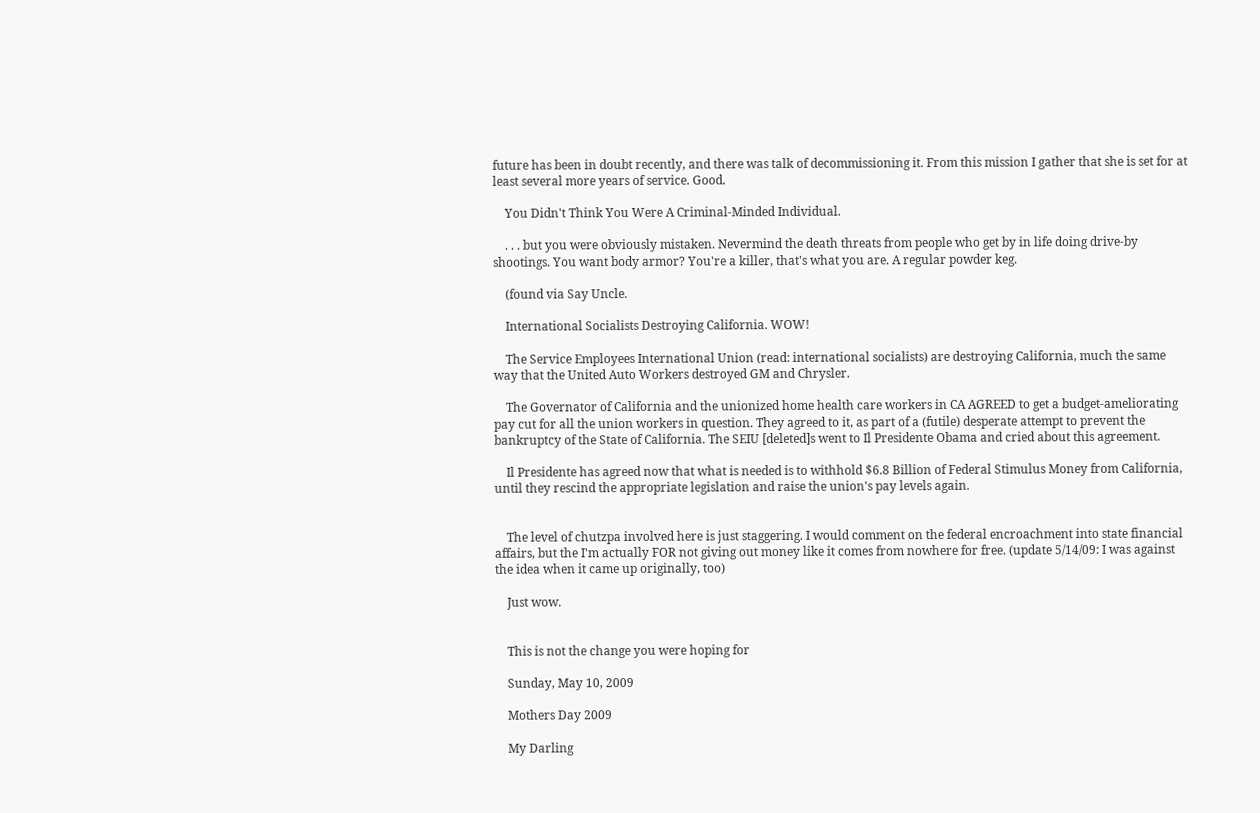future has been in doubt recently, and there was talk of decommissioning it. From this mission I gather that she is set for at least several more years of service. Good.

    You Didn't Think You Were A Criminal-Minded Individual.

    . . . but you were obviously mistaken. Nevermind the death threats from people who get by in life doing drive-by shootings. You want body armor? You're a killer, that's what you are. A regular powder keg.

    (found via Say Uncle.

    International Socialists Destroying California. WOW!

    The Service Employees International Union (read: international socialists) are destroying California, much the same way that the United Auto Workers destroyed GM and Chrysler.

    The Governator of California and the unionized home health care workers in CA AGREED to get a budget-ameliorating pay cut for all the union workers in question. They agreed to it, as part of a (futile) desperate attempt to prevent the bankruptcy of the State of California. The SEIU [deleted]s went to Il Presidente Obama and cried about this agreement.

    Il Presidente has agreed now that what is needed is to withhold $6.8 Billion of Federal Stimulus Money from California, until they rescind the appropriate legislation and raise the union's pay levels again.


    The level of chutzpa involved here is just staggering. I would comment on the federal encroachment into state financial affairs, but the I'm actually FOR not giving out money like it comes from nowhere for free. (update 5/14/09: I was against the idea when it came up originally, too)

    Just wow.


    This is not the change you were hoping for

    Sunday, May 10, 2009

    Mothers Day 2009

    My Darling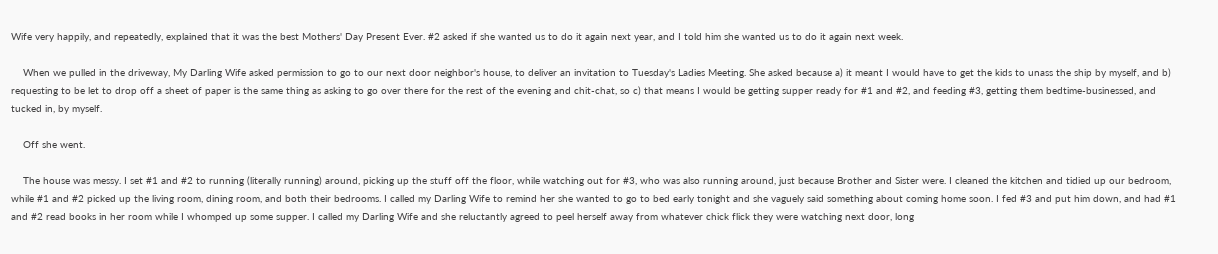Wife very happily, and repeatedly, explained that it was the best Mothers' Day Present Ever. #2 asked if she wanted us to do it again next year, and I told him she wanted us to do it again next week.

    When we pulled in the driveway, My Darling Wife asked permission to go to our next door neighbor's house, to deliver an invitation to Tuesday's Ladies Meeting. She asked because a) it meant I would have to get the kids to unass the ship by myself, and b) requesting to be let to drop off a sheet of paper is the same thing as asking to go over there for the rest of the evening and chit-chat, so c) that means I would be getting supper ready for #1 and #2, and feeding #3, getting them bedtime-businessed, and tucked in, by myself.

    Off she went.

    The house was messy. I set #1 and #2 to running (literally running) around, picking up the stuff off the floor, while watching out for #3, who was also running around, just because Brother and Sister were. I cleaned the kitchen and tidied up our bedroom, while #1 and #2 picked up the living room, dining room, and both their bedrooms. I called my Darling Wife to remind her she wanted to go to bed early tonight and she vaguely said something about coming home soon. I fed #3 and put him down, and had #1 and #2 read books in her room while I whomped up some supper. I called my Darling Wife and she reluctantly agreed to peel herself away from whatever chick flick they were watching next door, long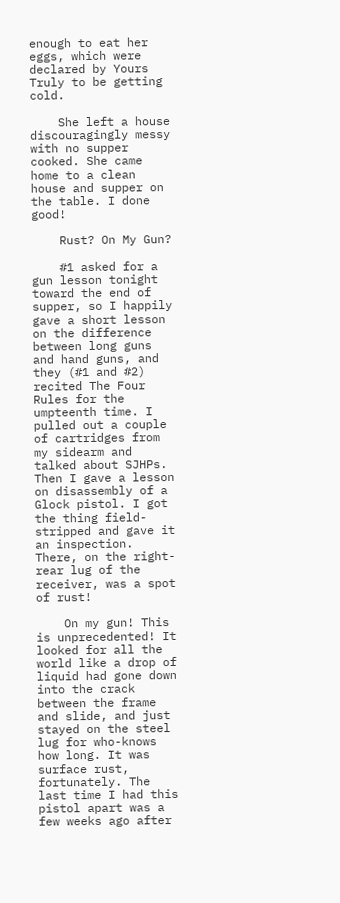enough to eat her eggs, which were declared by Yours Truly to be getting cold.

    She left a house discouragingly messy with no supper cooked. She came home to a clean house and supper on the table. I done good!

    Rust? On My Gun?

    #1 asked for a gun lesson tonight toward the end of supper, so I happily gave a short lesson on the difference between long guns and hand guns, and they (#1 and #2) recited The Four Rules for the umpteenth time. I pulled out a couple of cartridges from my sidearm and talked about SJHPs. Then I gave a lesson on disassembly of a Glock pistol. I got the thing field-stripped and gave it an inspection. There, on the right-rear lug of the receiver, was a spot of rust!

    On my gun! This is unprecedented! It looked for all the world like a drop of liquid had gone down into the crack between the frame and slide, and just stayed on the steel lug for who-knows how long. It was surface rust, fortunately. The last time I had this pistol apart was a few weeks ago after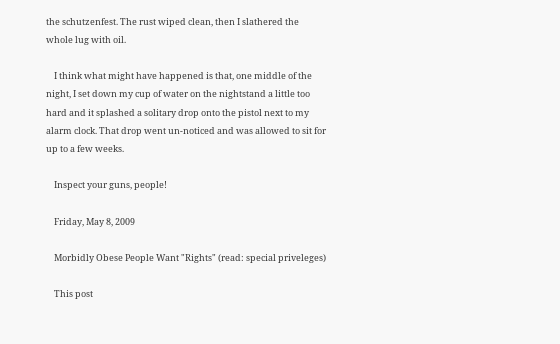the schutzenfest. The rust wiped clean, then I slathered the whole lug with oil.

    I think what might have happened is that, one middle of the night, I set down my cup of water on the nightstand a little too hard and it splashed a solitary drop onto the pistol next to my alarm clock. That drop went un-noticed and was allowed to sit for up to a few weeks.

    Inspect your guns, people!

    Friday, May 8, 2009

    Morbidly Obese People Want "Rights" (read: special priveleges)

    This post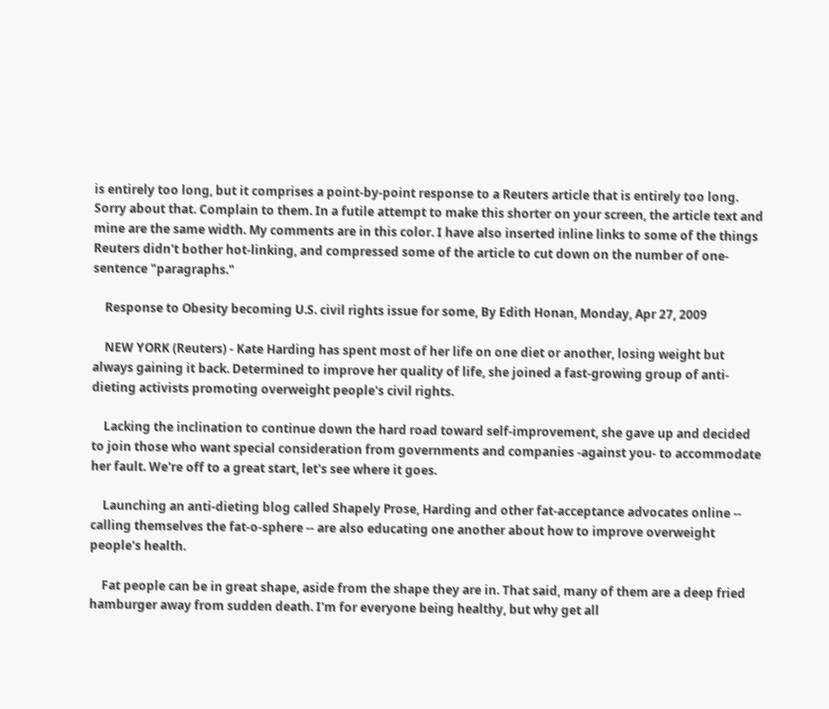is entirely too long, but it comprises a point-by-point response to a Reuters article that is entirely too long. Sorry about that. Complain to them. In a futile attempt to make this shorter on your screen, the article text and mine are the same width. My comments are in this color. I have also inserted inline links to some of the things Reuters didn't bother hot-linking, and compressed some of the article to cut down on the number of one-sentence "paragraphs."

    Response to Obesity becoming U.S. civil rights issue for some, By Edith Honan, Monday, Apr 27, 2009

    NEW YORK (Reuters) - Kate Harding has spent most of her life on one diet or another, losing weight but always gaining it back. Determined to improve her quality of life, she joined a fast-growing group of anti-dieting activists promoting overweight people's civil rights.

    Lacking the inclination to continue down the hard road toward self-improvement, she gave up and decided to join those who want special consideration from governments and companies -against you- to accommodate her fault. We're off to a great start, let's see where it goes.

    Launching an anti-dieting blog called Shapely Prose, Harding and other fat-acceptance advocates online -- calling themselves the fat-o-sphere -- are also educating one another about how to improve overweight people's health.

    Fat people can be in great shape, aside from the shape they are in. That said, many of them are a deep fried hamburger away from sudden death. I'm for everyone being healthy, but why get all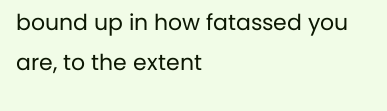bound up in how fatassed you are, to the extent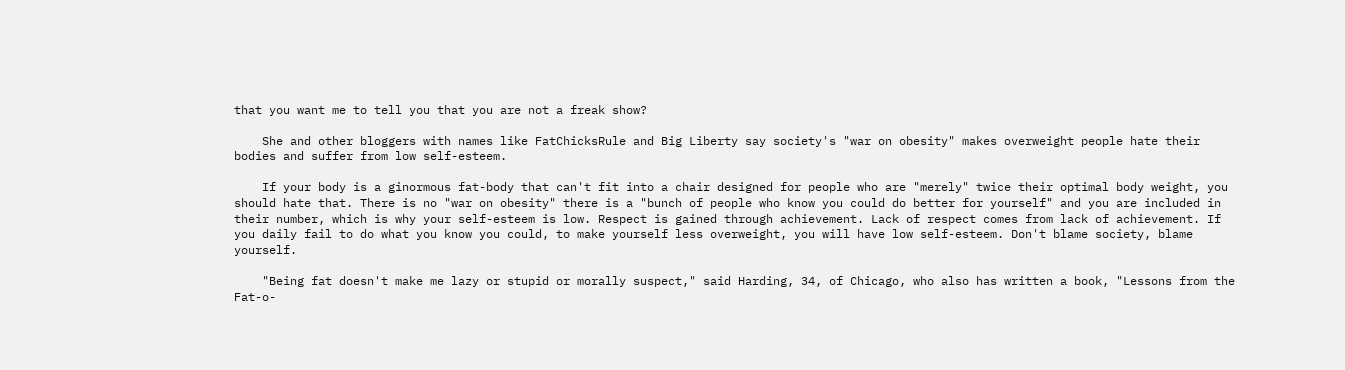that you want me to tell you that you are not a freak show?

    She and other bloggers with names like FatChicksRule and Big Liberty say society's "war on obesity" makes overweight people hate their bodies and suffer from low self-esteem.

    If your body is a ginormous fat-body that can't fit into a chair designed for people who are "merely" twice their optimal body weight, you should hate that. There is no "war on obesity" there is a "bunch of people who know you could do better for yourself" and you are included in their number, which is why your self-esteem is low. Respect is gained through achievement. Lack of respect comes from lack of achievement. If you daily fail to do what you know you could, to make yourself less overweight, you will have low self-esteem. Don't blame society, blame yourself.

    "Being fat doesn't make me lazy or stupid or morally suspect," said Harding, 34, of Chicago, who also has written a book, "Lessons from the Fat-o-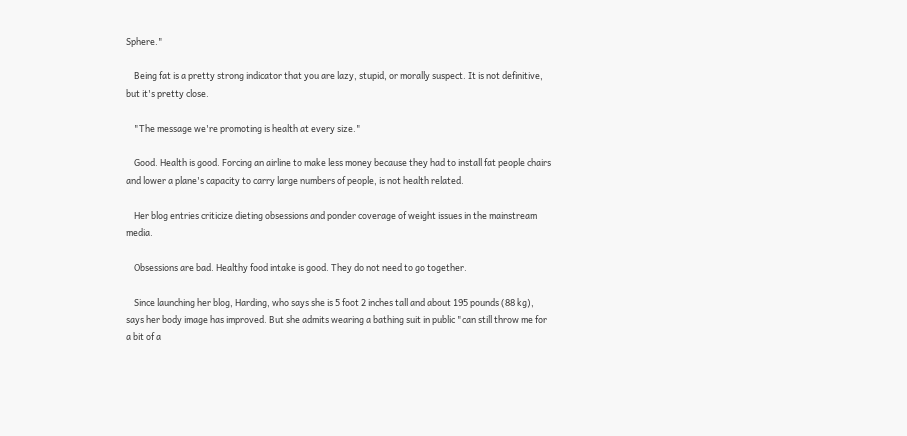Sphere."

    Being fat is a pretty strong indicator that you are lazy, stupid, or morally suspect. It is not definitive, but it's pretty close.

    "The message we're promoting is health at every size."

    Good. Health is good. Forcing an airline to make less money because they had to install fat people chairs and lower a plane's capacity to carry large numbers of people, is not health related.

    Her blog entries criticize dieting obsessions and ponder coverage of weight issues in the mainstream media.

    Obsessions are bad. Healthy food intake is good. They do not need to go together.

    Since launching her blog, Harding, who says she is 5 foot 2 inches tall and about 195 pounds (88 kg), says her body image has improved. But she admits wearing a bathing suit in public "can still throw me for a bit of a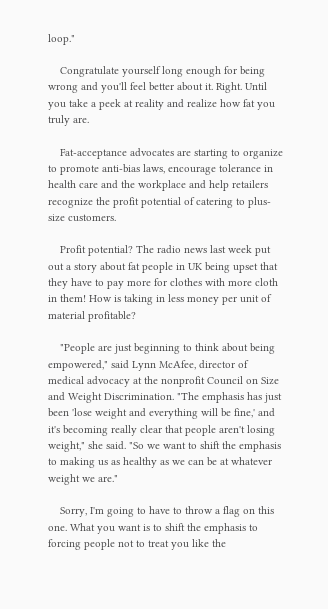loop."

    Congratulate yourself long enough for being wrong and you'll feel better about it. Right. Until you take a peek at reality and realize how fat you truly are.

    Fat-acceptance advocates are starting to organize to promote anti-bias laws, encourage tolerance in health care and the workplace and help retailers recognize the profit potential of catering to plus-size customers.

    Profit potential? The radio news last week put out a story about fat people in UK being upset that they have to pay more for clothes with more cloth in them! How is taking in less money per unit of material profitable?

    "People are just beginning to think about being empowered," said Lynn McAfee, director of medical advocacy at the nonprofit Council on Size and Weight Discrimination. "The emphasis has just been 'lose weight and everything will be fine,' and it's becoming really clear that people aren't losing weight," she said. "So we want to shift the emphasis to making us as healthy as we can be at whatever weight we are."

    Sorry, I'm going to have to throw a flag on this one. What you want is to shift the emphasis to forcing people not to treat you like the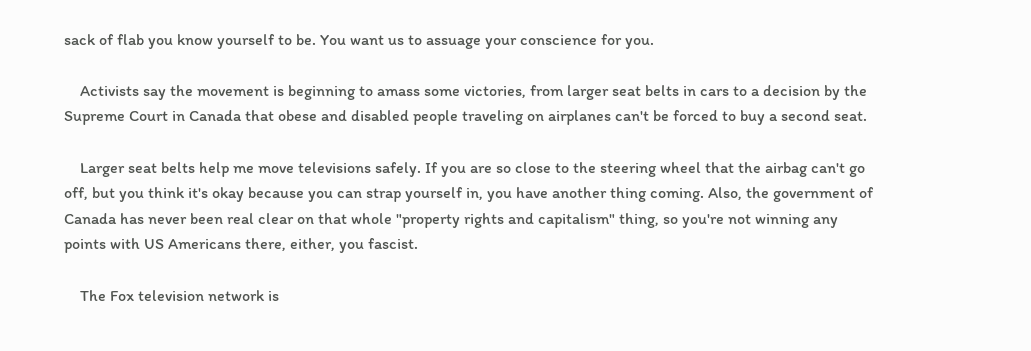sack of flab you know yourself to be. You want us to assuage your conscience for you.

    Activists say the movement is beginning to amass some victories, from larger seat belts in cars to a decision by the Supreme Court in Canada that obese and disabled people traveling on airplanes can't be forced to buy a second seat.

    Larger seat belts help me move televisions safely. If you are so close to the steering wheel that the airbag can't go off, but you think it's okay because you can strap yourself in, you have another thing coming. Also, the government of Canada has never been real clear on that whole "property rights and capitalism" thing, so you're not winning any points with US Americans there, either, you fascist.

    The Fox television network is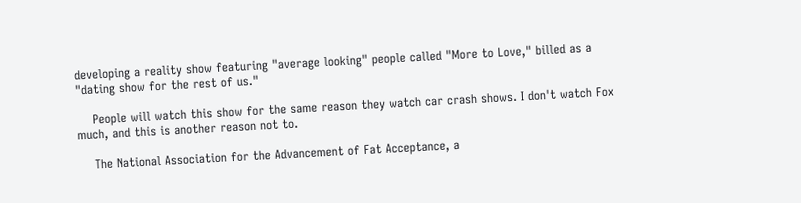developing a reality show featuring "average looking" people called "More to Love," billed as a "dating show for the rest of us."

    People will watch this show for the same reason they watch car crash shows. I don't watch Fox much, and this is another reason not to.

    The National Association for the Advancement of Fat Acceptance, a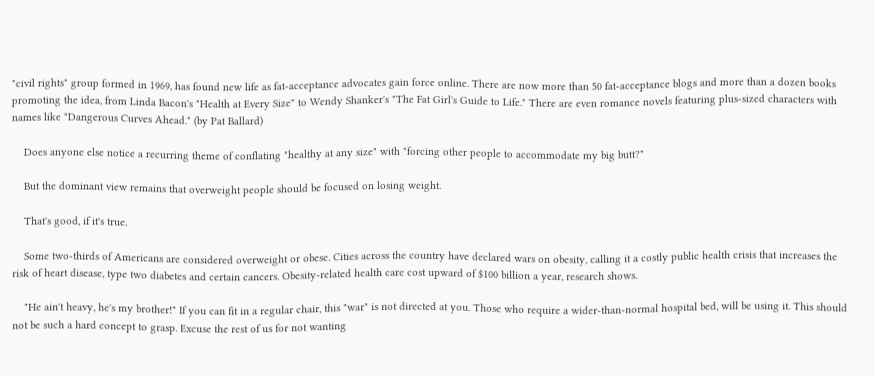"civil rights" group formed in 1969, has found new life as fat-acceptance advocates gain force online. There are now more than 50 fat-acceptance blogs and more than a dozen books promoting the idea, from Linda Bacon's "Health at Every Size" to Wendy Shanker's "The Fat Girl's Guide to Life." There are even romance novels featuring plus-sized characters with names like "Dangerous Curves Ahead." (by Pat Ballard)

    Does anyone else notice a recurring theme of conflating "healthy at any size" with "forcing other people to accommodate my big butt?"

    But the dominant view remains that overweight people should be focused on losing weight.

    That's good, if it's true.

    Some two-thirds of Americans are considered overweight or obese. Cities across the country have declared wars on obesity, calling it a costly public health crisis that increases the risk of heart disease, type two diabetes and certain cancers. Obesity-related health care cost upward of $100 billion a year, research shows.

    "He ain't heavy, he's my brother!" If you can fit in a regular chair, this "war" is not directed at you. Those who require a wider-than-normal hospital bed, will be using it. This should not be such a hard concept to grasp. Excuse the rest of us for not wanting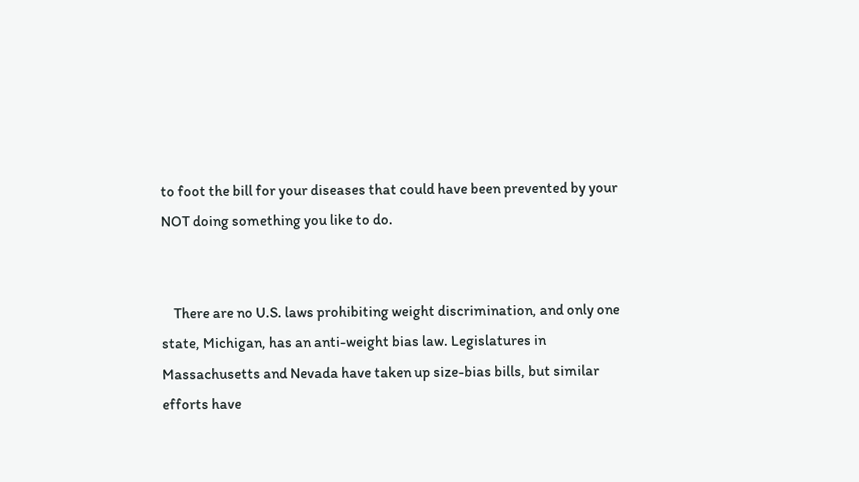to foot the bill for your diseases that could have been prevented by your NOT doing something you like to do.


    There are no U.S. laws prohibiting weight discrimination, and only one state, Michigan, has an anti-weight bias law. Legislatures in Massachusetts and Nevada have taken up size-bias bills, but similar efforts have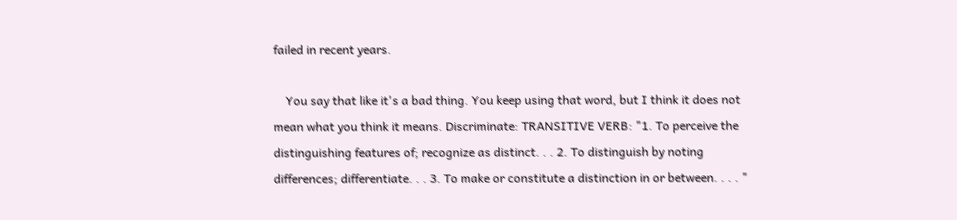failed in recent years.

    You say that like it's a bad thing. You keep using that word, but I think it does not mean what you think it means. Discriminate: TRANSITIVE VERB: "1. To perceive the distinguishing features of; recognize as distinct. . . 2. To distinguish by noting differences; differentiate. . . 3. To make or constitute a distinction in or between. . . . "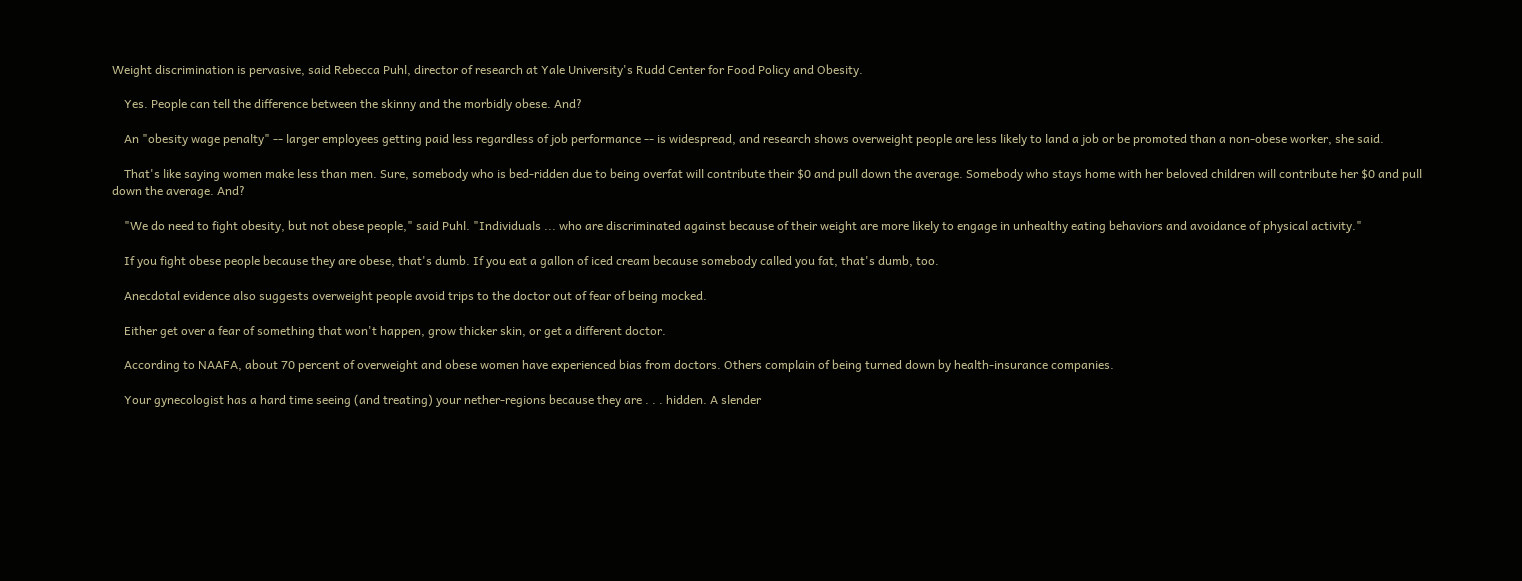Weight discrimination is pervasive, said Rebecca Puhl, director of research at Yale University's Rudd Center for Food Policy and Obesity.

    Yes. People can tell the difference between the skinny and the morbidly obese. And?

    An "obesity wage penalty" -- larger employees getting paid less regardless of job performance -- is widespread, and research shows overweight people are less likely to land a job or be promoted than a non-obese worker, she said.

    That's like saying women make less than men. Sure, somebody who is bed-ridden due to being overfat will contribute their $0 and pull down the average. Somebody who stays home with her beloved children will contribute her $0 and pull down the average. And?

    "We do need to fight obesity, but not obese people," said Puhl. "Individuals ... who are discriminated against because of their weight are more likely to engage in unhealthy eating behaviors and avoidance of physical activity."

    If you fight obese people because they are obese, that's dumb. If you eat a gallon of iced cream because somebody called you fat, that's dumb, too.

    Anecdotal evidence also suggests overweight people avoid trips to the doctor out of fear of being mocked.

    Either get over a fear of something that won't happen, grow thicker skin, or get a different doctor.

    According to NAAFA, about 70 percent of overweight and obese women have experienced bias from doctors. Others complain of being turned down by health-insurance companies.

    Your gynecologist has a hard time seeing (and treating) your nether-regions because they are . . . hidden. A slender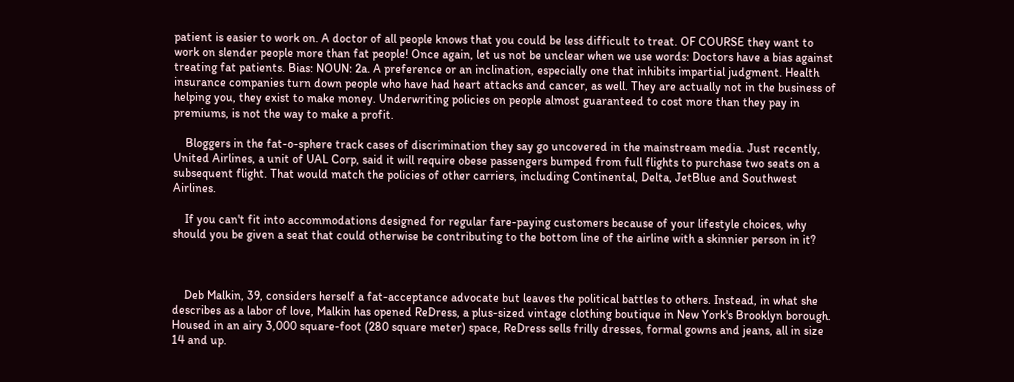patient is easier to work on. A doctor of all people knows that you could be less difficult to treat. OF COURSE they want to work on slender people more than fat people! Once again, let us not be unclear when we use words: Doctors have a bias against treating fat patients. Bias: NOUN: 2a. A preference or an inclination, especially one that inhibits impartial judgment. Health insurance companies turn down people who have had heart attacks and cancer, as well. They are actually not in the business of helping you, they exist to make money. Underwriting policies on people almost guaranteed to cost more than they pay in premiums, is not the way to make a profit.

    Bloggers in the fat-o-sphere track cases of discrimination they say go uncovered in the mainstream media. Just recently, United Airlines, a unit of UAL Corp, said it will require obese passengers bumped from full flights to purchase two seats on a subsequent flight. That would match the policies of other carriers, including Continental, Delta, JetBlue and Southwest Airlines.

    If you can't fit into accommodations designed for regular fare-paying customers because of your lifestyle choices, why should you be given a seat that could otherwise be contributing to the bottom line of the airline with a skinnier person in it?



    Deb Malkin, 39, considers herself a fat-acceptance advocate but leaves the political battles to others. Instead, in what she describes as a labor of love, Malkin has opened ReDress, a plus-sized vintage clothing boutique in New York's Brooklyn borough. Housed in an airy 3,000 square-foot (280 square meter) space, ReDress sells frilly dresses, formal gowns and jeans, all in size 14 and up.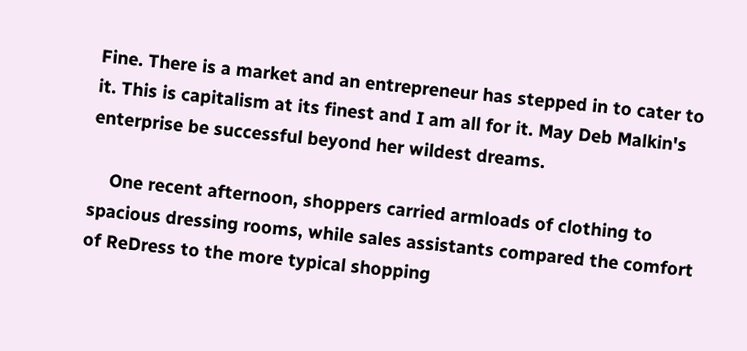Fine. There is a market and an entrepreneur has stepped in to cater to it. This is capitalism at its finest and I am all for it. May Deb Malkin's enterprise be successful beyond her wildest dreams.

    One recent afternoon, shoppers carried armloads of clothing to spacious dressing rooms, while sales assistants compared the comfort of ReDress to the more typical shopping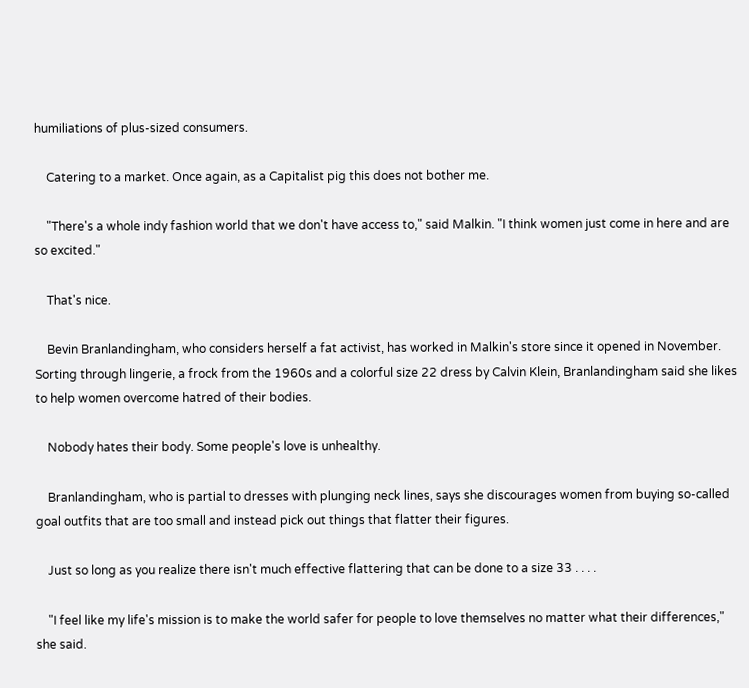humiliations of plus-sized consumers.

    Catering to a market. Once again, as a Capitalist pig this does not bother me.

    "There's a whole indy fashion world that we don't have access to," said Malkin. "I think women just come in here and are so excited."

    That's nice.

    Bevin Branlandingham, who considers herself a fat activist, has worked in Malkin's store since it opened in November. Sorting through lingerie, a frock from the 1960s and a colorful size 22 dress by Calvin Klein, Branlandingham said she likes to help women overcome hatred of their bodies.

    Nobody hates their body. Some people's love is unhealthy.

    Branlandingham, who is partial to dresses with plunging neck lines, says she discourages women from buying so-called goal outfits that are too small and instead pick out things that flatter their figures.

    Just so long as you realize there isn't much effective flattering that can be done to a size 33 . . . .

    "I feel like my life's mission is to make the world safer for people to love themselves no matter what their differences," she said.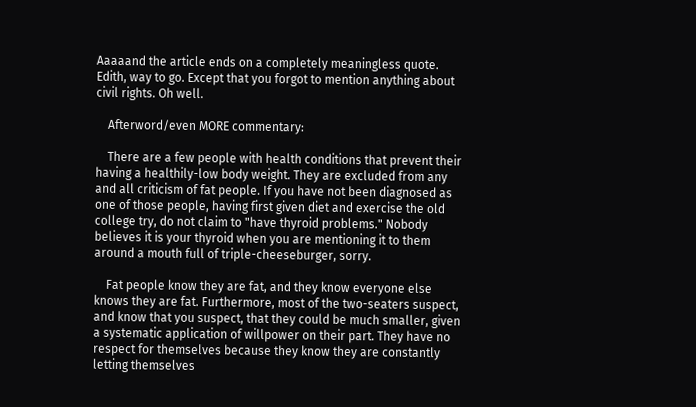Aaaaand the article ends on a completely meaningless quote. Edith, way to go. Except that you forgot to mention anything about civil rights. Oh well.

    Afterword/even MORE commentary:

    There are a few people with health conditions that prevent their having a healthily-low body weight. They are excluded from any and all criticism of fat people. If you have not been diagnosed as one of those people, having first given diet and exercise the old college try, do not claim to "have thyroid problems." Nobody believes it is your thyroid when you are mentioning it to them around a mouth full of triple-cheeseburger, sorry.

    Fat people know they are fat, and they know everyone else knows they are fat. Furthermore, most of the two-seaters suspect, and know that you suspect, that they could be much smaller, given a systematic application of willpower on their part. They have no respect for themselves because they know they are constantly letting themselves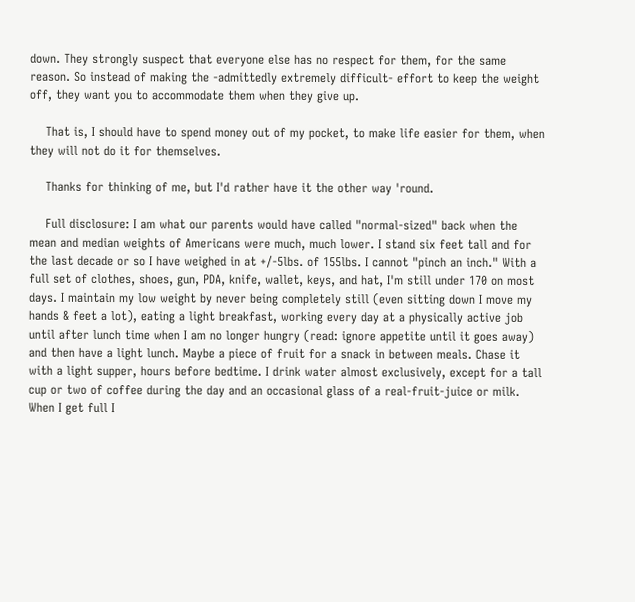down. They strongly suspect that everyone else has no respect for them, for the same reason. So instead of making the -admittedly extremely difficult- effort to keep the weight off, they want you to accommodate them when they give up.

    That is, I should have to spend money out of my pocket, to make life easier for them, when they will not do it for themselves.

    Thanks for thinking of me, but I'd rather have it the other way 'round.

    Full disclosure: I am what our parents would have called "normal-sized" back when the mean and median weights of Americans were much, much lower. I stand six feet tall and for the last decade or so I have weighed in at +/-5lbs. of 155lbs. I cannot "pinch an inch." With a full set of clothes, shoes, gun, PDA, knife, wallet, keys, and hat, I'm still under 170 on most days. I maintain my low weight by never being completely still (even sitting down I move my hands & feet a lot), eating a light breakfast, working every day at a physically active job until after lunch time when I am no longer hungry (read: ignore appetite until it goes away) and then have a light lunch. Maybe a piece of fruit for a snack in between meals. Chase it with a light supper, hours before bedtime. I drink water almost exclusively, except for a tall cup or two of coffee during the day and an occasional glass of a real-fruit-juice or milk. When I get full I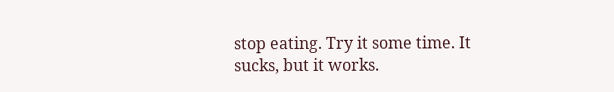stop eating. Try it some time. It sucks, but it works.